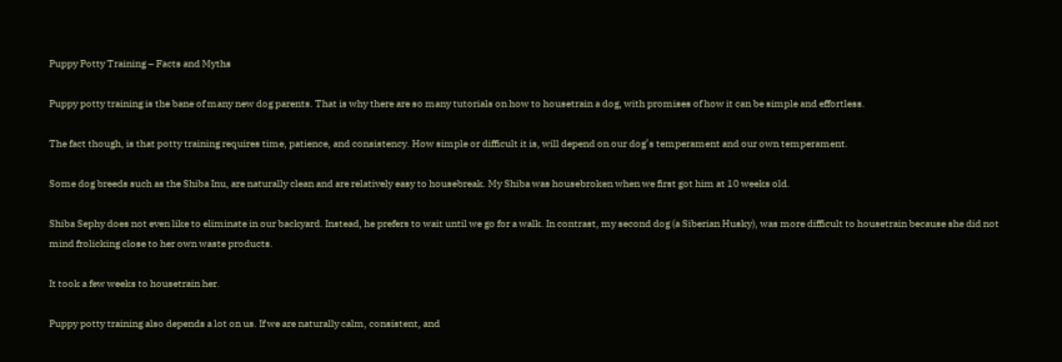Puppy Potty Training – Facts and Myths

Puppy potty training is the bane of many new dog parents. That is why there are so many tutorials on how to housetrain a dog, with promises of how it can be simple and effortless.

The fact though, is that potty training requires time, patience, and consistency. How simple or difficult it is, will depend on our dog’s temperament and our own temperament.

Some dog breeds such as the Shiba Inu, are naturally clean and are relatively easy to housebreak. My Shiba was housebroken when we first got him at 10 weeks old.

Shiba Sephy does not even like to eliminate in our backyard. Instead, he prefers to wait until we go for a walk. In contrast, my second dog (a Siberian Husky), was more difficult to housetrain because she did not mind frolicking close to her own waste products.

It took a few weeks to housetrain her.

Puppy potty training also depends a lot on us. If we are naturally calm, consistent, and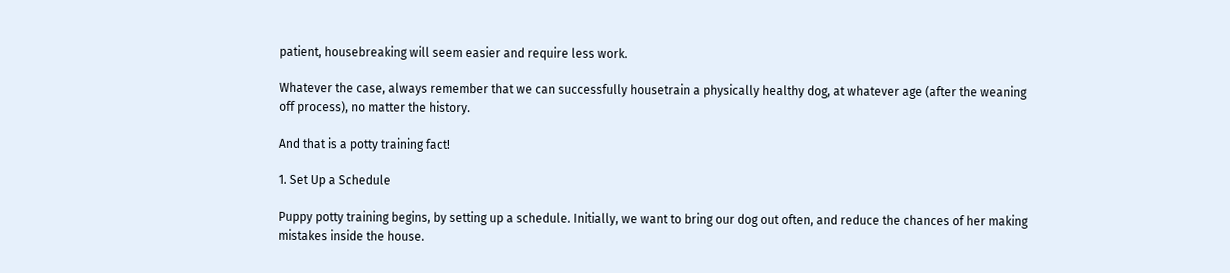patient, housebreaking will seem easier and require less work.

Whatever the case, always remember that we can successfully housetrain a physically healthy dog, at whatever age (after the weaning off process), no matter the history.

And that is a potty training fact!

1. Set Up a Schedule

Puppy potty training begins, by setting up a schedule. Initially, we want to bring our dog out often, and reduce the chances of her making mistakes inside the house.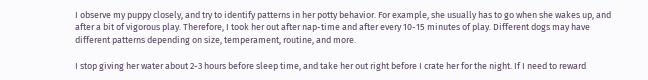I observe my puppy closely, and try to identify patterns in her potty behavior. For example, she usually has to go when she wakes up, and after a bit of vigorous play. Therefore, I took her out after nap-time and after every 10-15 minutes of play. Different dogs may have different patterns depending on size, temperament, routine, and more.

I stop giving her water about 2-3 hours before sleep time, and take her out right before I crate her for the night. If I need to reward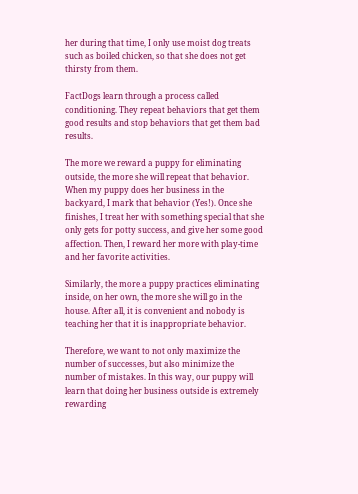her during that time, I only use moist dog treats such as boiled chicken, so that she does not get thirsty from them.

FactDogs learn through a process called conditioning. They repeat behaviors that get them good results and stop behaviors that get them bad results.

The more we reward a puppy for eliminating outside, the more she will repeat that behavior. When my puppy does her business in the backyard, I mark that behavior (Yes!). Once she finishes, I treat her with something special that she only gets for potty success, and give her some good affection. Then, I reward her more with play-time and her favorite activities.

Similarly, the more a puppy practices eliminating inside, on her own, the more she will go in the house. After all, it is convenient and nobody is teaching her that it is inappropriate behavior.

Therefore, we want to not only maximize the number of successes, but also minimize the number of mistakes. In this way, our puppy will learn that doing her business outside is extremely rewarding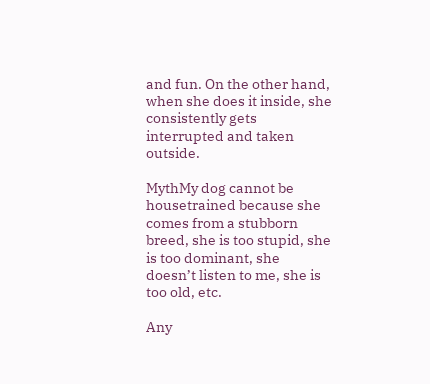and fun. On the other hand, when she does it inside, she consistently gets interrupted and taken outside.

MythMy dog cannot be housetrained because she comes from a stubborn breed, she is too stupid, she is too dominant, she doesn’t listen to me, she is too old, etc.

Any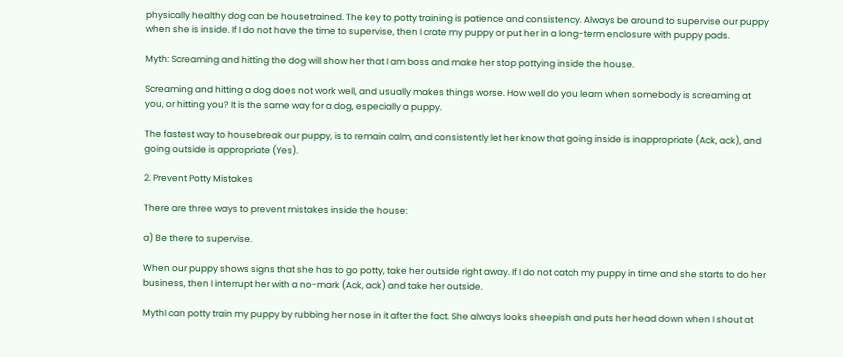physically healthy dog can be housetrained. The key to potty training is patience and consistency. Always be around to supervise our puppy when she is inside. If I do not have the time to supervise, then I crate my puppy or put her in a long-term enclosure with puppy pads.

Myth: Screaming and hitting the dog will show her that I am boss and make her stop pottying inside the house.

Screaming and hitting a dog does not work well, and usually makes things worse. How well do you learn when somebody is screaming at you, or hitting you? It is the same way for a dog, especially a puppy.

The fastest way to housebreak our puppy, is to remain calm, and consistently let her know that going inside is inappropriate (Ack, ack), and going outside is appropriate (Yes).

2. Prevent Potty Mistakes

There are three ways to prevent mistakes inside the house:

a) Be there to supervise.

When our puppy shows signs that she has to go potty, take her outside right away. If I do not catch my puppy in time and she starts to do her business, then I interrupt her with a no-mark (Ack, ack) and take her outside.

MythI can potty train my puppy by rubbing her nose in it after the fact. She always looks sheepish and puts her head down when I shout at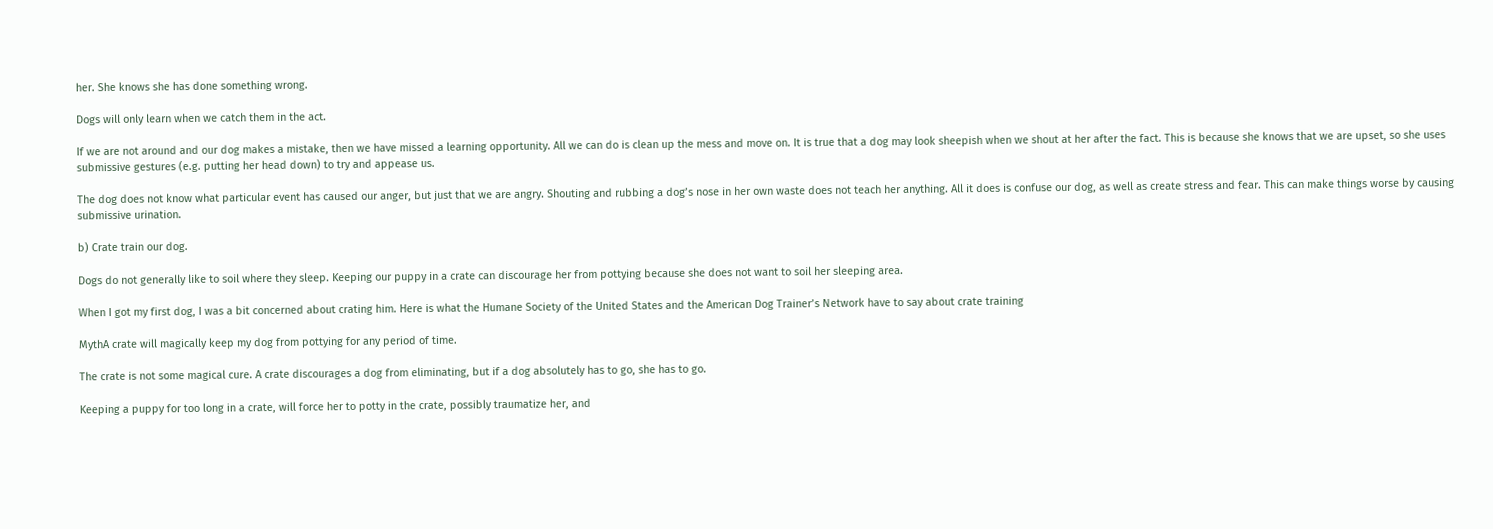her. She knows she has done something wrong.

Dogs will only learn when we catch them in the act.

If we are not around and our dog makes a mistake, then we have missed a learning opportunity. All we can do is clean up the mess and move on. It is true that a dog may look sheepish when we shout at her after the fact. This is because she knows that we are upset, so she uses submissive gestures (e.g. putting her head down) to try and appease us.

The dog does not know what particular event has caused our anger, but just that we are angry. Shouting and rubbing a dog’s nose in her own waste does not teach her anything. All it does is confuse our dog, as well as create stress and fear. This can make things worse by causing submissive urination.

b) Crate train our dog.

Dogs do not generally like to soil where they sleep. Keeping our puppy in a crate can discourage her from pottying because she does not want to soil her sleeping area.

When I got my first dog, I was a bit concerned about crating him. Here is what the Humane Society of the United States and the American Dog Trainer’s Network have to say about crate training

MythA crate will magically keep my dog from pottying for any period of time.

The crate is not some magical cure. A crate discourages a dog from eliminating, but if a dog absolutely has to go, she has to go.

Keeping a puppy for too long in a crate, will force her to potty in the crate, possibly traumatize her, and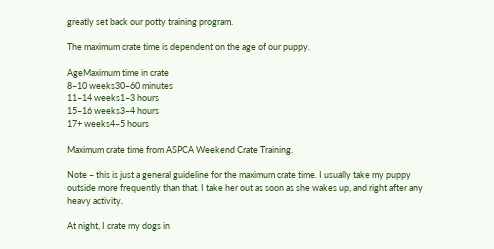greatly set back our potty training program.

The maximum crate time is dependent on the age of our puppy.

AgeMaximum time in crate
8–10 weeks30–60 minutes
11–14 weeks1–3 hours
15–16 weeks3–4 hours
17+ weeks4–5 hours

Maximum crate time from ASPCA Weekend Crate Training.

Note – this is just a general guideline for the maximum crate time. I usually take my puppy outside more frequently than that. I take her out as soon as she wakes up, and right after any heavy activity.

At night, I crate my dogs in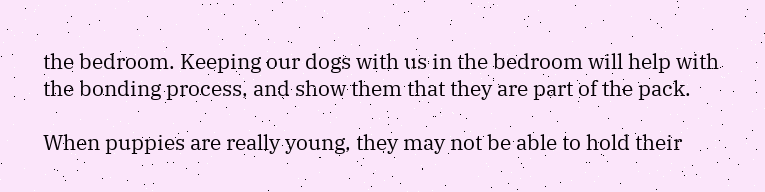the bedroom. Keeping our dogs with us in the bedroom will help with the bonding process, and show them that they are part of the pack.

When puppies are really young, they may not be able to hold their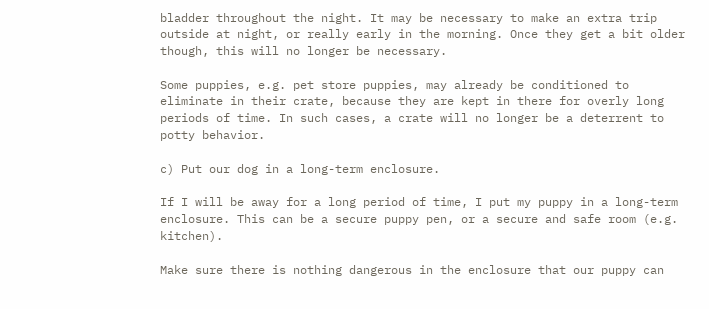bladder throughout the night. It may be necessary to make an extra trip outside at night, or really early in the morning. Once they get a bit older though, this will no longer be necessary.

Some puppies, e.g. pet store puppies, may already be conditioned to eliminate in their crate, because they are kept in there for overly long periods of time. In such cases, a crate will no longer be a deterrent to potty behavior.

c) Put our dog in a long-term enclosure.

If I will be away for a long period of time, I put my puppy in a long-term enclosure. This can be a secure puppy pen, or a secure and safe room (e.g. kitchen).

Make sure there is nothing dangerous in the enclosure that our puppy can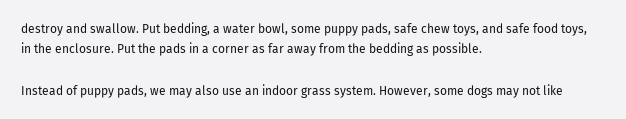destroy and swallow. Put bedding, a water bowl, some puppy pads, safe chew toys, and safe food toys, in the enclosure. Put the pads in a corner as far away from the bedding as possible.

Instead of puppy pads, we may also use an indoor grass system. However, some dogs may not like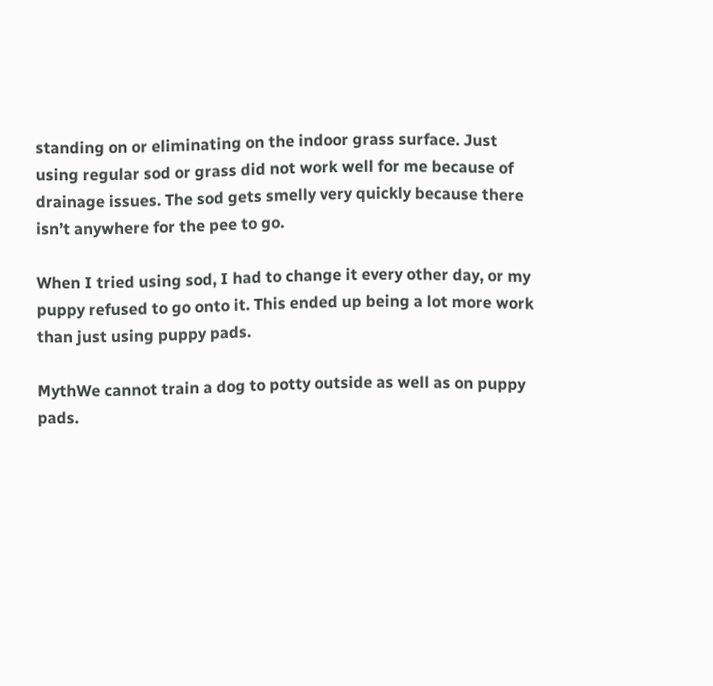standing on or eliminating on the indoor grass surface. Just using regular sod or grass did not work well for me because of drainage issues. The sod gets smelly very quickly because there isn’t anywhere for the pee to go.

When I tried using sod, I had to change it every other day, or my puppy refused to go onto it. This ended up being a lot more work than just using puppy pads.

MythWe cannot train a dog to potty outside as well as on puppy pads.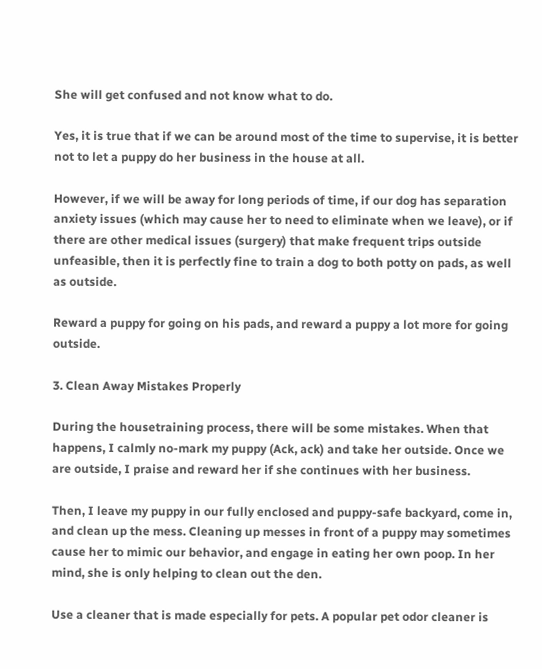She will get confused and not know what to do.

Yes, it is true that if we can be around most of the time to supervise, it is better not to let a puppy do her business in the house at all.

However, if we will be away for long periods of time, if our dog has separation anxiety issues (which may cause her to need to eliminate when we leave), or if there are other medical issues (surgery) that make frequent trips outside unfeasible, then it is perfectly fine to train a dog to both potty on pads, as well as outside.

Reward a puppy for going on his pads, and reward a puppy a lot more for going outside.

3. Clean Away Mistakes Properly

During the housetraining process, there will be some mistakes. When that happens, I calmly no-mark my puppy (Ack, ack) and take her outside. Once we are outside, I praise and reward her if she continues with her business.

Then, I leave my puppy in our fully enclosed and puppy-safe backyard, come in, and clean up the mess. Cleaning up messes in front of a puppy may sometimes cause her to mimic our behavior, and engage in eating her own poop. In her mind, she is only helping to clean out the den.

Use a cleaner that is made especially for pets. A popular pet odor cleaner is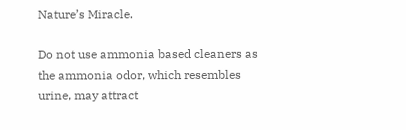Nature’s Miracle.

Do not use ammonia based cleaners as the ammonia odor, which resembles urine, may attract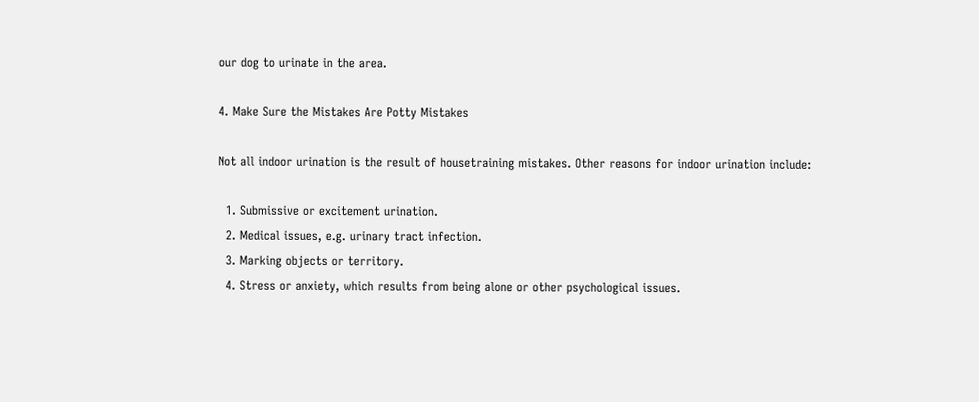our dog to urinate in the area.

4. Make Sure the Mistakes Are Potty Mistakes

Not all indoor urination is the result of housetraining mistakes. Other reasons for indoor urination include:

  1. Submissive or excitement urination.
  2. Medical issues, e.g. urinary tract infection.
  3. Marking objects or territory.
  4. Stress or anxiety, which results from being alone or other psychological issues.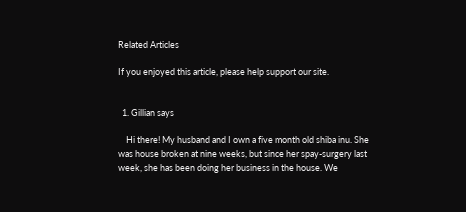Related Articles

If you enjoyed this article, please help support our site.


  1. Gillian says

    Hi there! My husband and I own a five month old shiba inu. She was house broken at nine weeks, but since her spay-surgery last week, she has been doing her business in the house. We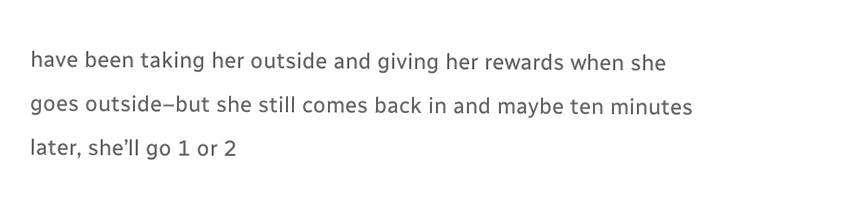have been taking her outside and giving her rewards when she goes outside–but she still comes back in and maybe ten minutes later, she’ll go 1 or 2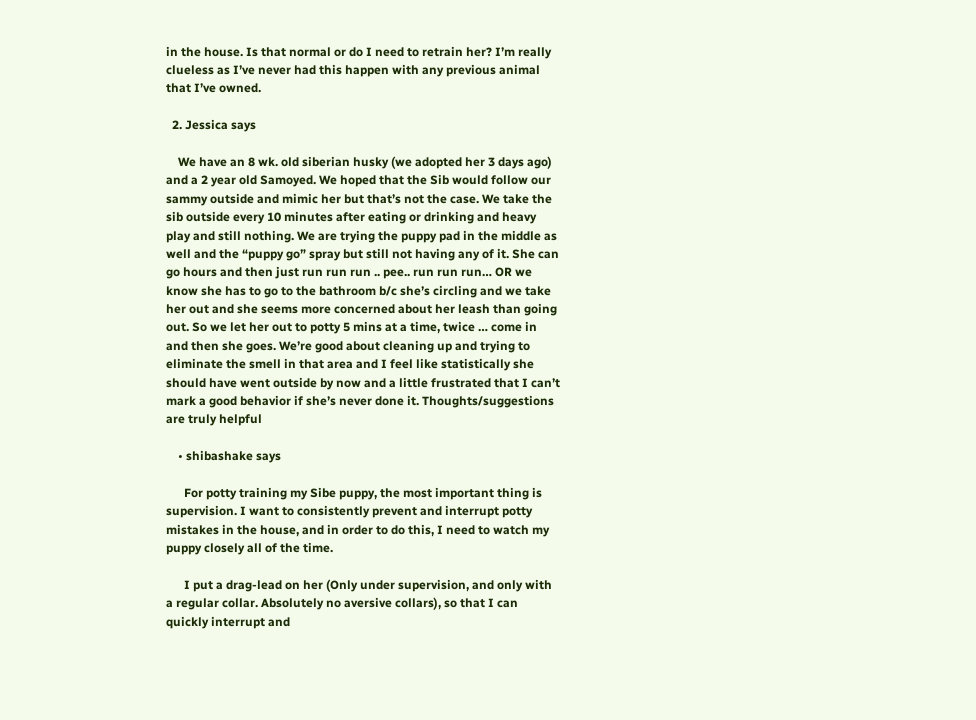in the house. Is that normal or do I need to retrain her? I’m really clueless as I’ve never had this happen with any previous animal that I’ve owned.

  2. Jessica says

    We have an 8 wk. old siberian husky (we adopted her 3 days ago) and a 2 year old Samoyed. We hoped that the Sib would follow our sammy outside and mimic her but that’s not the case. We take the sib outside every 10 minutes after eating or drinking and heavy play and still nothing. We are trying the puppy pad in the middle as well and the “puppy go” spray but still not having any of it. She can go hours and then just run run run .. pee.. run run run… OR we know she has to go to the bathroom b/c she’s circling and we take her out and she seems more concerned about her leash than going out. So we let her out to potty 5 mins at a time, twice … come in and then she goes. We’re good about cleaning up and trying to eliminate the smell in that area and I feel like statistically she should have went outside by now and a little frustrated that I can’t mark a good behavior if she’s never done it. Thoughts/suggestions are truly helpful

    • shibashake says

      For potty training my Sibe puppy, the most important thing is supervision. I want to consistently prevent and interrupt potty mistakes in the house, and in order to do this, I need to watch my puppy closely all of the time.

      I put a drag-lead on her (Only under supervision, and only with a regular collar. Absolutely no aversive collars), so that I can quickly interrupt and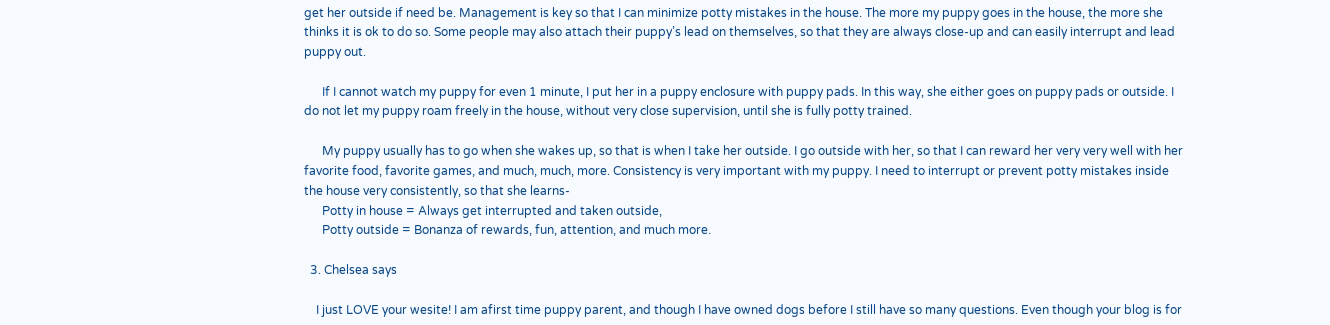get her outside if need be. Management is key so that I can minimize potty mistakes in the house. The more my puppy goes in the house, the more she thinks it is ok to do so. Some people may also attach their puppy’s lead on themselves, so that they are always close-up and can easily interrupt and lead puppy out.

      If I cannot watch my puppy for even 1 minute, I put her in a puppy enclosure with puppy pads. In this way, she either goes on puppy pads or outside. I do not let my puppy roam freely in the house, without very close supervision, until she is fully potty trained.

      My puppy usually has to go when she wakes up, so that is when I take her outside. I go outside with her, so that I can reward her very very well with her favorite food, favorite games, and much, much, more. Consistency is very important with my puppy. I need to interrupt or prevent potty mistakes inside the house very consistently, so that she learns-
      Potty in house = Always get interrupted and taken outside,
      Potty outside = Bonanza of rewards, fun, attention, and much more.

  3. Chelsea says

    I just LOVE your wesite! I am afirst time puppy parent, and though I have owned dogs before I still have so many questions. Even though your blog is for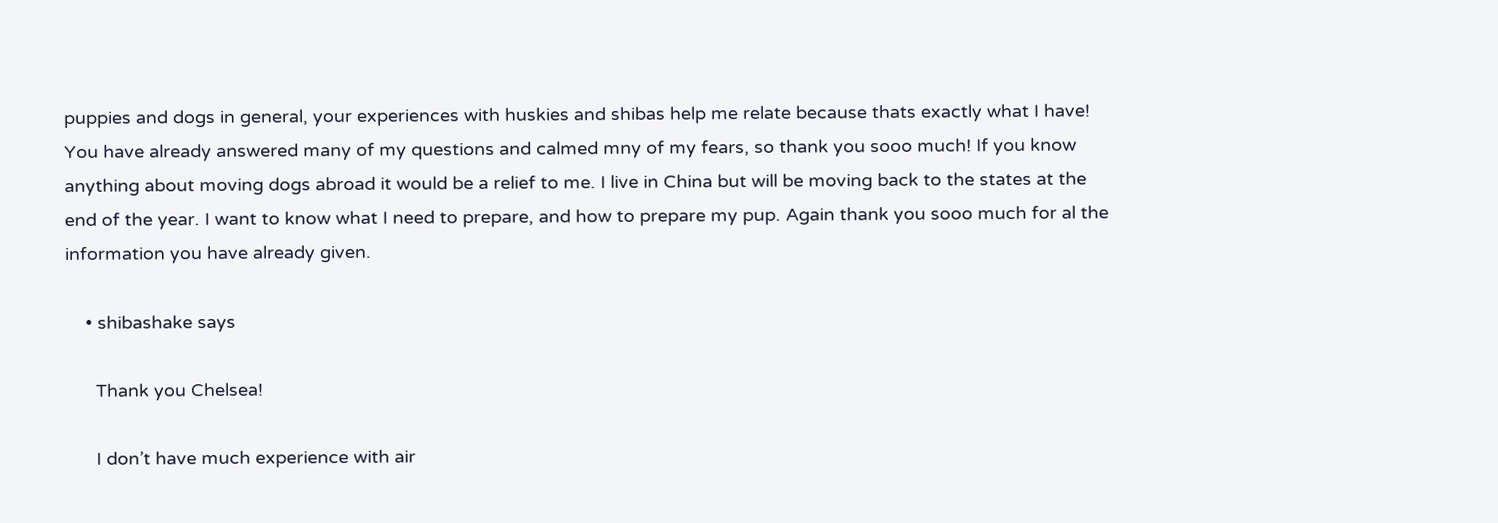puppies and dogs in general, your experiences with huskies and shibas help me relate because thats exactly what I have! You have already answered many of my questions and calmed mny of my fears, so thank you sooo much! If you know anything about moving dogs abroad it would be a relief to me. I live in China but will be moving back to the states at the end of the year. I want to know what I need to prepare, and how to prepare my pup. Again thank you sooo much for al the information you have already given.

    • shibashake says

      Thank you Chelsea!

      I don’t have much experience with air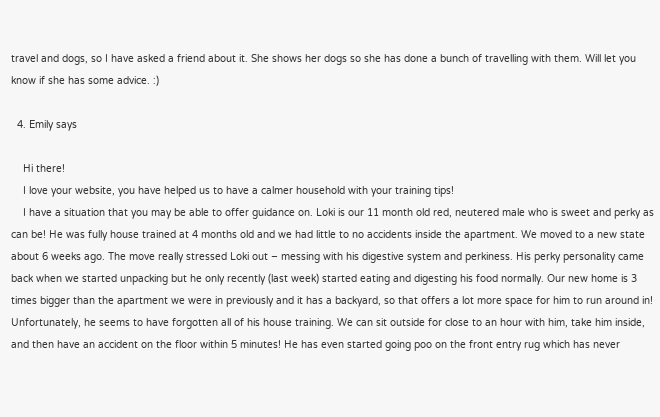travel and dogs, so I have asked a friend about it. She shows her dogs so she has done a bunch of travelling with them. Will let you know if she has some advice. :)

  4. Emily says

    Hi there!
    I love your website, you have helped us to have a calmer household with your training tips!
    I have a situation that you may be able to offer guidance on. Loki is our 11 month old red, neutered male who is sweet and perky as can be! He was fully house trained at 4 months old and we had little to no accidents inside the apartment. We moved to a new state about 6 weeks ago. The move really stressed Loki out – messing with his digestive system and perkiness. His perky personality came back when we started unpacking but he only recently (last week) started eating and digesting his food normally. Our new home is 3 times bigger than the apartment we were in previously and it has a backyard, so that offers a lot more space for him to run around in! Unfortunately, he seems to have forgotten all of his house training. We can sit outside for close to an hour with him, take him inside, and then have an accident on the floor within 5 minutes! He has even started going poo on the front entry rug which has never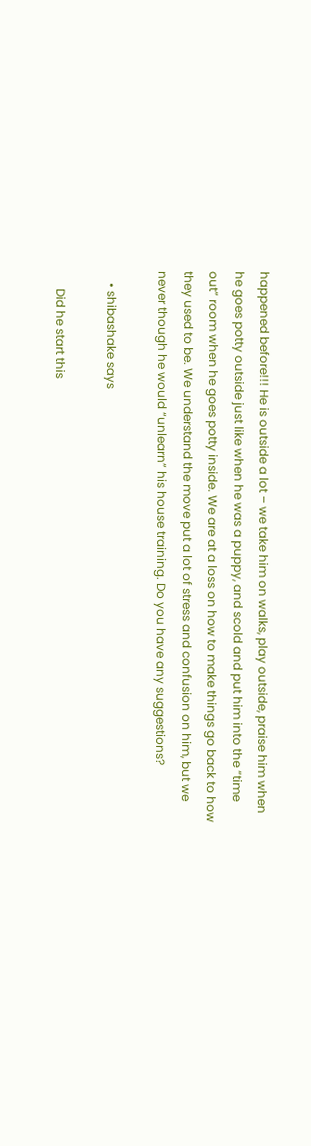happened before!!! He is outside a lot – we take him on walks, play outside, praise him when he goes potty outside just like when he was a puppy, and scold and put him into the “time out” room when he goes potty inside. We are at a loss on how to make things go back to how they used to be. We understand the move put a lot of stress and confusion on him, but we never though he would “unlearn” his house training. Do you have any suggestions?

    • shibashake says

      Did he start this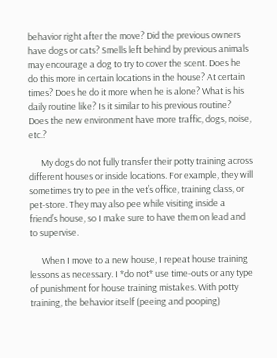behavior right after the move? Did the previous owners have dogs or cats? Smells left behind by previous animals may encourage a dog to try to cover the scent. Does he do this more in certain locations in the house? At certain times? Does he do it more when he is alone? What is his daily routine like? Is it similar to his previous routine? Does the new environment have more traffic, dogs, noise, etc.?

      My dogs do not fully transfer their potty training across different houses or inside locations. For example, they will sometimes try to pee in the vet’s office, training class, or pet-store. They may also pee while visiting inside a friend’s house, so I make sure to have them on lead and to supervise.

      When I move to a new house, I repeat house training lessons as necessary. I *do not* use time-outs or any type of punishment for house training mistakes. With potty training, the behavior itself (peeing and pooping)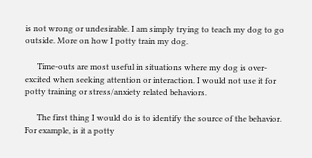is not wrong or undesirable. I am simply trying to teach my dog to go outside. More on how I potty train my dog.

      Time-outs are most useful in situations where my dog is over-excited when seeking attention or interaction. I would not use it for potty training or stress/anxiety related behaviors.

      The first thing I would do is to identify the source of the behavior. For example, is it a potty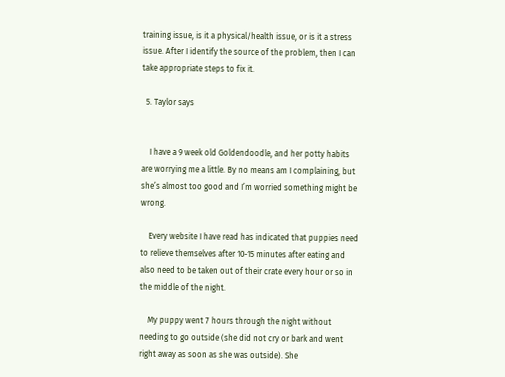training issue, is it a physical/health issue, or is it a stress issue. After I identify the source of the problem, then I can take appropriate steps to fix it.

  5. Taylor says


    I have a 9 week old Goldendoodle, and her potty habits are worrying me a little. By no means am I complaining, but she’s almost too good and I’m worried something might be wrong.

    Every website I have read has indicated that puppies need to relieve themselves after 10-15 minutes after eating and also need to be taken out of their crate every hour or so in the middle of the night.

    My puppy went 7 hours through the night without needing to go outside (she did not cry or bark and went right away as soon as she was outside). She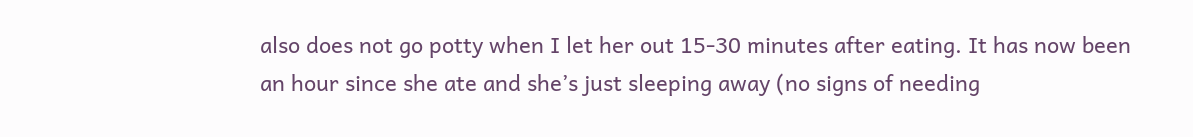also does not go potty when I let her out 15-30 minutes after eating. It has now been an hour since she ate and she’s just sleeping away (no signs of needing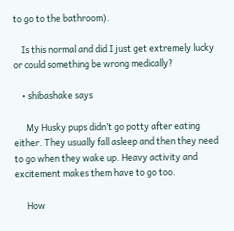to go to the bathroom).

    Is this normal and did I just get extremely lucky or could something be wrong medically?

    • shibashake says

      My Husky pups didn’t go potty after eating either. They usually fall asleep and then they need to go when they wake up. Heavy activity and excitement makes them have to go too.

      How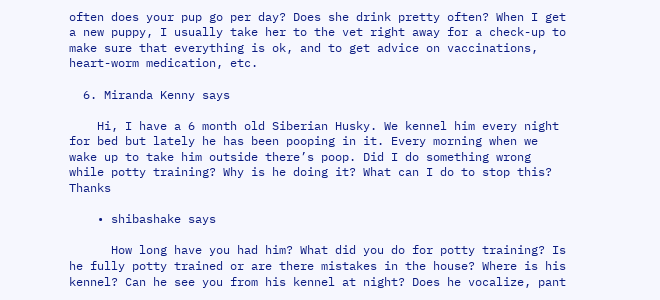often does your pup go per day? Does she drink pretty often? When I get a new puppy, I usually take her to the vet right away for a check-up to make sure that everything is ok, and to get advice on vaccinations, heart-worm medication, etc.

  6. Miranda Kenny says

    Hi, I have a 6 month old Siberian Husky. We kennel him every night for bed but lately he has been pooping in it. Every morning when we wake up to take him outside there’s poop. Did I do something wrong while potty training? Why is he doing it? What can I do to stop this? Thanks

    • shibashake says

      How long have you had him? What did you do for potty training? Is he fully potty trained or are there mistakes in the house? Where is his kennel? Can he see you from his kennel at night? Does he vocalize, pant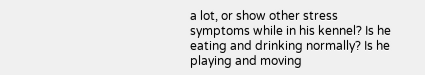a lot, or show other stress symptoms while in his kennel? Is he eating and drinking normally? Is he playing and moving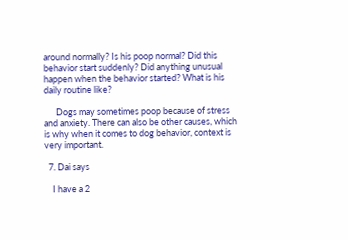around normally? Is his poop normal? Did this behavior start suddenly? Did anything unusual happen when the behavior started? What is his daily routine like?

      Dogs may sometimes poop because of stress and anxiety. There can also be other causes, which is why when it comes to dog behavior, context is very important.

  7. Dai says

    I have a 2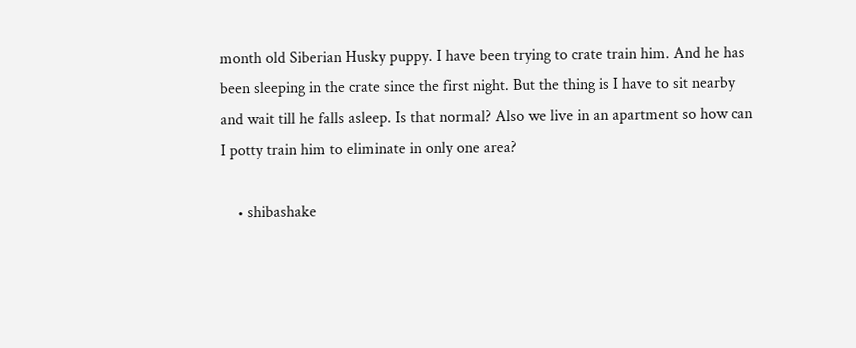month old Siberian Husky puppy. I have been trying to crate train him. And he has been sleeping in the crate since the first night. But the thing is I have to sit nearby and wait till he falls asleep. Is that normal? Also we live in an apartment so how can I potty train him to eliminate in only one area?

    • shibashake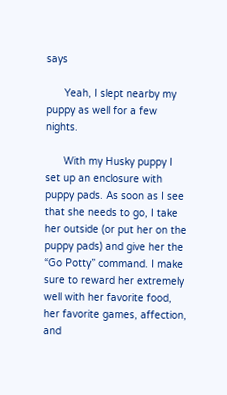says

      Yeah, I slept nearby my puppy as well for a few nights.

      With my Husky puppy I set up an enclosure with puppy pads. As soon as I see that she needs to go, I take her outside (or put her on the puppy pads) and give her the “Go Potty” command. I make sure to reward her extremely well with her favorite food, her favorite games, affection, and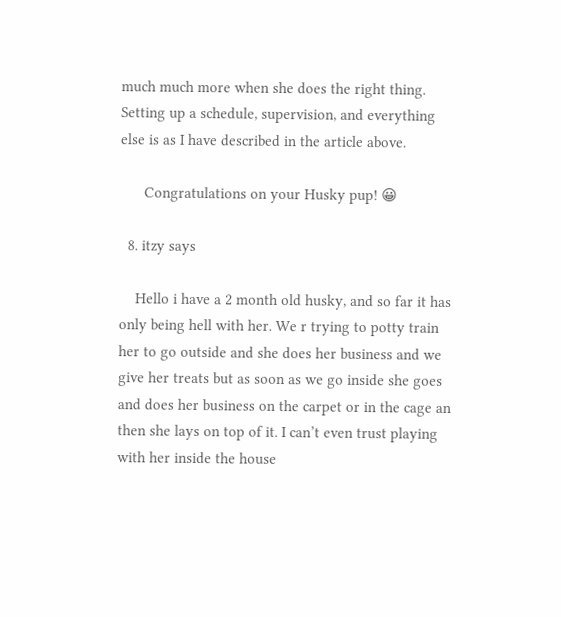much much more when she does the right thing. Setting up a schedule, supervision, and everything else is as I have described in the article above.

      Congratulations on your Husky pup! 😀

  8. itzy says

    Hello i have a 2 month old husky, and so far it has only being hell with her. We r trying to potty train her to go outside and she does her business and we give her treats but as soon as we go inside she goes and does her business on the carpet or in the cage an then she lays on top of it. I can’t even trust playing with her inside the house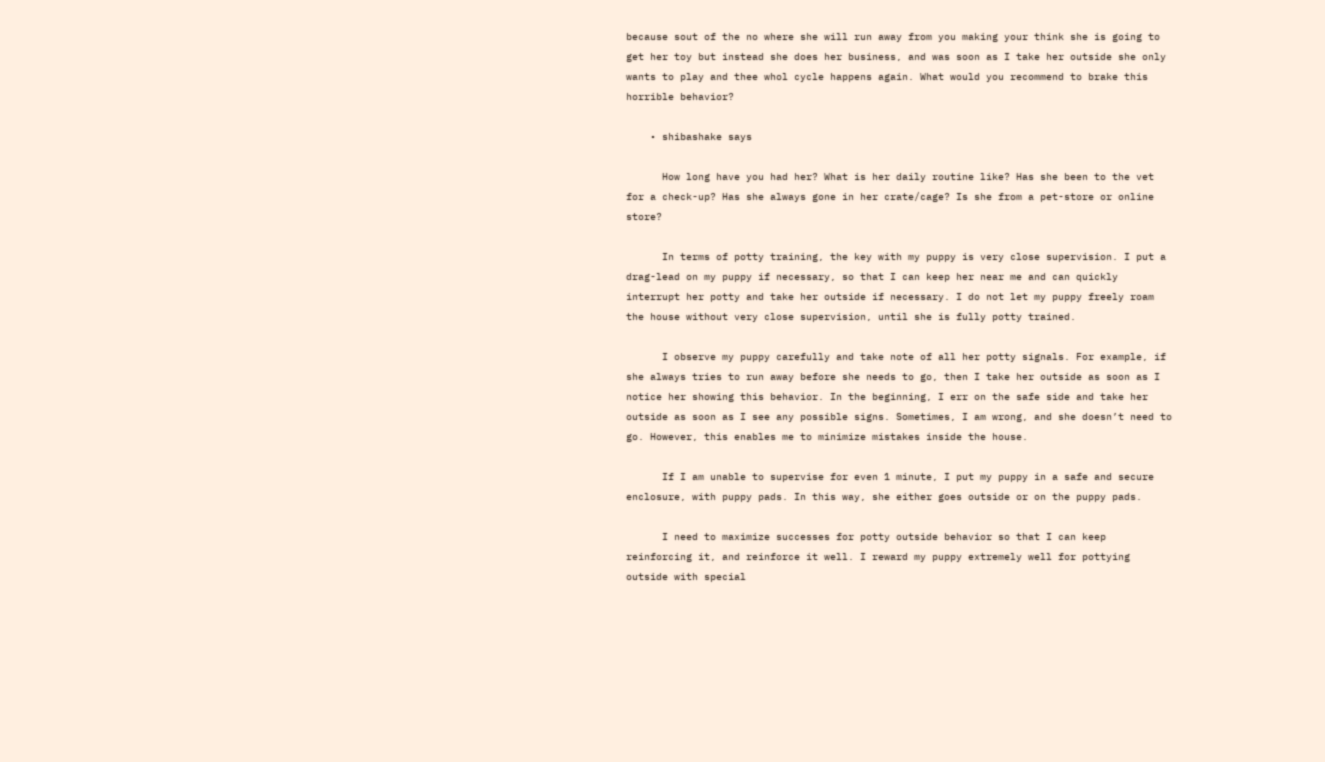because sout of the no where she will run away from you making your think she is going to get her toy but instead she does her business, and was soon as I take her outside she only wants to play and thee whol cycle happens again. What would you recommend to brake this horrible behavior?

    • shibashake says

      How long have you had her? What is her daily routine like? Has she been to the vet for a check-up? Has she always gone in her crate/cage? Is she from a pet-store or online store?

      In terms of potty training, the key with my puppy is very close supervision. I put a drag-lead on my puppy if necessary, so that I can keep her near me and can quickly interrupt her potty and take her outside if necessary. I do not let my puppy freely roam the house without very close supervision, until she is fully potty trained.

      I observe my puppy carefully and take note of all her potty signals. For example, if she always tries to run away before she needs to go, then I take her outside as soon as I notice her showing this behavior. In the beginning, I err on the safe side and take her outside as soon as I see any possible signs. Sometimes, I am wrong, and she doesn’t need to go. However, this enables me to minimize mistakes inside the house.

      If I am unable to supervise for even 1 minute, I put my puppy in a safe and secure enclosure, with puppy pads. In this way, she either goes outside or on the puppy pads.

      I need to maximize successes for potty outside behavior so that I can keep reinforcing it, and reinforce it well. I reward my puppy extremely well for pottying outside with special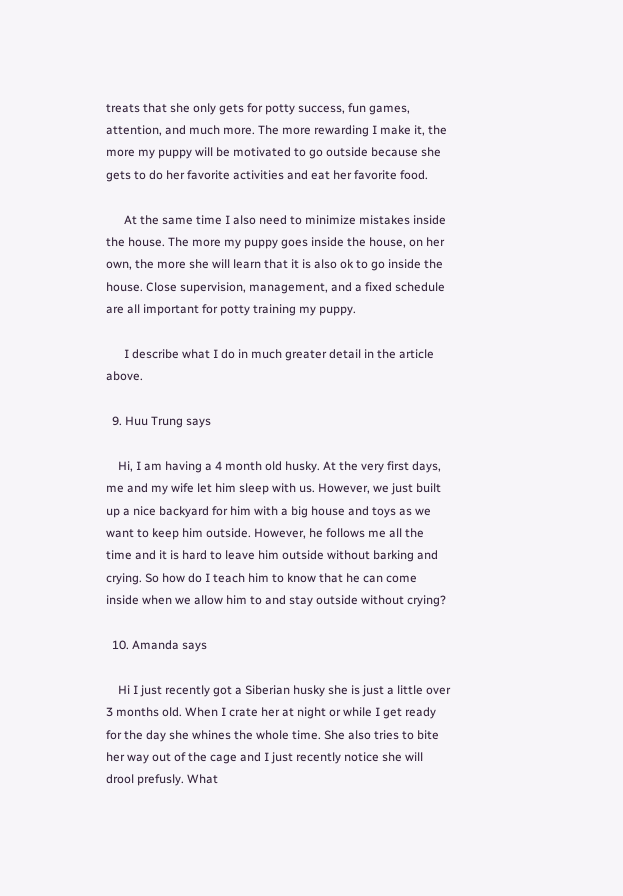treats that she only gets for potty success, fun games, attention, and much more. The more rewarding I make it, the more my puppy will be motivated to go outside because she gets to do her favorite activities and eat her favorite food.

      At the same time I also need to minimize mistakes inside the house. The more my puppy goes inside the house, on her own, the more she will learn that it is also ok to go inside the house. Close supervision, management, and a fixed schedule are all important for potty training my puppy.

      I describe what I do in much greater detail in the article above.

  9. Huu Trung says

    Hi, I am having a 4 month old husky. At the very first days, me and my wife let him sleep with us. However, we just built up a nice backyard for him with a big house and toys as we want to keep him outside. However, he follows me all the time and it is hard to leave him outside without barking and crying. So how do I teach him to know that he can come inside when we allow him to and stay outside without crying?

  10. Amanda says

    Hi I just recently got a Siberian husky she is just a little over 3 months old. When I crate her at night or while I get ready for the day she whines the whole time. She also tries to bite her way out of the cage and I just recently notice she will drool prefusly. What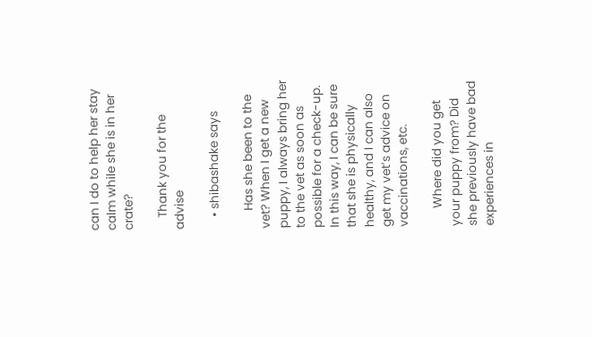can I do to help her stay calm while she is in her crate?

    Thank you for the advise

    • shibashake says

      Has she been to the vet? When I get a new puppy, I always bring her to the vet as soon as possible for a check-up. In this way, I can be sure that she is physically healthy, and I can also get my vet’s advice on vaccinations, etc.

      Where did you get your puppy from? Did she previously have bad experiences in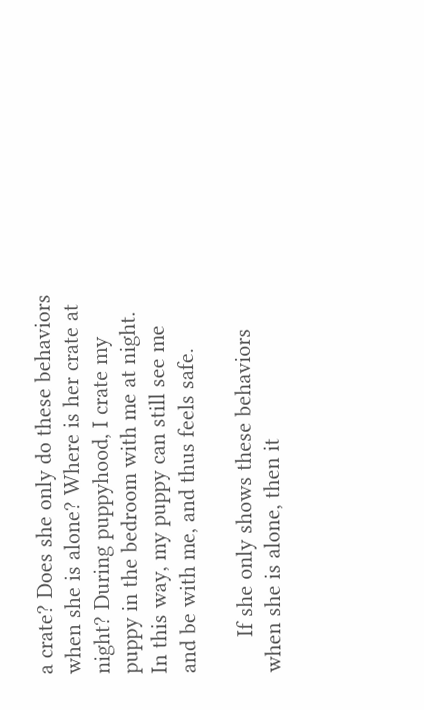a crate? Does she only do these behaviors when she is alone? Where is her crate at night? During puppyhood, I crate my puppy in the bedroom with me at night. In this way, my puppy can still see me and be with me, and thus feels safe.

      If she only shows these behaviors when she is alone, then it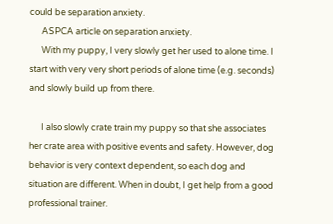could be separation anxiety.
      ASPCA article on separation anxiety.
      With my puppy, I very slowly get her used to alone time. I start with very very short periods of alone time (e.g. seconds) and slowly build up from there.

      I also slowly crate train my puppy so that she associates her crate area with positive events and safety. However, dog behavior is very context dependent, so each dog and situation are different. When in doubt, I get help from a good professional trainer.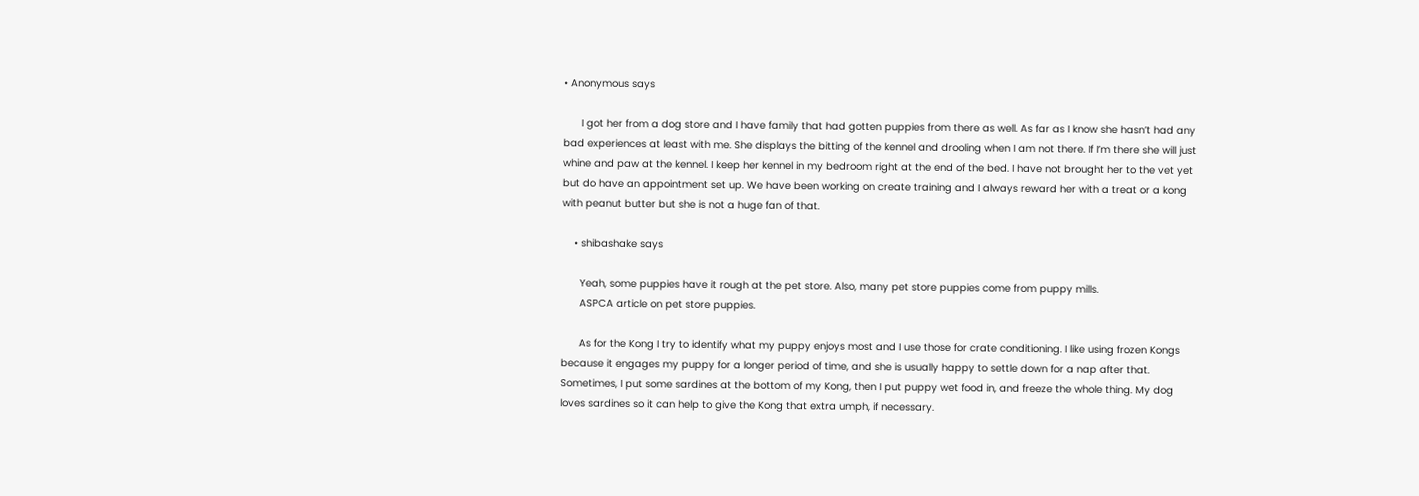• Anonymous says

      I got her from a dog store and I have family that had gotten puppies from there as well. As far as I know she hasn’t had any bad experiences at least with me. She displays the bitting of the kennel and drooling when I am not there. If I’m there she will just whine and paw at the kennel. I keep her kennel in my bedroom right at the end of the bed. I have not brought her to the vet yet but do have an appointment set up. We have been working on create training and I always reward her with a treat or a kong with peanut butter but she is not a huge fan of that.

    • shibashake says

      Yeah, some puppies have it rough at the pet store. Also, many pet store puppies come from puppy mills.
      ASPCA article on pet store puppies.

      As for the Kong I try to identify what my puppy enjoys most and I use those for crate conditioning. I like using frozen Kongs because it engages my puppy for a longer period of time, and she is usually happy to settle down for a nap after that. Sometimes, I put some sardines at the bottom of my Kong, then I put puppy wet food in, and freeze the whole thing. My dog loves sardines so it can help to give the Kong that extra umph, if necessary.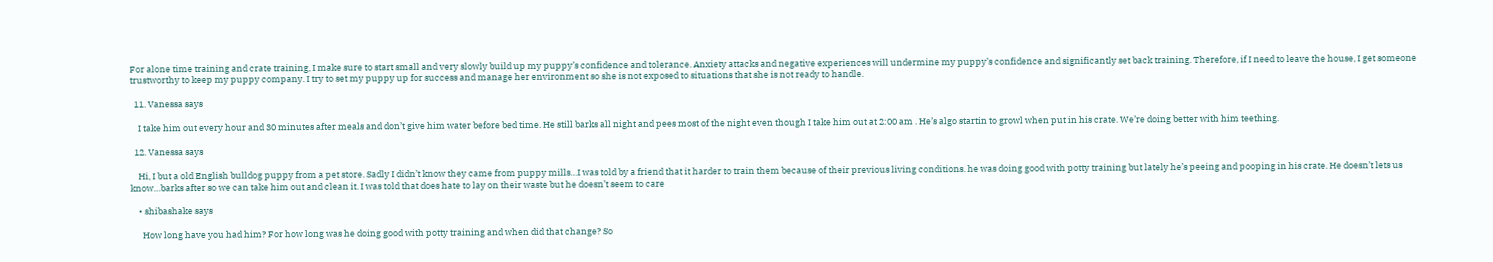For alone time training and crate training, I make sure to start small and very slowly build up my puppy’s confidence and tolerance. Anxiety attacks and negative experiences will undermine my puppy’s confidence and significantly set back training. Therefore, if I need to leave the house, I get someone trustworthy to keep my puppy company. I try to set my puppy up for success and manage her environment so she is not exposed to situations that she is not ready to handle.

  11. Vanessa says

    I take him out every hour and 30 minutes after meals and don’t give him water before bed time. He still barks all night and pees most of the night even though I take him out at 2:00 am . He’s algo startin to growl when put in his crate. We’re doing better with him teething.

  12. Vanessa says

    Hi, I but a old English bulldog puppy from a pet store. Sadly I didn’t know they came from puppy mills…I was told by a friend that it harder to train them because of their previous living conditions. he was doing good with potty training but lately he’s peeing and pooping in his crate. He doesn’t lets us know…barks after so we can take him out and clean it. I was told that does hate to lay on their waste but he doesn’t seem to care

    • shibashake says

      How long have you had him? For how long was he doing good with potty training and when did that change? So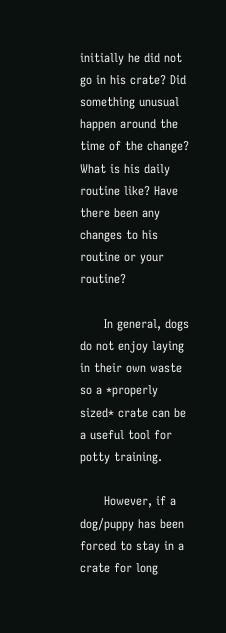initially he did not go in his crate? Did something unusual happen around the time of the change? What is his daily routine like? Have there been any changes to his routine or your routine?

      In general, dogs do not enjoy laying in their own waste so a *properly sized* crate can be a useful tool for potty training.

      However, if a dog/puppy has been forced to stay in a crate for long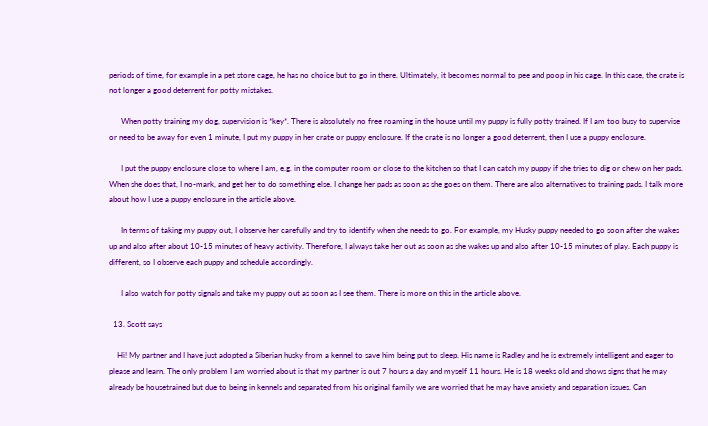periods of time, for example in a pet store cage, he has no choice but to go in there. Ultimately, it becomes normal to pee and poop in his cage. In this case, the crate is not longer a good deterrent for potty mistakes.

      When potty training my dog, supervision is *key*. There is absolutely no free roaming in the house until my puppy is fully potty trained. If I am too busy to supervise or need to be away for even 1 minute, I put my puppy in her crate or puppy enclosure. If the crate is no longer a good deterrent, then I use a puppy enclosure.

      I put the puppy enclosure close to where I am, e.g. in the computer room or close to the kitchen so that I can catch my puppy if she tries to dig or chew on her pads. When she does that, I no-mark, and get her to do something else. I change her pads as soon as she goes on them. There are also alternatives to training pads. I talk more about how I use a puppy enclosure in the article above.

      In terms of taking my puppy out, I observe her carefully and try to identify when she needs to go. For example, my Husky puppy needed to go soon after she wakes up and also after about 10-15 minutes of heavy activity. Therefore, I always take her out as soon as she wakes up and also after 10-15 minutes of play. Each puppy is different, so I observe each puppy and schedule accordingly.

      I also watch for potty signals and take my puppy out as soon as I see them. There is more on this in the article above.

  13. Scott says

    Hi! My partner and I have just adopted a Siberian husky from a kennel to save him being put to sleep. His name is Radley and he is extremely intelligent and eager to please and learn. The only problem I am worried about is that my partner is out 7 hours a day and myself 11 hours. He is 18 weeks old and shows signs that he may already be housetrained but due to being in kennels and separated from his original family we are worried that he may have anxiety and separation issues. Can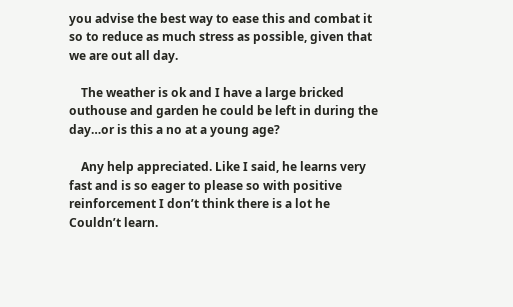you advise the best way to ease this and combat it so to reduce as much stress as possible, given that we are out all day.

    The weather is ok and I have a large bricked outhouse and garden he could be left in during the day…or is this a no at a young age?

    Any help appreciated. Like I said, he learns very fast and is so eager to please so with positive reinforcement I don’t think there is a lot he Couldn’t learn.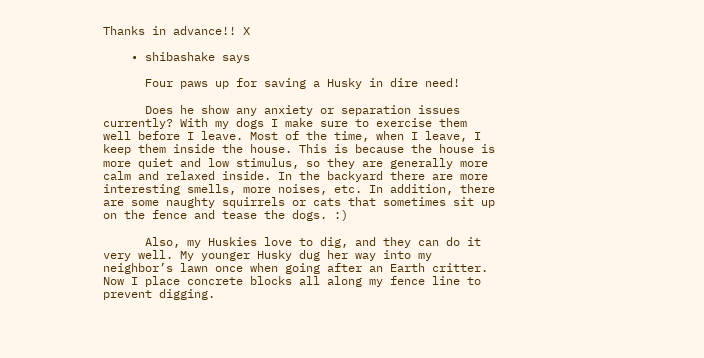Thanks in advance!! X

    • shibashake says

      Four paws up for saving a Husky in dire need!

      Does he show any anxiety or separation issues currently? With my dogs I make sure to exercise them well before I leave. Most of the time, when I leave, I keep them inside the house. This is because the house is more quiet and low stimulus, so they are generally more calm and relaxed inside. In the backyard there are more interesting smells, more noises, etc. In addition, there are some naughty squirrels or cats that sometimes sit up on the fence and tease the dogs. :)

      Also, my Huskies love to dig, and they can do it very well. My younger Husky dug her way into my neighbor’s lawn once when going after an Earth critter. Now I place concrete blocks all along my fence line to prevent digging.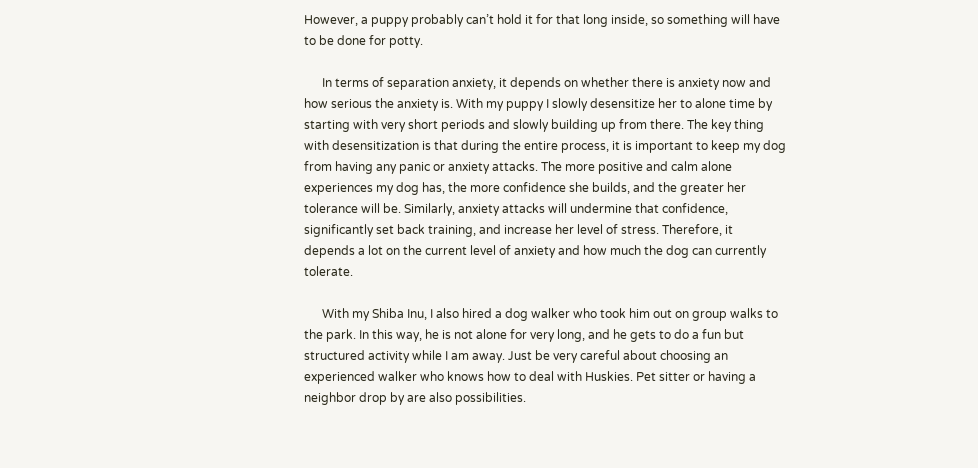However, a puppy probably can’t hold it for that long inside, so something will have to be done for potty.

      In terms of separation anxiety, it depends on whether there is anxiety now and how serious the anxiety is. With my puppy I slowly desensitize her to alone time by starting with very short periods and slowly building up from there. The key thing with desensitization is that during the entire process, it is important to keep my dog from having any panic or anxiety attacks. The more positive and calm alone experiences my dog has, the more confidence she builds, and the greater her tolerance will be. Similarly, anxiety attacks will undermine that confidence, significantly set back training, and increase her level of stress. Therefore, it depends a lot on the current level of anxiety and how much the dog can currently tolerate.

      With my Shiba Inu, I also hired a dog walker who took him out on group walks to the park. In this way, he is not alone for very long, and he gets to do a fun but structured activity while I am away. Just be very careful about choosing an experienced walker who knows how to deal with Huskies. Pet sitter or having a neighbor drop by are also possibilities.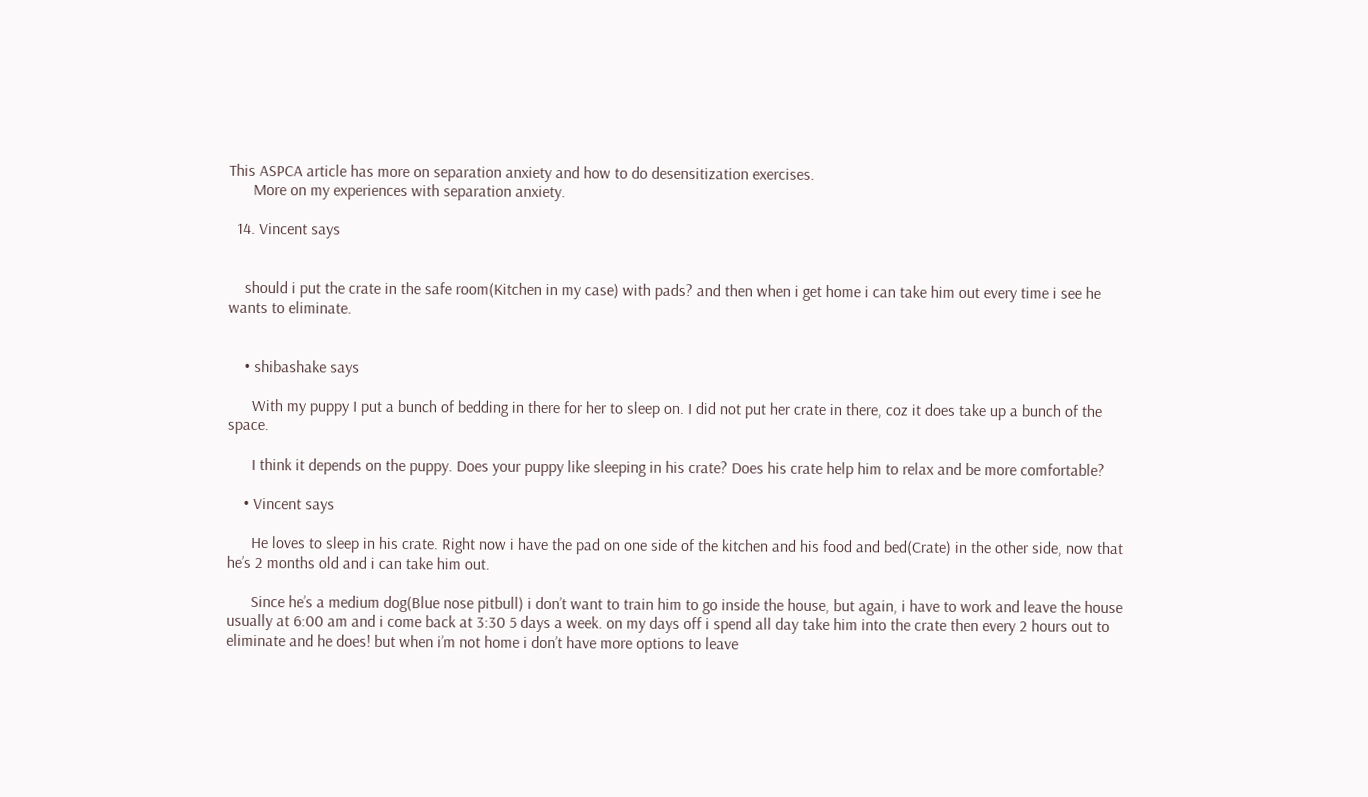This ASPCA article has more on separation anxiety and how to do desensitization exercises.
      More on my experiences with separation anxiety.

  14. Vincent says


    should i put the crate in the safe room(Kitchen in my case) with pads? and then when i get home i can take him out every time i see he wants to eliminate.


    • shibashake says

      With my puppy I put a bunch of bedding in there for her to sleep on. I did not put her crate in there, coz it does take up a bunch of the space.

      I think it depends on the puppy. Does your puppy like sleeping in his crate? Does his crate help him to relax and be more comfortable?

    • Vincent says

      He loves to sleep in his crate. Right now i have the pad on one side of the kitchen and his food and bed(Crate) in the other side, now that he’s 2 months old and i can take him out.

      Since he’s a medium dog(Blue nose pitbull) i don’t want to train him to go inside the house, but again, i have to work and leave the house usually at 6:00 am and i come back at 3:30 5 days a week. on my days off i spend all day take him into the crate then every 2 hours out to eliminate and he does! but when i’m not home i don’t have more options to leave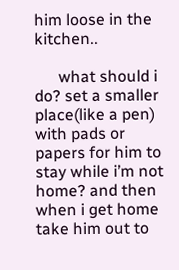him loose in the kitchen..

      what should i do? set a smaller place(like a pen) with pads or papers for him to stay while i’m not home? and then when i get home take him out to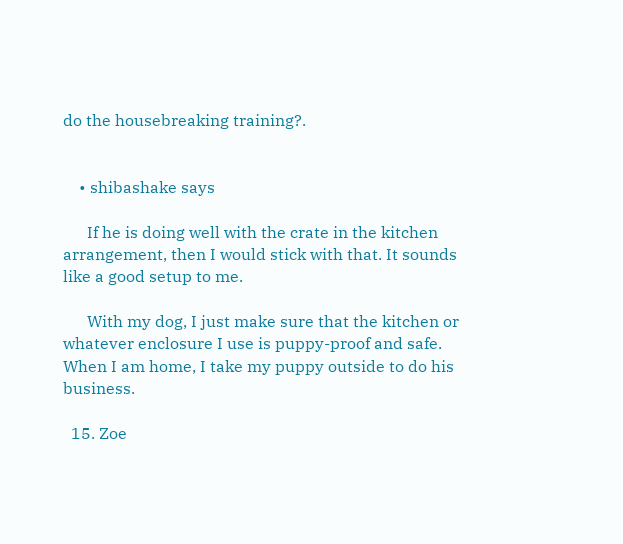do the housebreaking training?.


    • shibashake says

      If he is doing well with the crate in the kitchen arrangement, then I would stick with that. It sounds like a good setup to me.

      With my dog, I just make sure that the kitchen or whatever enclosure I use is puppy-proof and safe. When I am home, I take my puppy outside to do his business.

  15. Zoe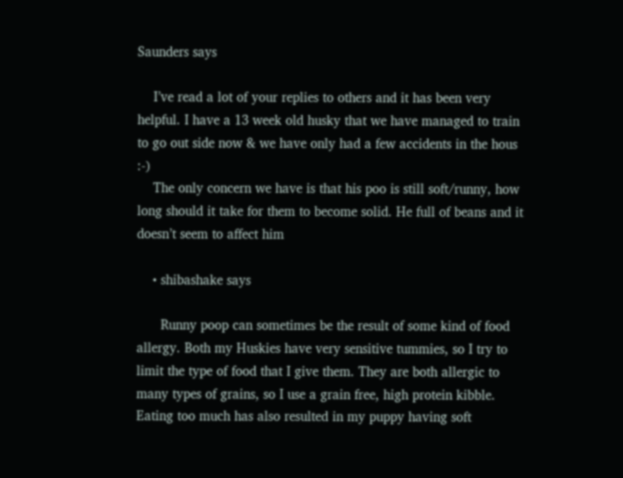Saunders says

    I’ve read a lot of your replies to others and it has been very helpful. I have a 13 week old husky that we have managed to train to go out side now & we have only had a few accidents in the hous :-)
    The only concern we have is that his poo is still soft/runny, how long should it take for them to become solid. He full of beans and it doesn’t seem to affect him

    • shibashake says

      Runny poop can sometimes be the result of some kind of food allergy. Both my Huskies have very sensitive tummies, so I try to limit the type of food that I give them. They are both allergic to many types of grains, so I use a grain free, high protein kibble. Eating too much has also resulted in my puppy having soft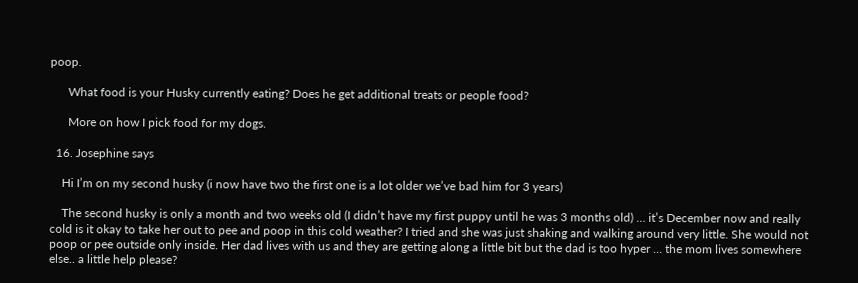poop.

      What food is your Husky currently eating? Does he get additional treats or people food?

      More on how I pick food for my dogs.

  16. Josephine says

    Hi I’m on my second husky (i now have two the first one is a lot older we’ve bad him for 3 years)

    The second husky is only a month and two weeks old (I didn’t have my first puppy until he was 3 months old) … it’s December now and really cold is it okay to take her out to pee and poop in this cold weather? I tried and she was just shaking and walking around very little. She would not poop or pee outside only inside. Her dad lives with us and they are getting along a little bit but the dad is too hyper … the mom lives somewhere else.. a little help please?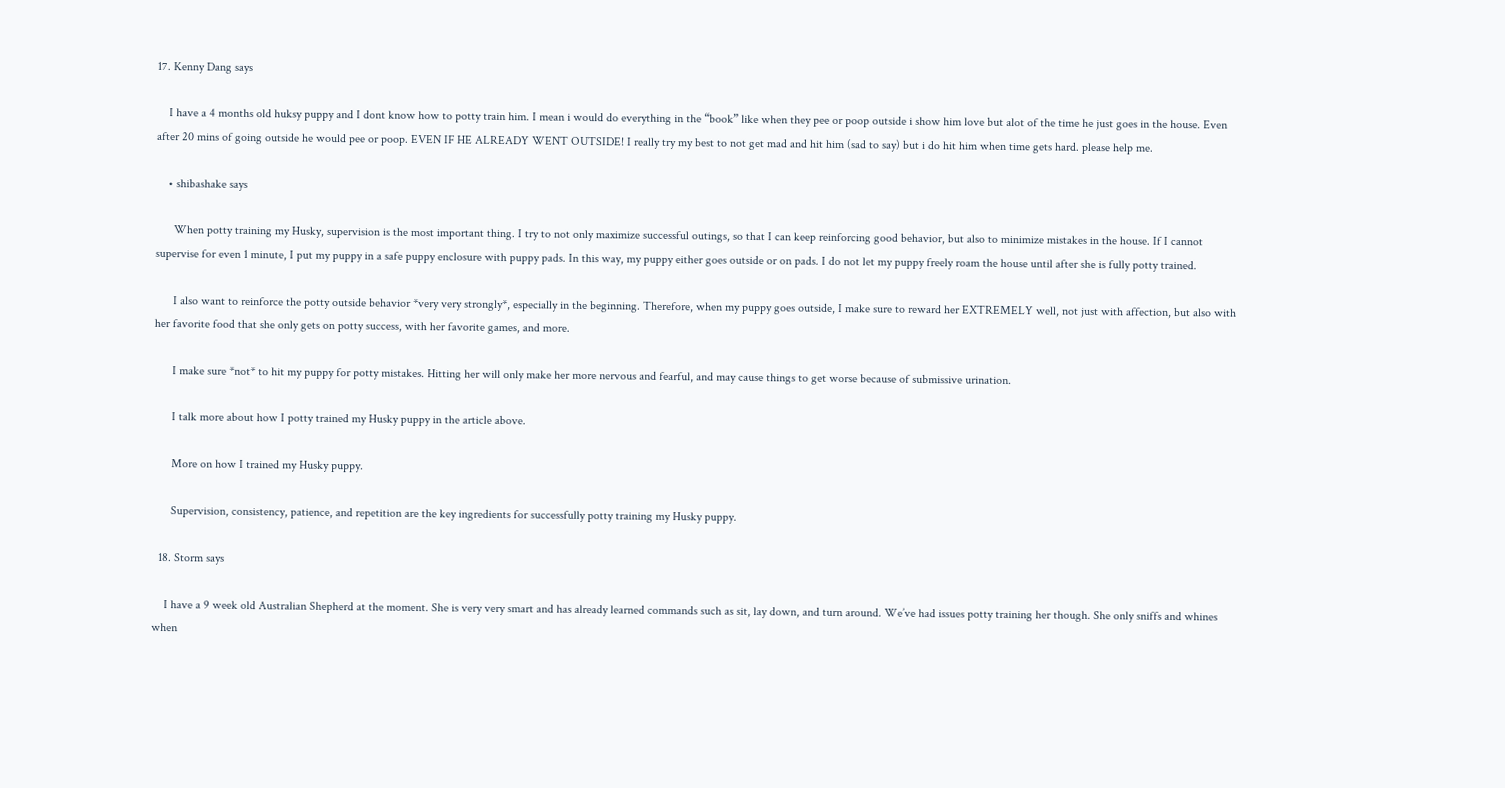17. Kenny Dang says

    I have a 4 months old huksy puppy and I dont know how to potty train him. I mean i would do everything in the “book” like when they pee or poop outside i show him love but alot of the time he just goes in the house. Even after 20 mins of going outside he would pee or poop. EVEN IF HE ALREADY WENT OUTSIDE! I really try my best to not get mad and hit him (sad to say) but i do hit him when time gets hard. please help me.

    • shibashake says

      When potty training my Husky, supervision is the most important thing. I try to not only maximize successful outings, so that I can keep reinforcing good behavior, but also to minimize mistakes in the house. If I cannot supervise for even 1 minute, I put my puppy in a safe puppy enclosure with puppy pads. In this way, my puppy either goes outside or on pads. I do not let my puppy freely roam the house until after she is fully potty trained.

      I also want to reinforce the potty outside behavior *very very strongly*, especially in the beginning. Therefore, when my puppy goes outside, I make sure to reward her EXTREMELY well, not just with affection, but also with her favorite food that she only gets on potty success, with her favorite games, and more.

      I make sure *not* to hit my puppy for potty mistakes. Hitting her will only make her more nervous and fearful, and may cause things to get worse because of submissive urination.

      I talk more about how I potty trained my Husky puppy in the article above.

      More on how I trained my Husky puppy.

      Supervision, consistency, patience, and repetition are the key ingredients for successfully potty training my Husky puppy.

  18. Storm says

    I have a 9 week old Australian Shepherd at the moment. She is very very smart and has already learned commands such as sit, lay down, and turn around. We’ve had issues potty training her though. She only sniffs and whines when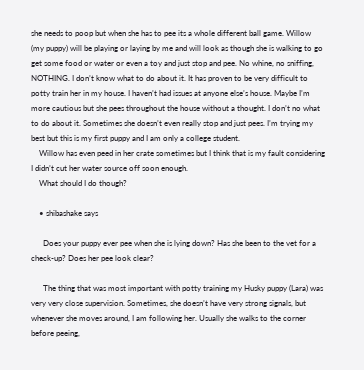she needs to poop but when she has to pee its a whole different ball game. Willow (my puppy) will be playing or laying by me and will look as though she is walking to go get some food or water or even a toy and just stop and pee. No whine, no sniffing, NOTHING. I don’t know what to do about it. It has proven to be very difficult to potty train her in my house. I haven’t had issues at anyone else’s house. Maybe I’m more cautious but she pees throughout the house without a thought. I don’t no what to do about it. Sometimes she doesn’t even really stop and just pees. I’m trying my best but this is my first puppy and I am only a college student.
    Willow has even peed in her crate sometimes but I think that is my fault considering I didn’t cut her water source off soon enough.
    What should I do though?

    • shibashake says

      Does your puppy ever pee when she is lying down? Has she been to the vet for a check-up? Does her pee look clear?

      The thing that was most important with potty training my Husky puppy (Lara) was very very close supervision. Sometimes, she doesn’t have very strong signals, but whenever she moves around, I am following her. Usually she walks to the corner before peeing,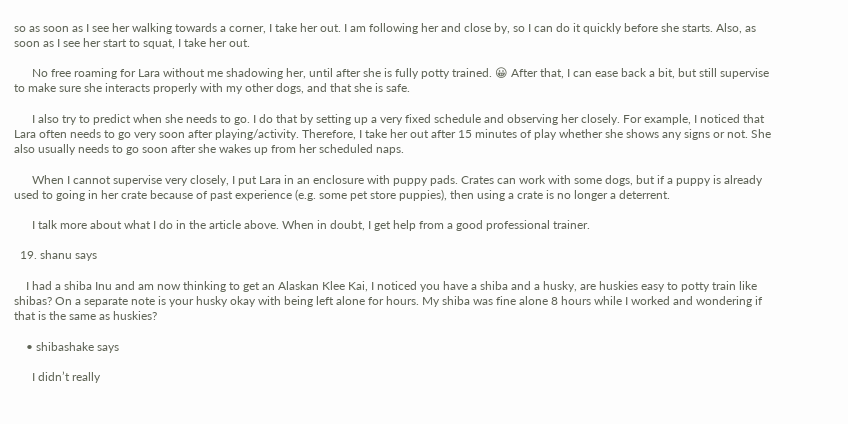so as soon as I see her walking towards a corner, I take her out. I am following her and close by, so I can do it quickly before she starts. Also, as soon as I see her start to squat, I take her out.

      No free roaming for Lara without me shadowing her, until after she is fully potty trained. 😀 After that, I can ease back a bit, but still supervise to make sure she interacts properly with my other dogs, and that she is safe.

      I also try to predict when she needs to go. I do that by setting up a very fixed schedule and observing her closely. For example, I noticed that Lara often needs to go very soon after playing/activity. Therefore, I take her out after 15 minutes of play whether she shows any signs or not. She also usually needs to go soon after she wakes up from her scheduled naps.

      When I cannot supervise very closely, I put Lara in an enclosure with puppy pads. Crates can work with some dogs, but if a puppy is already used to going in her crate because of past experience (e.g. some pet store puppies), then using a crate is no longer a deterrent.

      I talk more about what I do in the article above. When in doubt, I get help from a good professional trainer.

  19. shanu says

    I had a shiba Inu and am now thinking to get an Alaskan Klee Kai, I noticed you have a shiba and a husky, are huskies easy to potty train like shibas? On a separate note is your husky okay with being left alone for hours. My shiba was fine alone 8 hours while I worked and wondering if that is the same as huskies?

    • shibashake says

      I didn’t really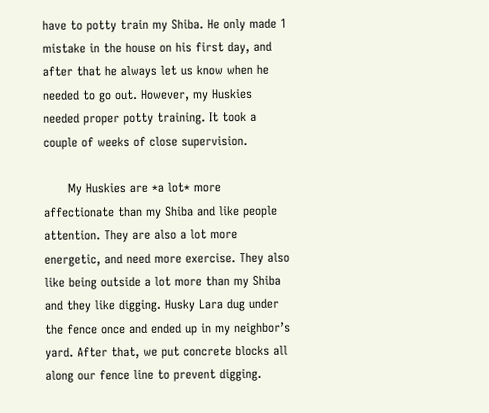have to potty train my Shiba. He only made 1 mistake in the house on his first day, and after that he always let us know when he needed to go out. However, my Huskies needed proper potty training. It took a couple of weeks of close supervision.

      My Huskies are *a lot* more affectionate than my Shiba and like people attention. They are also a lot more energetic, and need more exercise. They also like being outside a lot more than my Shiba and they like digging. Husky Lara dug under the fence once and ended up in my neighbor’s yard. After that, we put concrete blocks all along our fence line to prevent digging.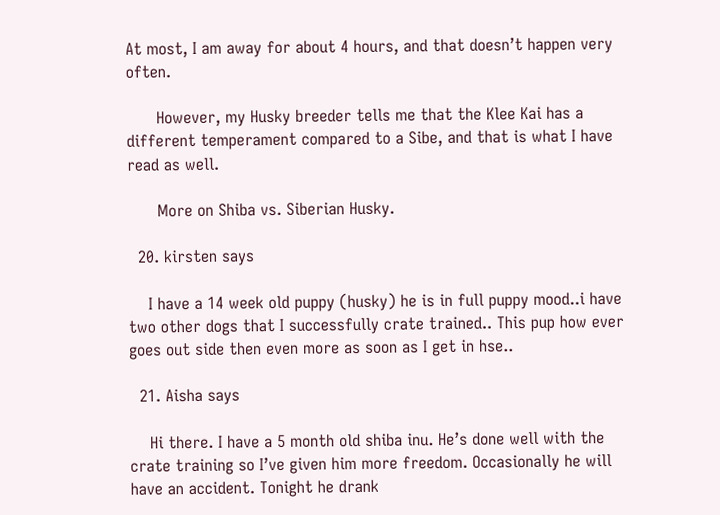At most, I am away for about 4 hours, and that doesn’t happen very often.

      However, my Husky breeder tells me that the Klee Kai has a different temperament compared to a Sibe, and that is what I have read as well.

      More on Shiba vs. Siberian Husky.

  20. kirsten says

    I have a 14 week old puppy (husky) he is in full puppy mood..i have two other dogs that I successfully crate trained.. This pup how ever goes out side then even more as soon as I get in hse..

  21. Aisha says

    Hi there. I have a 5 month old shiba inu. He’s done well with the crate training so I’ve given him more freedom. Occasionally he will have an accident. Tonight he drank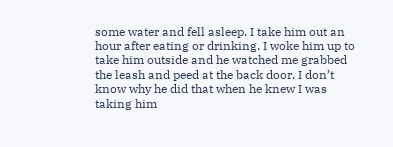some water and fell asleep. I take him out an hour after eating or drinking. I woke him up to take him outside and he watched me grabbed the leash and peed at the back door. I don’t know why he did that when he knew I was taking him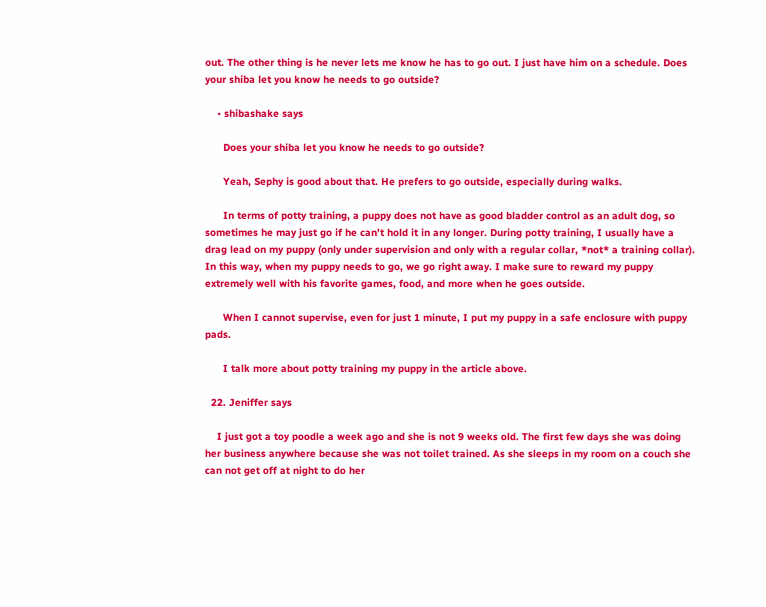out. The other thing is he never lets me know he has to go out. I just have him on a schedule. Does your shiba let you know he needs to go outside?

    • shibashake says

      Does your shiba let you know he needs to go outside?

      Yeah, Sephy is good about that. He prefers to go outside, especially during walks.

      In terms of potty training, a puppy does not have as good bladder control as an adult dog, so sometimes he may just go if he can’t hold it in any longer. During potty training, I usually have a drag lead on my puppy (only under supervision and only with a regular collar, *not* a training collar). In this way, when my puppy needs to go, we go right away. I make sure to reward my puppy extremely well with his favorite games, food, and more when he goes outside.

      When I cannot supervise, even for just 1 minute, I put my puppy in a safe enclosure with puppy pads.

      I talk more about potty training my puppy in the article above.

  22. Jeniffer says

    I just got a toy poodle a week ago and she is not 9 weeks old. The first few days she was doing her business anywhere because she was not toilet trained. As she sleeps in my room on a couch she can not get off at night to do her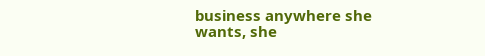business anywhere she wants, she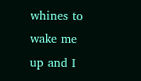whines to wake me up and I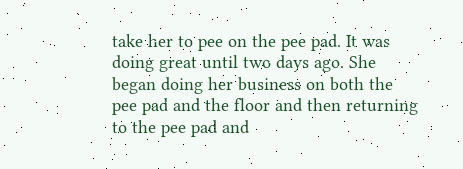take her to pee on the pee pad. It was doing great until two days ago. She began doing her business on both the pee pad and the floor and then returning to the pee pad and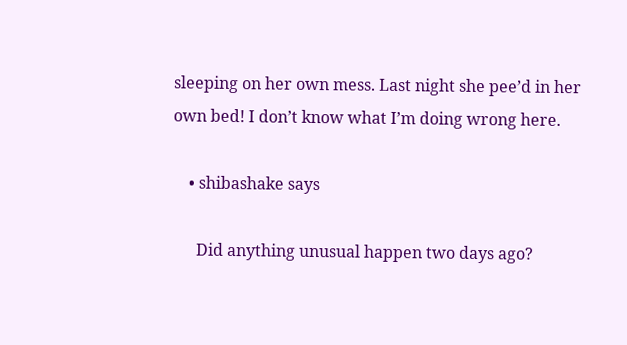sleeping on her own mess. Last night she pee’d in her own bed! I don’t know what I’m doing wrong here.

    • shibashake says

      Did anything unusual happen two days ago?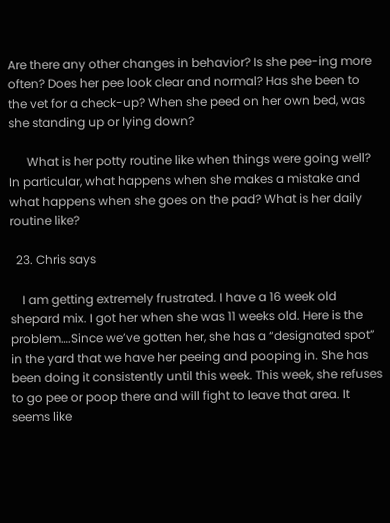Are there any other changes in behavior? Is she pee-ing more often? Does her pee look clear and normal? Has she been to the vet for a check-up? When she peed on her own bed, was she standing up or lying down?

      What is her potty routine like when things were going well? In particular, what happens when she makes a mistake and what happens when she goes on the pad? What is her daily routine like?

  23. Chris says

    I am getting extremely frustrated. I have a 16 week old shepard mix. I got her when she was 11 weeks old. Here is the problem….Since we’ve gotten her, she has a “designated spot” in the yard that we have her peeing and pooping in. She has been doing it consistently until this week. This week, she refuses to go pee or poop there and will fight to leave that area. It seems like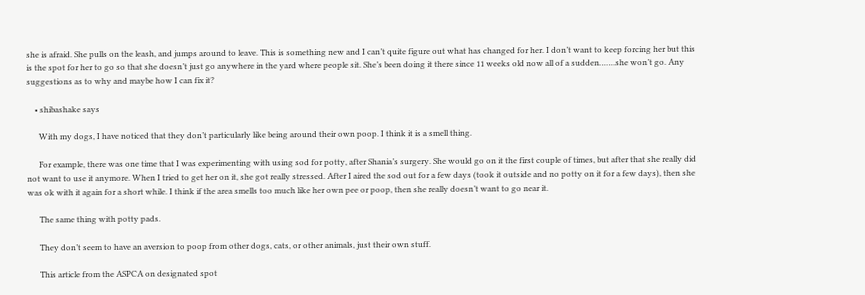she is afraid. She pulls on the leash, and jumps around to leave. This is something new and I can’t quite figure out what has changed for her. I don’t want to keep forcing her but this is the spot for her to go so that she doesn’t just go anywhere in the yard where people sit. She’s been doing it there since 11 weeks old now all of a sudden…….she won’t go. Any suggestions as to why and maybe how I can fix it?

    • shibashake says

      With my dogs, I have noticed that they don’t particularly like being around their own poop. I think it is a smell thing.

      For example, there was one time that I was experimenting with using sod for potty, after Shania’s surgery. She would go on it the first couple of times, but after that she really did not want to use it anymore. When I tried to get her on it, she got really stressed. After I aired the sod out for a few days (took it outside and no potty on it for a few days), then she was ok with it again for a short while. I think if the area smells too much like her own pee or poop, then she really doesn’t want to go near it.

      The same thing with potty pads.

      They don’t seem to have an aversion to poop from other dogs, cats, or other animals, just their own stuff.

      This article from the ASPCA on designated spot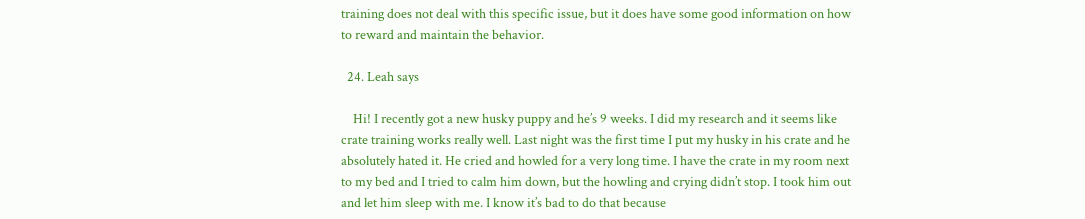training does not deal with this specific issue, but it does have some good information on how to reward and maintain the behavior.

  24. Leah says

    Hi! I recently got a new husky puppy and he’s 9 weeks. I did my research and it seems like crate training works really well. Last night was the first time I put my husky in his crate and he absolutely hated it. He cried and howled for a very long time. I have the crate in my room next to my bed and I tried to calm him down, but the howling and crying didn’t stop. I took him out and let him sleep with me. I know it’s bad to do that because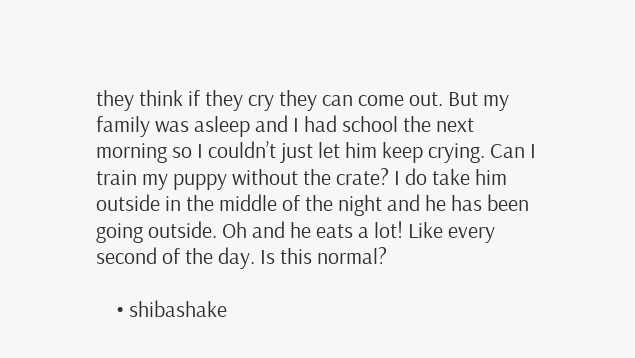they think if they cry they can come out. But my family was asleep and I had school the next morning so I couldn’t just let him keep crying. Can I train my puppy without the crate? I do take him outside in the middle of the night and he has been going outside. Oh and he eats a lot! Like every second of the day. Is this normal?

    • shibashake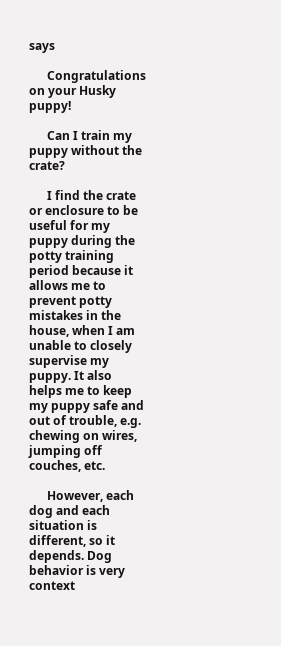says

      Congratulations on your Husky puppy!

      Can I train my puppy without the crate?

      I find the crate or enclosure to be useful for my puppy during the potty training period because it allows me to prevent potty mistakes in the house, when I am unable to closely supervise my puppy. It also helps me to keep my puppy safe and out of trouble, e.g. chewing on wires, jumping off couches, etc.

      However, each dog and each situation is different, so it depends. Dog behavior is very context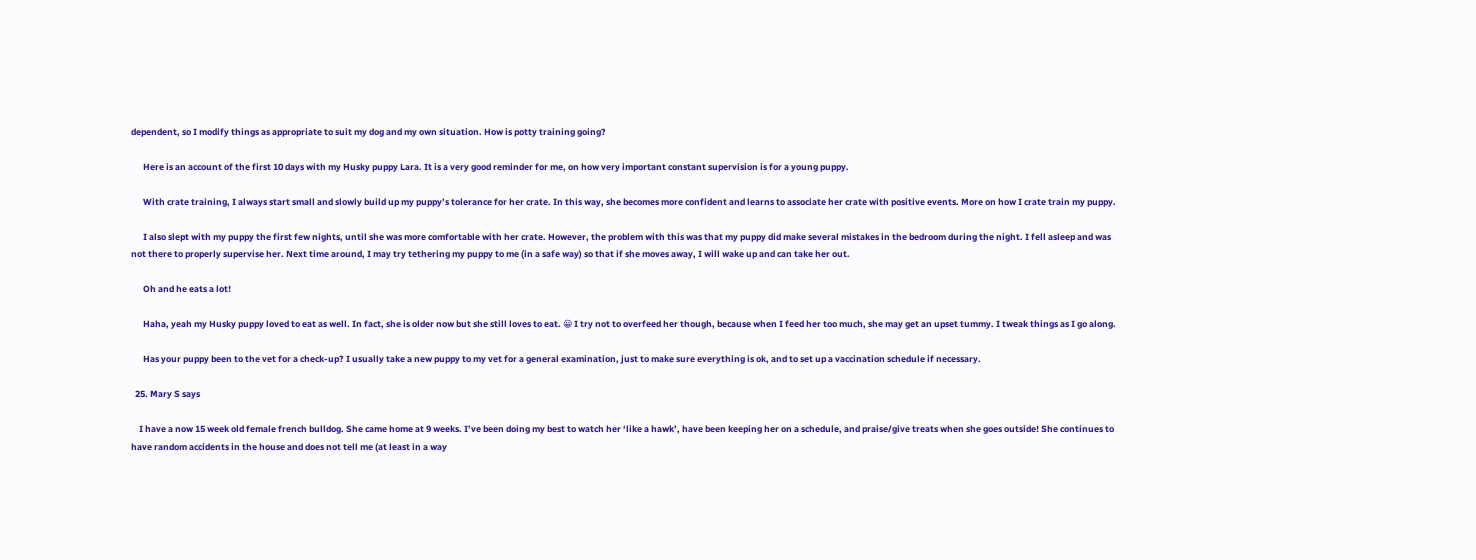dependent, so I modify things as appropriate to suit my dog and my own situation. How is potty training going?

      Here is an account of the first 10 days with my Husky puppy Lara. It is a very good reminder for me, on how very important constant supervision is for a young puppy.

      With crate training, I always start small and slowly build up my puppy’s tolerance for her crate. In this way, she becomes more confident and learns to associate her crate with positive events. More on how I crate train my puppy.

      I also slept with my puppy the first few nights, until she was more comfortable with her crate. However, the problem with this was that my puppy did make several mistakes in the bedroom during the night. I fell asleep and was not there to properly supervise her. Next time around, I may try tethering my puppy to me (in a safe way) so that if she moves away, I will wake up and can take her out.

      Oh and he eats a lot!

      Haha, yeah my Husky puppy loved to eat as well. In fact, she is older now but she still loves to eat. 😀 I try not to overfeed her though, because when I feed her too much, she may get an upset tummy. I tweak things as I go along.

      Has your puppy been to the vet for a check-up? I usually take a new puppy to my vet for a general examination, just to make sure everything is ok, and to set up a vaccination schedule if necessary.

  25. Mary S says

    I have a now 15 week old female french bulldog. She came home at 9 weeks. I’ve been doing my best to watch her ‘like a hawk’, have been keeping her on a schedule, and praise/give treats when she goes outside! She continues to have random accidents in the house and does not tell me (at least in a way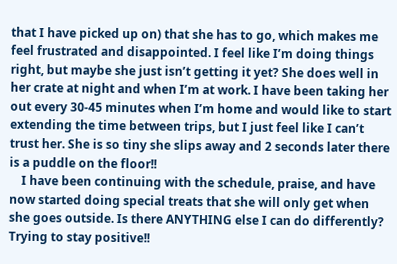that I have picked up on) that she has to go, which makes me feel frustrated and disappointed. I feel like I’m doing things right, but maybe she just isn’t getting it yet? She does well in her crate at night and when I’m at work. I have been taking her out every 30-45 minutes when I’m home and would like to start extending the time between trips, but I just feel like I can’t trust her. She is so tiny she slips away and 2 seconds later there is a puddle on the floor!!
    I have been continuing with the schedule, praise, and have now started doing special treats that she will only get when she goes outside. Is there ANYTHING else I can do differently? Trying to stay positive!!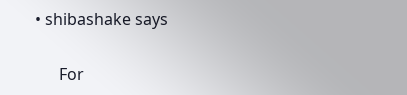• shibashake says

      For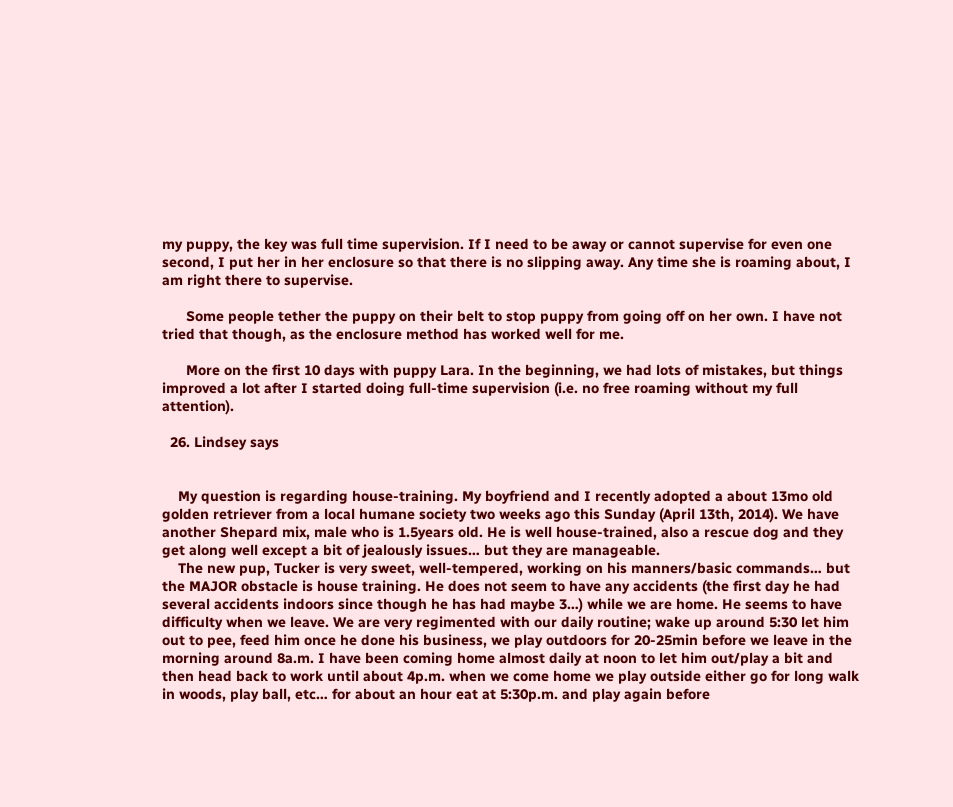my puppy, the key was full time supervision. If I need to be away or cannot supervise for even one second, I put her in her enclosure so that there is no slipping away. Any time she is roaming about, I am right there to supervise.

      Some people tether the puppy on their belt to stop puppy from going off on her own. I have not tried that though, as the enclosure method has worked well for me.

      More on the first 10 days with puppy Lara. In the beginning, we had lots of mistakes, but things improved a lot after I started doing full-time supervision (i.e. no free roaming without my full attention).

  26. Lindsey says


    My question is regarding house-training. My boyfriend and I recently adopted a about 13mo old golden retriever from a local humane society two weeks ago this Sunday (April 13th, 2014). We have another Shepard mix, male who is 1.5years old. He is well house-trained, also a rescue dog and they get along well except a bit of jealously issues… but they are manageable.
    The new pup, Tucker is very sweet, well-tempered, working on his manners/basic commands… but the MAJOR obstacle is house training. He does not seem to have any accidents (the first day he had several accidents indoors since though he has had maybe 3…) while we are home. He seems to have difficulty when we leave. We are very regimented with our daily routine; wake up around 5:30 let him out to pee, feed him once he done his business, we play outdoors for 20-25min before we leave in the morning around 8a.m. I have been coming home almost daily at noon to let him out/play a bit and then head back to work until about 4p.m. when we come home we play outside either go for long walk in woods, play ball, etc… for about an hour eat at 5:30p.m. and play again before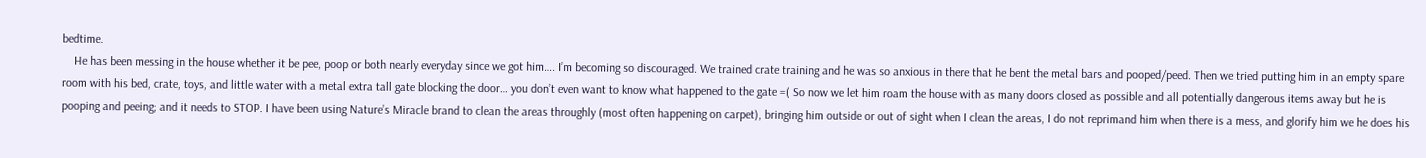bedtime.
    He has been messing in the house whether it be pee, poop or both nearly everyday since we got him…. I’m becoming so discouraged. We trained crate training and he was so anxious in there that he bent the metal bars and pooped/peed. Then we tried putting him in an empty spare room with his bed, crate, toys, and little water with a metal extra tall gate blocking the door… you don’t even want to know what happened to the gate =( So now we let him roam the house with as many doors closed as possible and all potentially dangerous items away but he is pooping and peeing; and it needs to STOP. I have been using Nature’s Miracle brand to clean the areas throughly (most often happening on carpet), bringing him outside or out of sight when I clean the areas, I do not reprimand him when there is a mess, and glorify him we he does his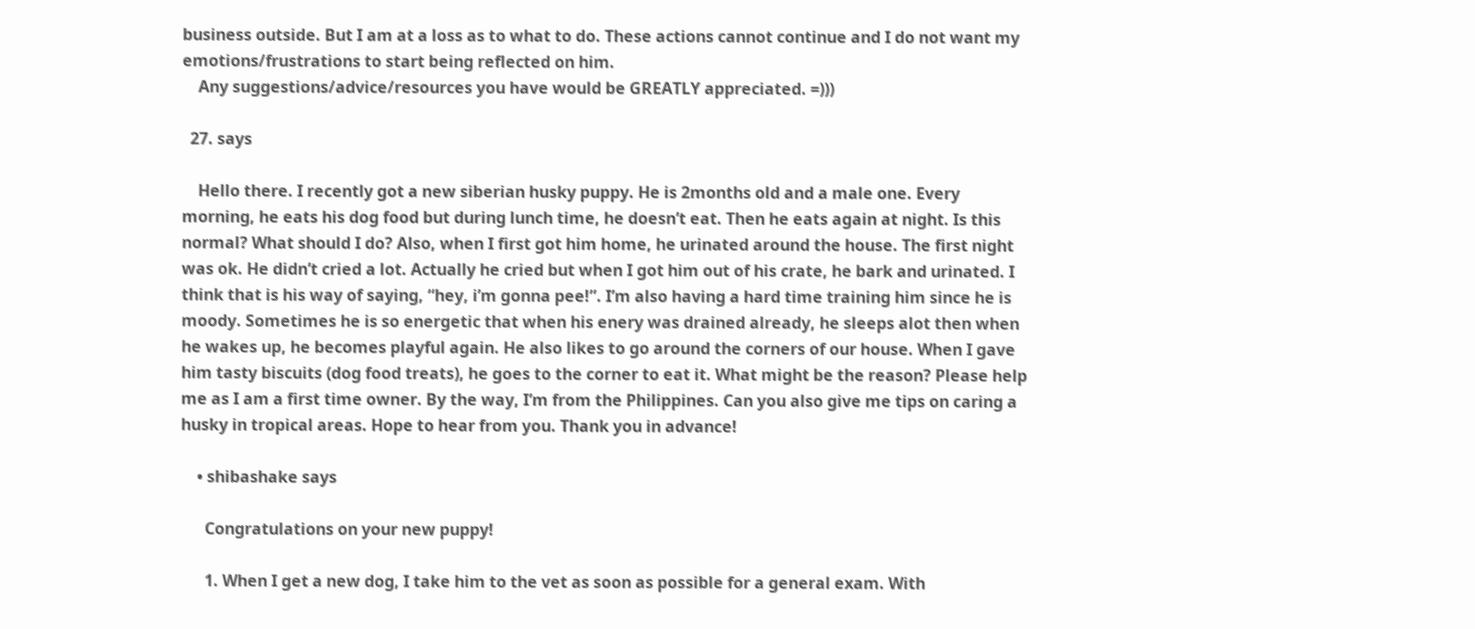business outside. But I am at a loss as to what to do. These actions cannot continue and I do not want my emotions/frustrations to start being reflected on him.
    Any suggestions/advice/resources you have would be GREATLY appreciated. =)))

  27. says

    Hello there. I recently got a new siberian husky puppy. He is 2months old and a male one. Every morning, he eats his dog food but during lunch time, he doesn’t eat. Then he eats again at night. Is this normal? What should I do? Also, when I first got him home, he urinated around the house. The first night was ok. He didn’t cried a lot. Actually he cried but when I got him out of his crate, he bark and urinated. I think that is his way of saying, “hey, i’m gonna pee!”. I’m also having a hard time training him since he is moody. Sometimes he is so energetic that when his enery was drained already, he sleeps alot then when he wakes up, he becomes playful again. He also likes to go around the corners of our house. When I gave him tasty biscuits (dog food treats), he goes to the corner to eat it. What might be the reason? Please help me as I am a first time owner. By the way, I’m from the Philippines. Can you also give me tips on caring a husky in tropical areas. Hope to hear from you. Thank you in advance!

    • shibashake says

      Congratulations on your new puppy!

      1. When I get a new dog, I take him to the vet as soon as possible for a general exam. With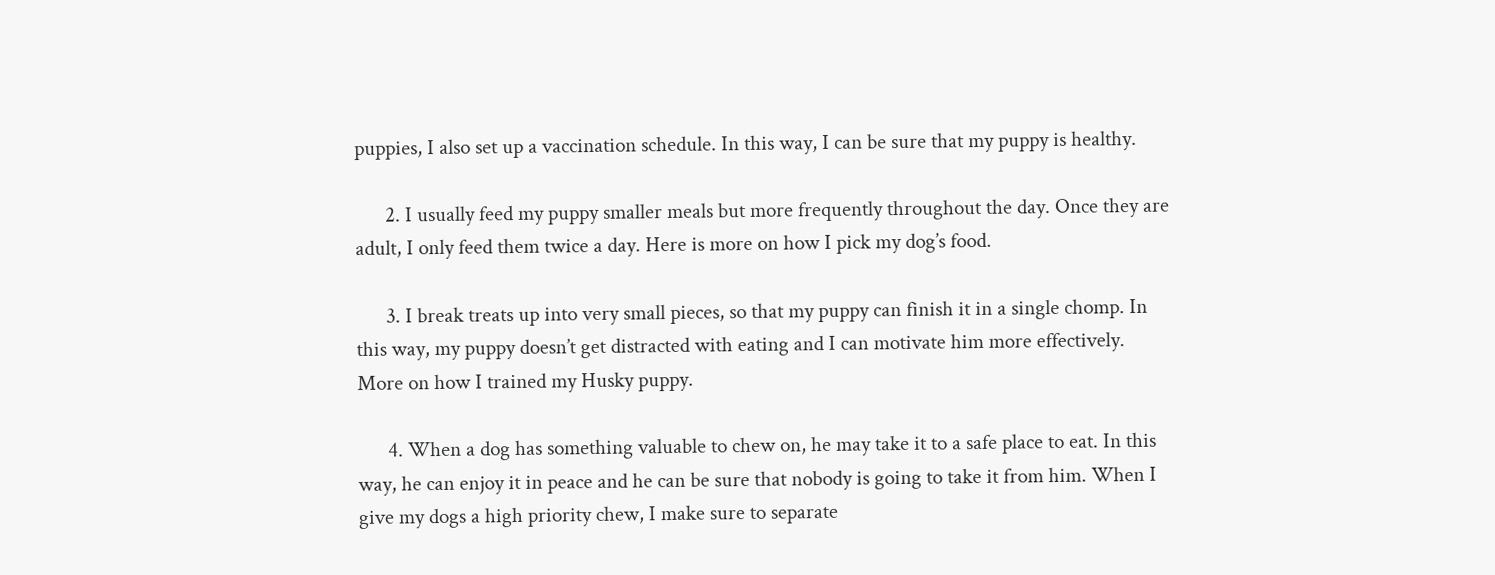puppies, I also set up a vaccination schedule. In this way, I can be sure that my puppy is healthy.

      2. I usually feed my puppy smaller meals but more frequently throughout the day. Once they are adult, I only feed them twice a day. Here is more on how I pick my dog’s food.

      3. I break treats up into very small pieces, so that my puppy can finish it in a single chomp. In this way, my puppy doesn’t get distracted with eating and I can motivate him more effectively. More on how I trained my Husky puppy.

      4. When a dog has something valuable to chew on, he may take it to a safe place to eat. In this way, he can enjoy it in peace and he can be sure that nobody is going to take it from him. When I give my dogs a high priority chew, I make sure to separate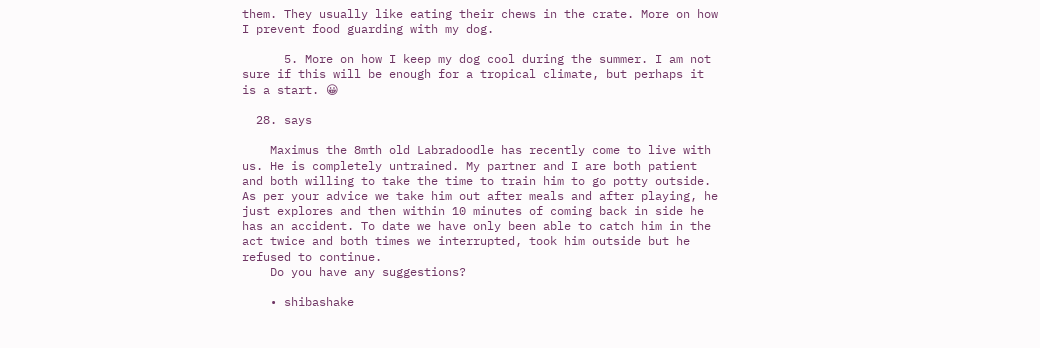them. They usually like eating their chews in the crate. More on how I prevent food guarding with my dog.

      5. More on how I keep my dog cool during the summer. I am not sure if this will be enough for a tropical climate, but perhaps it is a start. 😀

  28. says

    Maximus the 8mth old Labradoodle has recently come to live with us. He is completely untrained. My partner and I are both patient and both willing to take the time to train him to go potty outside. As per your advice we take him out after meals and after playing, he just explores and then within 10 minutes of coming back in side he has an accident. To date we have only been able to catch him in the act twice and both times we interrupted, took him outside but he refused to continue.
    Do you have any suggestions?

    • shibashake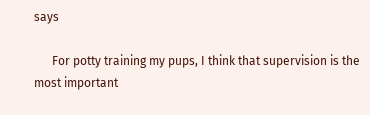says

      For potty training my pups, I think that supervision is the most important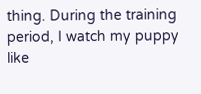thing. During the training period, I watch my puppy like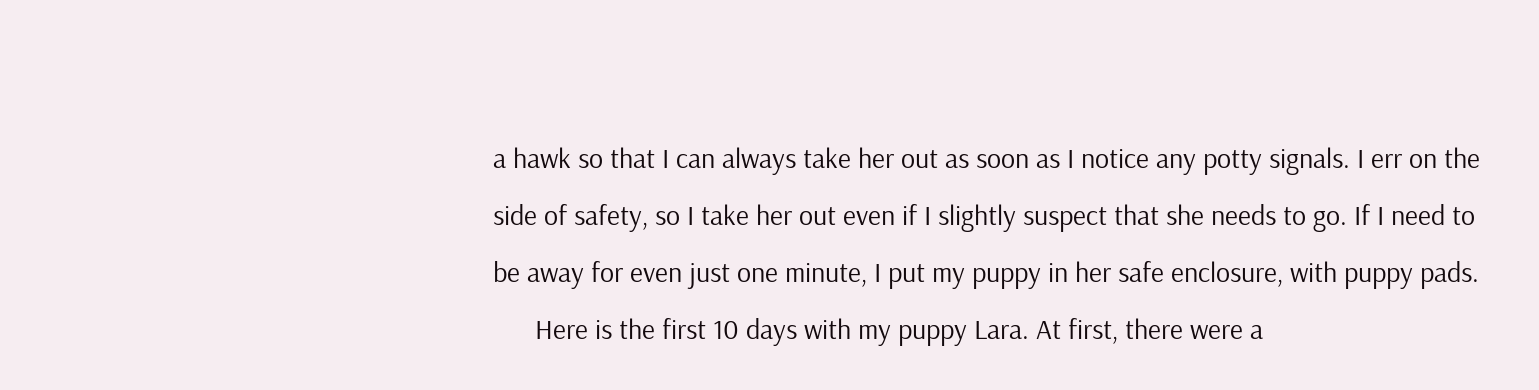a hawk so that I can always take her out as soon as I notice any potty signals. I err on the side of safety, so I take her out even if I slightly suspect that she needs to go. If I need to be away for even just one minute, I put my puppy in her safe enclosure, with puppy pads.
      Here is the first 10 days with my puppy Lara. At first, there were a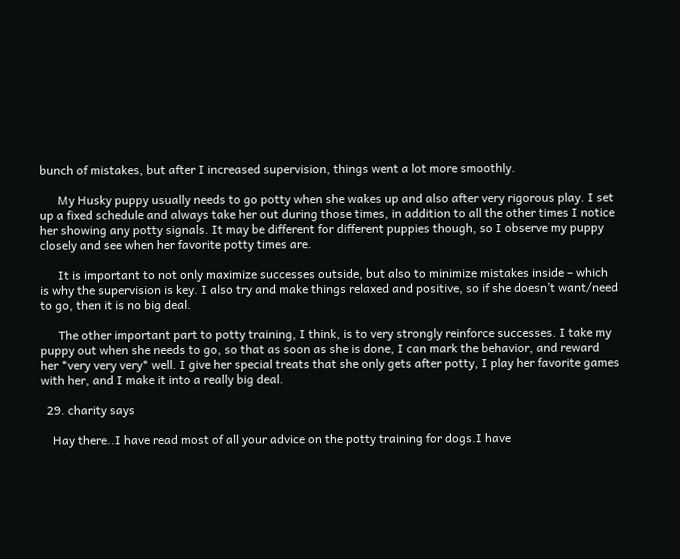bunch of mistakes, but after I increased supervision, things went a lot more smoothly.

      My Husky puppy usually needs to go potty when she wakes up and also after very rigorous play. I set up a fixed schedule and always take her out during those times, in addition to all the other times I notice her showing any potty signals. It may be different for different puppies though, so I observe my puppy closely and see when her favorite potty times are.

      It is important to not only maximize successes outside, but also to minimize mistakes inside – which is why the supervision is key. I also try and make things relaxed and positive, so if she doesn’t want/need to go, then it is no big deal.

      The other important part to potty training, I think, is to very strongly reinforce successes. I take my puppy out when she needs to go, so that as soon as she is done, I can mark the behavior, and reward her *very very very* well. I give her special treats that she only gets after potty, I play her favorite games with her, and I make it into a really big deal.

  29. charity says

    Hay there..I have read most of all your advice on the potty training for dogs.I have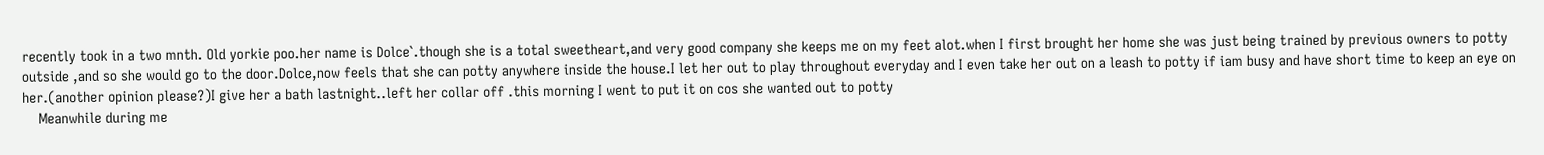recently took in a two mnth. Old yorkie poo.her name is Dolce`.though she is a total sweetheart,and very good company she keeps me on my feet alot.when I first brought her home she was just being trained by previous owners to potty outside ,and so she would go to the door.Dolce,now feels that she can potty anywhere inside the house.I let her out to play throughout everyday and I even take her out on a leash to potty if iam busy and have short time to keep an eye on her.(another opinion please?)I give her a bath lastnight..left her collar off .this morning I went to put it on cos she wanted out to potty
    Meanwhile during me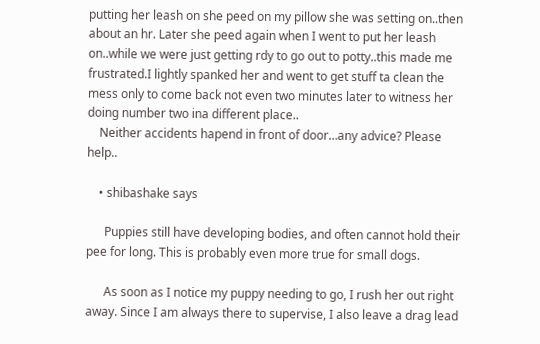putting her leash on she peed on my pillow she was setting on..then about an hr. Later she peed again when I went to put her leash on..while we were just getting rdy to go out to potty..this made me frustrated.I lightly spanked her and went to get stuff ta clean the mess only to come back not even two minutes later to witness her doing number two ina different place..
    Neither accidents hapend in front of door…any advice? Please help..

    • shibashake says

      Puppies still have developing bodies, and often cannot hold their pee for long. This is probably even more true for small dogs.

      As soon as I notice my puppy needing to go, I rush her out right away. Since I am always there to supervise, I also leave a drag lead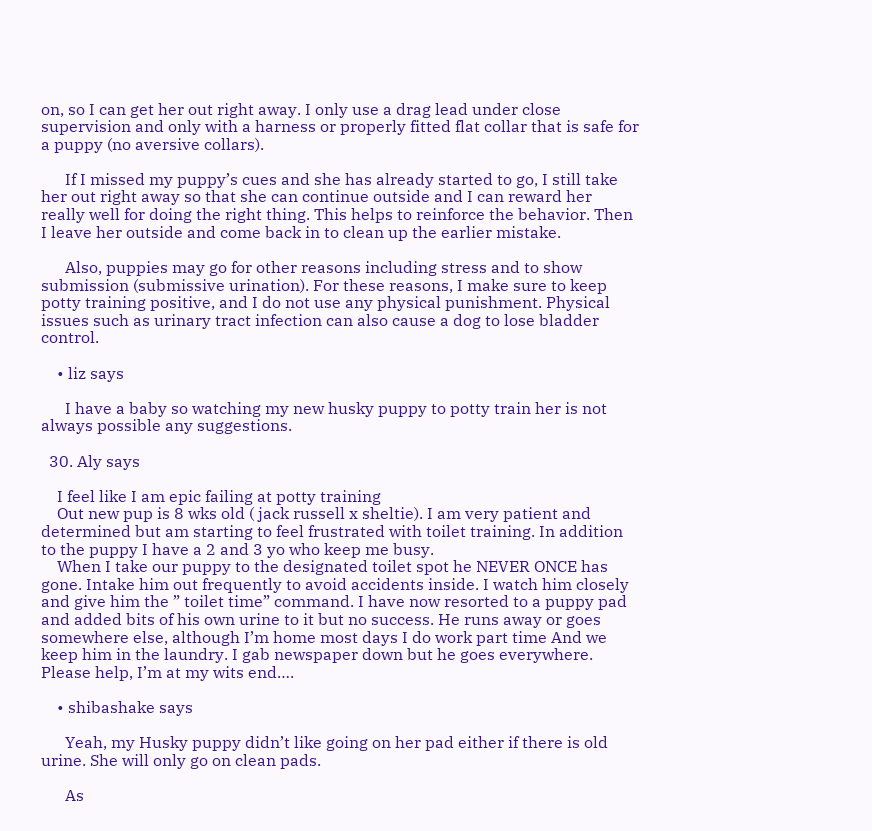on, so I can get her out right away. I only use a drag lead under close supervision and only with a harness or properly fitted flat collar that is safe for a puppy (no aversive collars).

      If I missed my puppy’s cues and she has already started to go, I still take her out right away so that she can continue outside and I can reward her really well for doing the right thing. This helps to reinforce the behavior. Then I leave her outside and come back in to clean up the earlier mistake.

      Also, puppies may go for other reasons including stress and to show submission (submissive urination). For these reasons, I make sure to keep potty training positive, and I do not use any physical punishment. Physical issues such as urinary tract infection can also cause a dog to lose bladder control.

    • liz says

      I have a baby so watching my new husky puppy to potty train her is not always possible any suggestions.

  30. Aly says

    I feel like I am epic failing at potty training
    Out new pup is 8 wks old ( jack russell x sheltie). I am very patient and determined but am starting to feel frustrated with toilet training. In addition to the puppy I have a 2 and 3 yo who keep me busy.
    When I take our puppy to the designated toilet spot he NEVER ONCE has gone. Intake him out frequently to avoid accidents inside. I watch him closely and give him the ” toilet time” command. I have now resorted to a puppy pad and added bits of his own urine to it but no success. He runs away or goes somewhere else, although I’m home most days I do work part time And we keep him in the laundry. I gab newspaper down but he goes everywhere. Please help, I’m at my wits end….

    • shibashake says

      Yeah, my Husky puppy didn’t like going on her pad either if there is old urine. She will only go on clean pads.

      As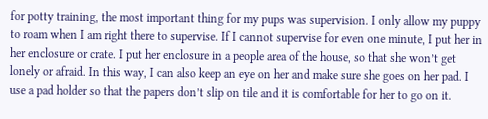for potty training, the most important thing for my pups was supervision. I only allow my puppy to roam when I am right there to supervise. If I cannot supervise for even one minute, I put her in her enclosure or crate. I put her enclosure in a people area of the house, so that she won’t get lonely or afraid. In this way, I can also keep an eye on her and make sure she goes on her pad. I use a pad holder so that the papers don’t slip on tile and it is comfortable for her to go on it.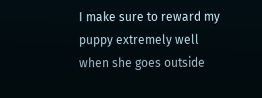I make sure to reward my puppy extremely well when she goes outside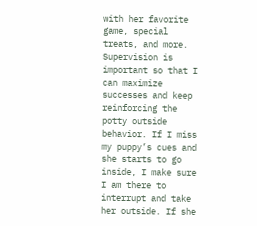with her favorite game, special treats, and more. Supervision is important so that I can maximize successes and keep reinforcing the potty outside behavior. If I miss my puppy’s cues and she starts to go inside, I make sure I am there to interrupt and take her outside. If she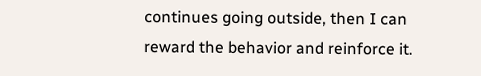continues going outside, then I can reward the behavior and reinforce it.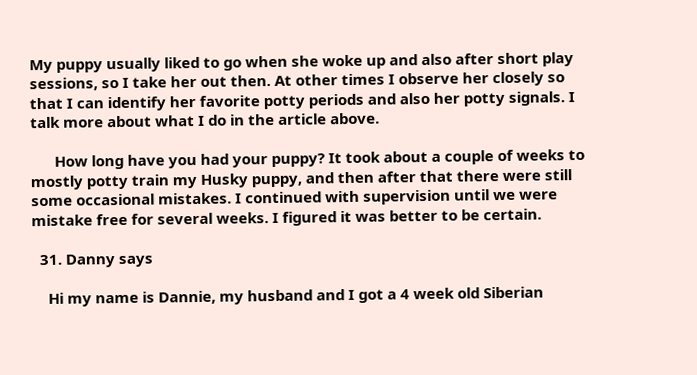My puppy usually liked to go when she woke up and also after short play sessions, so I take her out then. At other times I observe her closely so that I can identify her favorite potty periods and also her potty signals. I talk more about what I do in the article above.

      How long have you had your puppy? It took about a couple of weeks to mostly potty train my Husky puppy, and then after that there were still some occasional mistakes. I continued with supervision until we were mistake free for several weeks. I figured it was better to be certain.

  31. Danny says

    Hi my name is Dannie, my husband and I got a 4 week old Siberian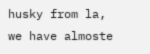husky from la, we have almoste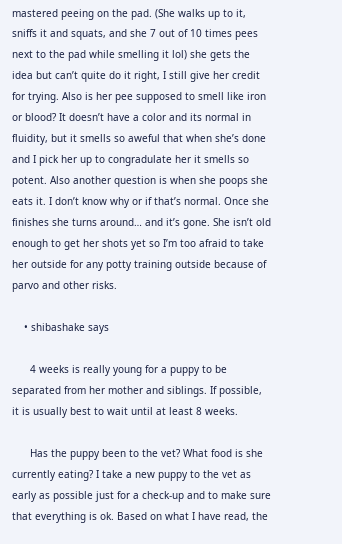mastered peeing on the pad. (She walks up to it, sniffs it and squats, and she 7 out of 10 times pees next to the pad while smelling it lol) she gets the idea but can’t quite do it right, I still give her credit for trying. Also is her pee supposed to smell like iron or blood? It doesn’t have a color and its normal in fluidity, but it smells so aweful that when she’s done and I pick her up to congradulate her it smells so potent. Also another question is when she poops she eats it. I don’t know why or if that’s normal. Once she finishes she turns around… and it’s gone. She isn’t old enough to get her shots yet so I’m too afraid to take her outside for any potty training outside because of parvo and other risks.

    • shibashake says

      4 weeks is really young for a puppy to be separated from her mother and siblings. If possible, it is usually best to wait until at least 8 weeks.

      Has the puppy been to the vet? What food is she currently eating? I take a new puppy to the vet as early as possible just for a check-up and to make sure that everything is ok. Based on what I have read, the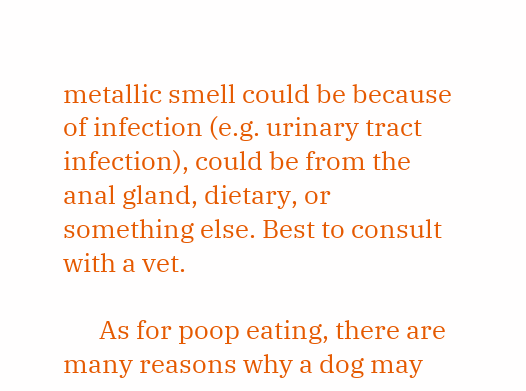metallic smell could be because of infection (e.g. urinary tract infection), could be from the anal gland, dietary, or something else. Best to consult with a vet.

      As for poop eating, there are many reasons why a dog may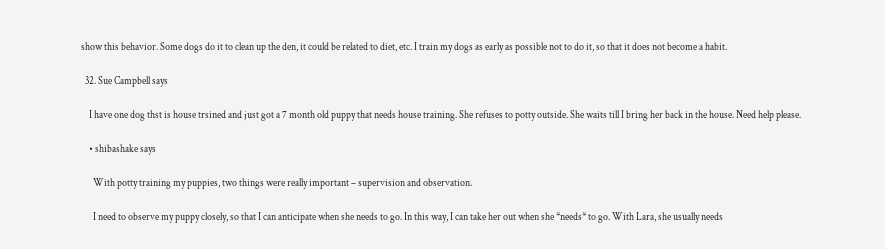show this behavior. Some dogs do it to clean up the den, it could be related to diet, etc. I train my dogs as early as possible not to do it, so that it does not become a habit.

  32. Sue Campbell says

    I have one dog thst is house trsined and just got a 7 month old puppy that needs house training. She refuses to potty outside. She waits till I bring her back in the house. Need help please.

    • shibashake says

      With potty training my puppies, two things were really important – supervision and observation.

      I need to observe my puppy closely, so that I can anticipate when she needs to go. In this way, I can take her out when she *needs* to go. With Lara, she usually needs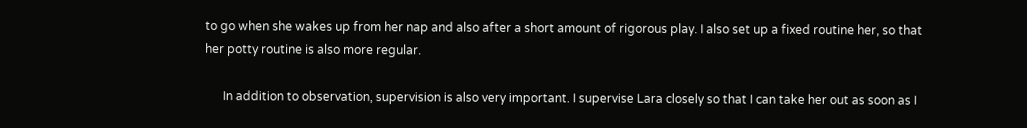to go when she wakes up from her nap and also after a short amount of rigorous play. I also set up a fixed routine her, so that her potty routine is also more regular.

      In addition to observation, supervision is also very important. I supervise Lara closely so that I can take her out as soon as I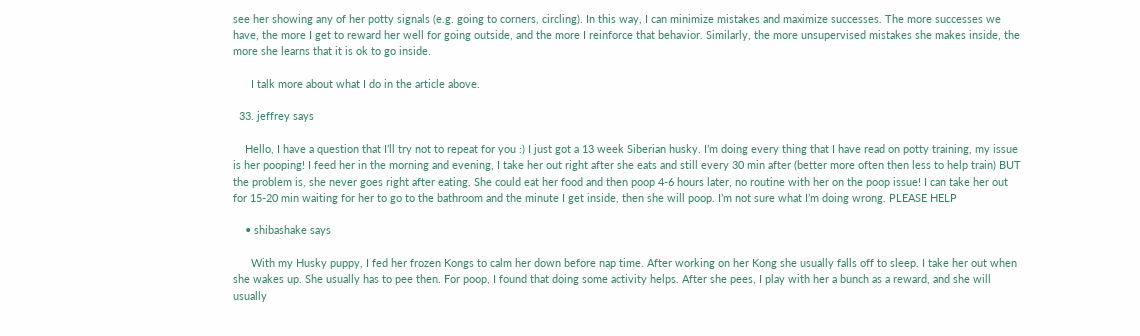see her showing any of her potty signals (e.g. going to corners, circling). In this way, I can minimize mistakes and maximize successes. The more successes we have, the more I get to reward her well for going outside, and the more I reinforce that behavior. Similarly, the more unsupervised mistakes she makes inside, the more she learns that it is ok to go inside.

      I talk more about what I do in the article above.

  33. jeffrey says

    Hello, I have a question that I’ll try not to repeat for you :) I just got a 13 week Siberian husky. I’m doing every thing that I have read on potty training, my issue is her pooping! I feed her in the morning and evening, I take her out right after she eats and still every 30 min after (better more often then less to help train) BUT the problem is, she never goes right after eating. She could eat her food and then poop 4-6 hours later, no routine with her on the poop issue! I can take her out for 15-20 min waiting for her to go to the bathroom and the minute I get inside, then she will poop. I’m not sure what I’m doing wrong. PLEASE HELP

    • shibashake says

      With my Husky puppy, I fed her frozen Kongs to calm her down before nap time. After working on her Kong she usually falls off to sleep. I take her out when she wakes up. She usually has to pee then. For poop, I found that doing some activity helps. After she pees, I play with her a bunch as a reward, and she will usually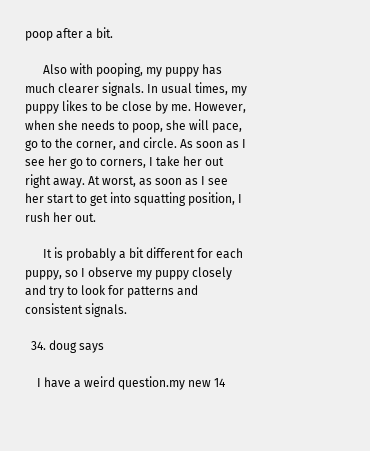poop after a bit.

      Also with pooping, my puppy has much clearer signals. In usual times, my puppy likes to be close by me. However, when she needs to poop, she will pace, go to the corner, and circle. As soon as I see her go to corners, I take her out right away. At worst, as soon as I see her start to get into squatting position, I rush her out.

      It is probably a bit different for each puppy, so I observe my puppy closely and try to look for patterns and consistent signals.

  34. doug says

    I have a weird question.my new 14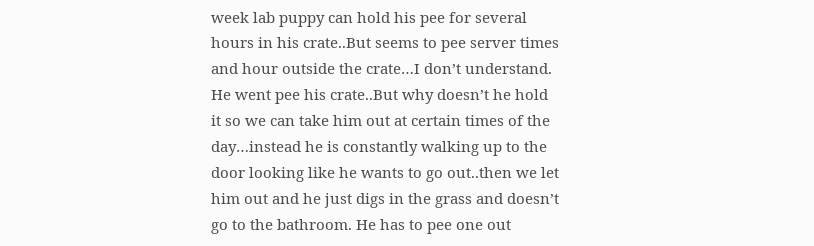week lab puppy can hold his pee for several hours in his crate..But seems to pee server times and hour outside the crate…I don’t understand. He went pee his crate..But why doesn’t he hold it so we can take him out at certain times of the day…instead he is constantly walking up to the door looking like he wants to go out..then we let him out and he just digs in the grass and doesn’t go to the bathroom. He has to pee one out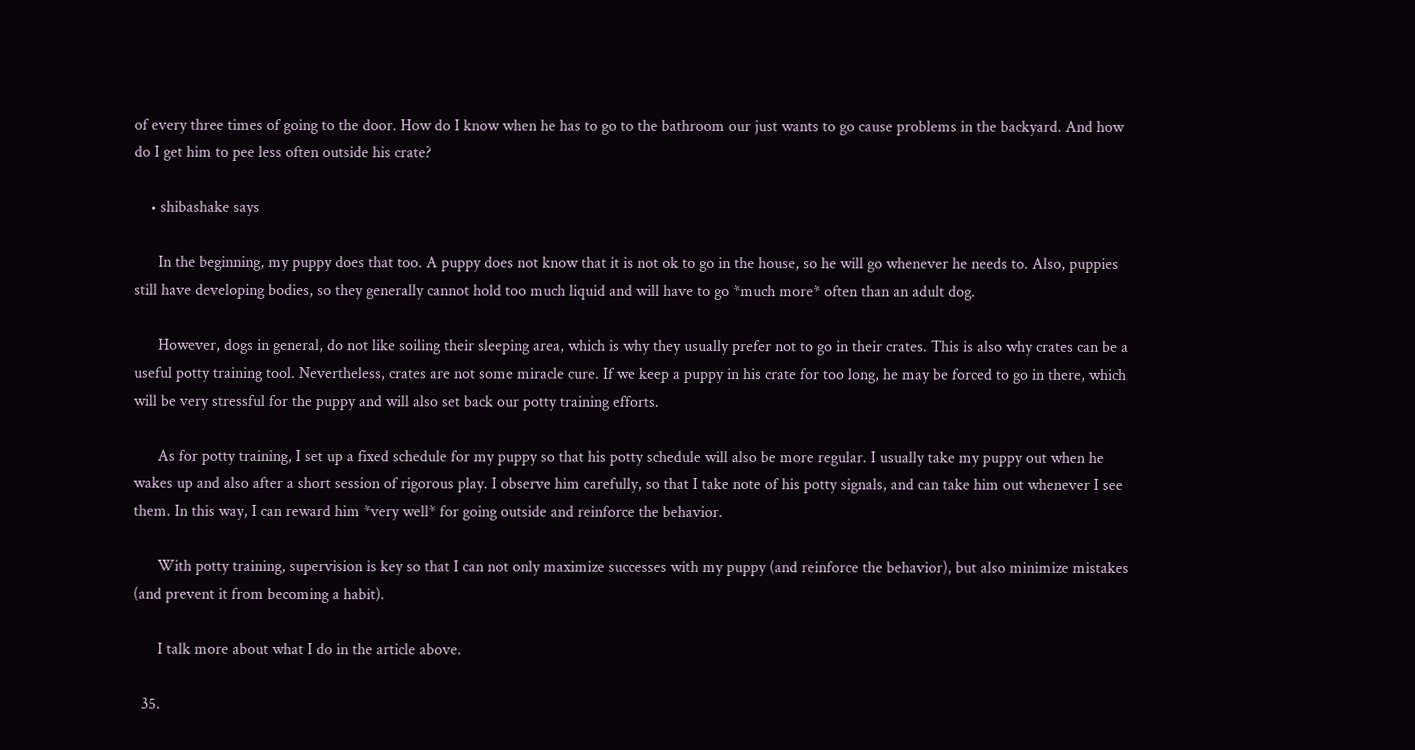of every three times of going to the door. How do I know when he has to go to the bathroom our just wants to go cause problems in the backyard. And how do I get him to pee less often outside his crate?

    • shibashake says

      In the beginning, my puppy does that too. A puppy does not know that it is not ok to go in the house, so he will go whenever he needs to. Also, puppies still have developing bodies, so they generally cannot hold too much liquid and will have to go *much more* often than an adult dog.

      However, dogs in general, do not like soiling their sleeping area, which is why they usually prefer not to go in their crates. This is also why crates can be a useful potty training tool. Nevertheless, crates are not some miracle cure. If we keep a puppy in his crate for too long, he may be forced to go in there, which will be very stressful for the puppy and will also set back our potty training efforts.

      As for potty training, I set up a fixed schedule for my puppy so that his potty schedule will also be more regular. I usually take my puppy out when he wakes up and also after a short session of rigorous play. I observe him carefully, so that I take note of his potty signals, and can take him out whenever I see them. In this way, I can reward him *very well* for going outside and reinforce the behavior.

      With potty training, supervision is key so that I can not only maximize successes with my puppy (and reinforce the behavior), but also minimize mistakes (and prevent it from becoming a habit).

      I talk more about what I do in the article above.

  35.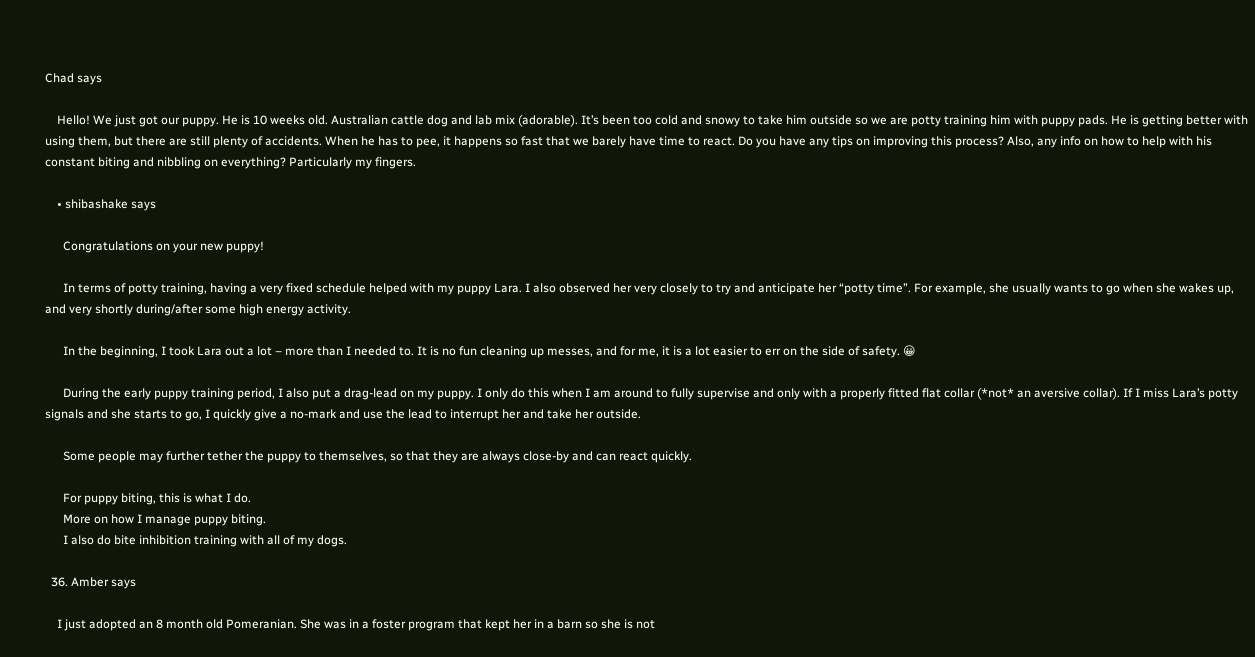Chad says

    Hello! We just got our puppy. He is 10 weeks old. Australian cattle dog and lab mix (adorable). It’s been too cold and snowy to take him outside so we are potty training him with puppy pads. He is getting better with using them, but there are still plenty of accidents. When he has to pee, it happens so fast that we barely have time to react. Do you have any tips on improving this process? Also, any info on how to help with his constant biting and nibbling on everything? Particularly my fingers.

    • shibashake says

      Congratulations on your new puppy!

      In terms of potty training, having a very fixed schedule helped with my puppy Lara. I also observed her very closely to try and anticipate her “potty time”. For example, she usually wants to go when she wakes up, and very shortly during/after some high energy activity.

      In the beginning, I took Lara out a lot – more than I needed to. It is no fun cleaning up messes, and for me, it is a lot easier to err on the side of safety. 😀

      During the early puppy training period, I also put a drag-lead on my puppy. I only do this when I am around to fully supervise and only with a properly fitted flat collar (*not* an aversive collar). If I miss Lara’s potty signals and she starts to go, I quickly give a no-mark and use the lead to interrupt her and take her outside.

      Some people may further tether the puppy to themselves, so that they are always close-by and can react quickly.

      For puppy biting, this is what I do.
      More on how I manage puppy biting.
      I also do bite inhibition training with all of my dogs.

  36. Amber says

    I just adopted an 8 month old Pomeranian. She was in a foster program that kept her in a barn so she is not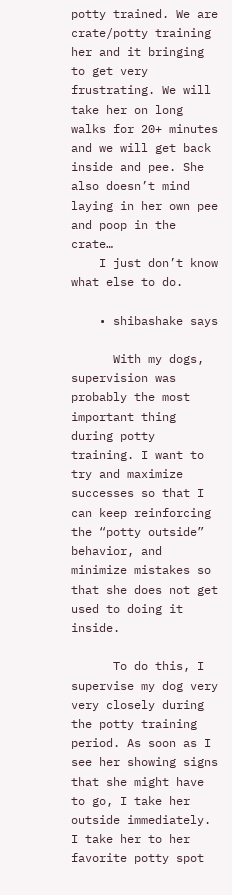potty trained. We are crate/potty training her and it bringing to get very frustrating. We will take her on long walks for 20+ minutes and we will get back inside and pee. She also doesn’t mind laying in her own pee and poop in the crate…
    I just don’t know what else to do.

    • shibashake says

      With my dogs, supervision was probably the most important thing during potty training. I want to try and maximize successes so that I can keep reinforcing the “potty outside” behavior, and minimize mistakes so that she does not get used to doing it inside.

      To do this, I supervise my dog very very closely during the potty training period. As soon as I see her showing signs that she might have to go, I take her outside immediately. I take her to her favorite potty spot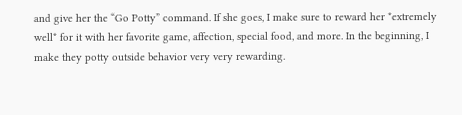and give her the “Go Potty” command. If she goes, I make sure to reward her *extremely well* for it with her favorite game, affection, special food, and more. In the beginning, I make they potty outside behavior very very rewarding.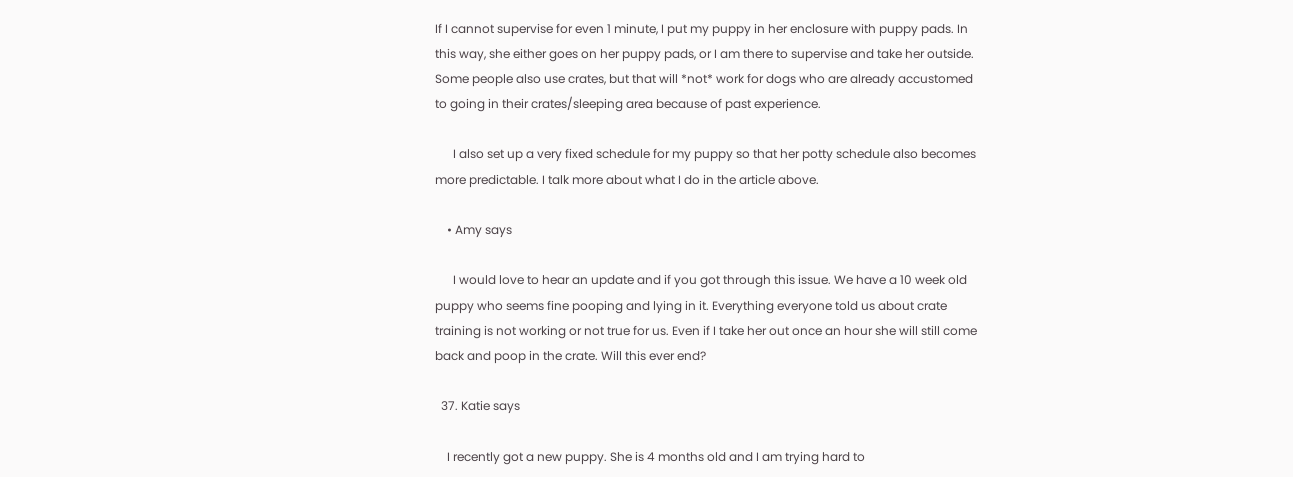If I cannot supervise for even 1 minute, I put my puppy in her enclosure with puppy pads. In this way, she either goes on her puppy pads, or I am there to supervise and take her outside. Some people also use crates, but that will *not* work for dogs who are already accustomed to going in their crates/sleeping area because of past experience.

      I also set up a very fixed schedule for my puppy so that her potty schedule also becomes more predictable. I talk more about what I do in the article above.

    • Amy says

      I would love to hear an update and if you got through this issue. We have a 10 week old puppy who seems fine pooping and lying in it. Everything everyone told us about crate training is not working or not true for us. Even if I take her out once an hour she will still come back and poop in the crate. Will this ever end?

  37. Katie says

    I recently got a new puppy. She is 4 months old and I am trying hard to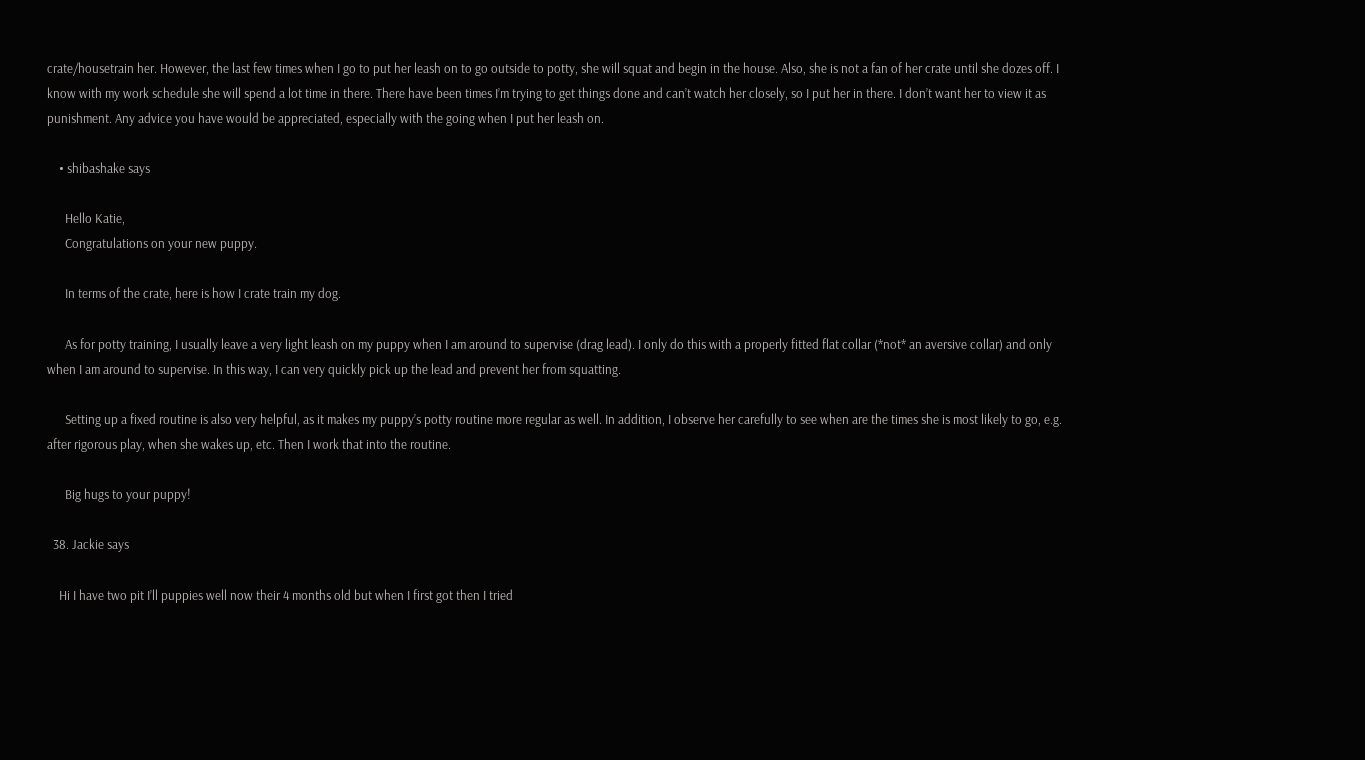crate/housetrain her. However, the last few times when I go to put her leash on to go outside to potty, she will squat and begin in the house. Also, she is not a fan of her crate until she dozes off. I know with my work schedule she will spend a lot time in there. There have been times I’m trying to get things done and can’t watch her closely, so I put her in there. I don’t want her to view it as punishment. Any advice you have would be appreciated, especially with the going when I put her leash on.

    • shibashake says

      Hello Katie,
      Congratulations on your new puppy.

      In terms of the crate, here is how I crate train my dog.

      As for potty training, I usually leave a very light leash on my puppy when I am around to supervise (drag lead). I only do this with a properly fitted flat collar (*not* an aversive collar) and only when I am around to supervise. In this way, I can very quickly pick up the lead and prevent her from squatting.

      Setting up a fixed routine is also very helpful, as it makes my puppy’s potty routine more regular as well. In addition, I observe her carefully to see when are the times she is most likely to go, e.g. after rigorous play, when she wakes up, etc. Then I work that into the routine.

      Big hugs to your puppy!

  38. Jackie says

    Hi I have two pit I’ll puppies well now their 4 months old but when I first got then I tried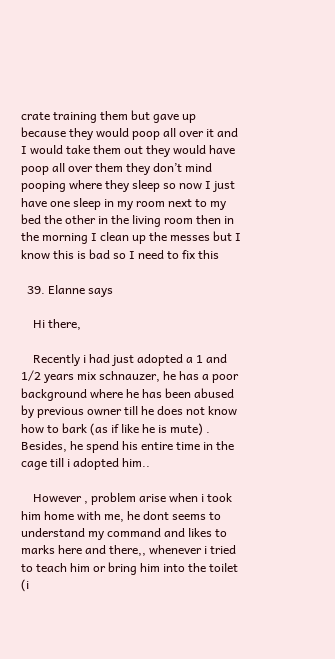crate training them but gave up because they would poop all over it and I would take them out they would have poop all over them they don’t mind pooping where they sleep so now I just have one sleep in my room next to my bed the other in the living room then in the morning I clean up the messes but I know this is bad so I need to fix this

  39. Elanne says

    Hi there,

    Recently i had just adopted a 1 and 1/2 years mix schnauzer, he has a poor background where he has been abused by previous owner till he does not know how to bark (as if like he is mute) . Besides, he spend his entire time in the cage till i adopted him..

    However , problem arise when i took him home with me, he dont seems to understand my command and likes to marks here and there,, whenever i tried to teach him or bring him into the toilet (i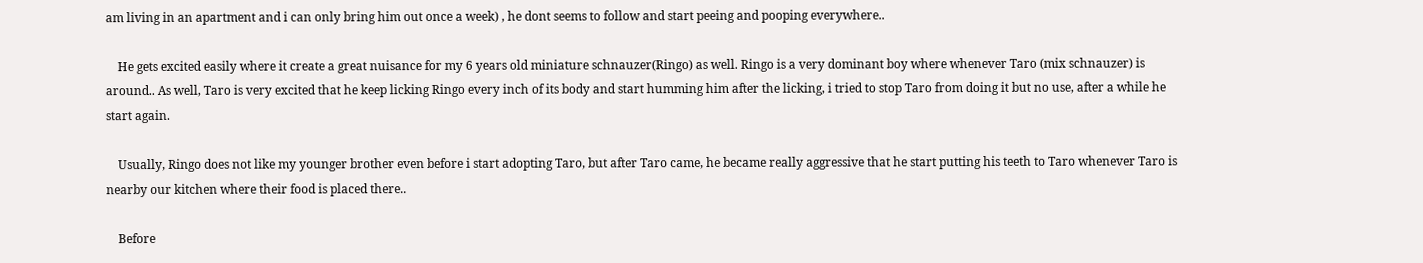am living in an apartment and i can only bring him out once a week) , he dont seems to follow and start peeing and pooping everywhere..

    He gets excited easily where it create a great nuisance for my 6 years old miniature schnauzer(Ringo) as well. Ringo is a very dominant boy where whenever Taro (mix schnauzer) is around.. As well, Taro is very excited that he keep licking Ringo every inch of its body and start humming him after the licking, i tried to stop Taro from doing it but no use, after a while he start again.

    Usually, Ringo does not like my younger brother even before i start adopting Taro, but after Taro came, he became really aggressive that he start putting his teeth to Taro whenever Taro is nearby our kitchen where their food is placed there..

    Before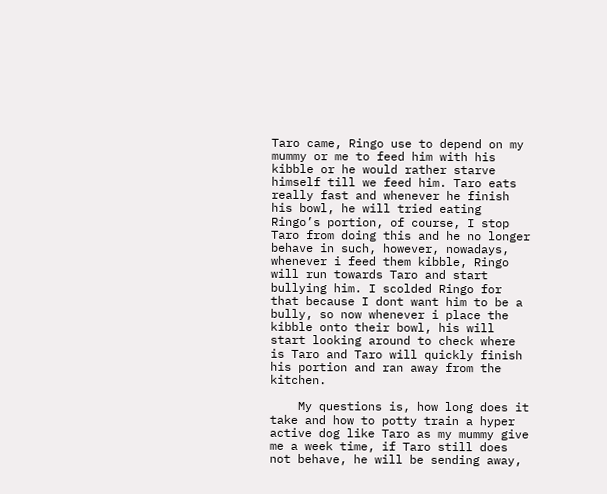Taro came, Ringo use to depend on my mummy or me to feed him with his kibble or he would rather starve himself till we feed him. Taro eats really fast and whenever he finish his bowl, he will tried eating Ringo’s portion, of course, I stop Taro from doing this and he no longer behave in such, however, nowadays, whenever i feed them kibble, Ringo will run towards Taro and start bullying him. I scolded Ringo for that because I dont want him to be a bully, so now whenever i place the kibble onto their bowl, his will start looking around to check where is Taro and Taro will quickly finish his portion and ran away from the kitchen.

    My questions is, how long does it take and how to potty train a hyper active dog like Taro as my mummy give me a week time, if Taro still does not behave, he will be sending away,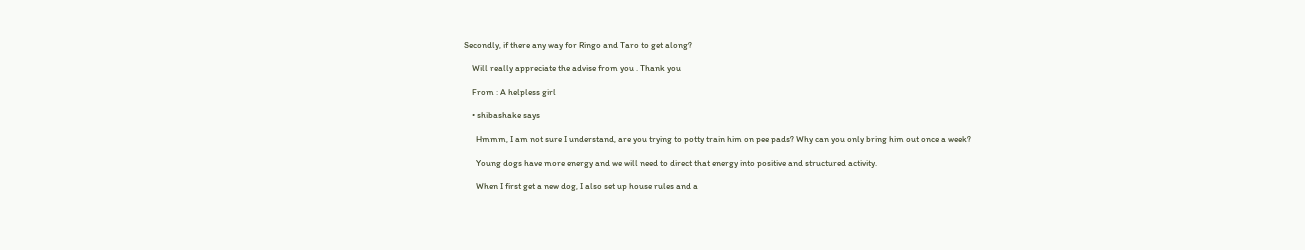Secondly, if there any way for Ringo and Taro to get along?

    Will really appreciate the advise from you . Thank you

    From : A helpless girl

    • shibashake says

      Hmmm, I am not sure I understand, are you trying to potty train him on pee pads? Why can you only bring him out once a week?

      Young dogs have more energy and we will need to direct that energy into positive and structured activity.

      When I first get a new dog, I also set up house rules and a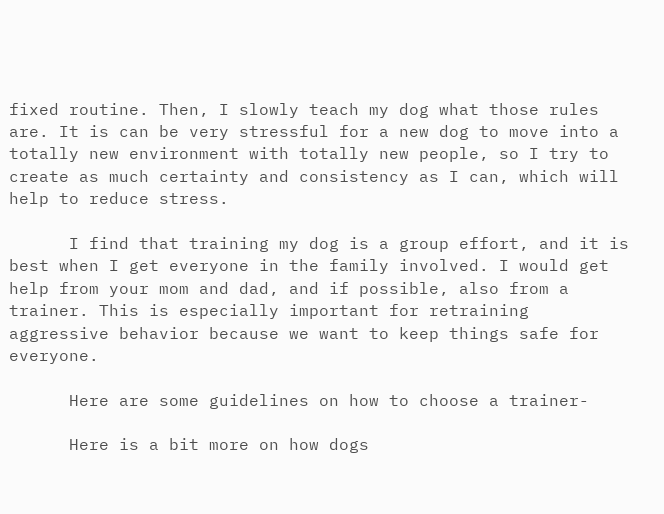fixed routine. Then, I slowly teach my dog what those rules are. It is can be very stressful for a new dog to move into a totally new environment with totally new people, so I try to create as much certainty and consistency as I can, which will help to reduce stress.

      I find that training my dog is a group effort, and it is best when I get everyone in the family involved. I would get help from your mom and dad, and if possible, also from a trainer. This is especially important for retraining aggressive behavior because we want to keep things safe for everyone.

      Here are some guidelines on how to choose a trainer-

      Here is a bit more on how dogs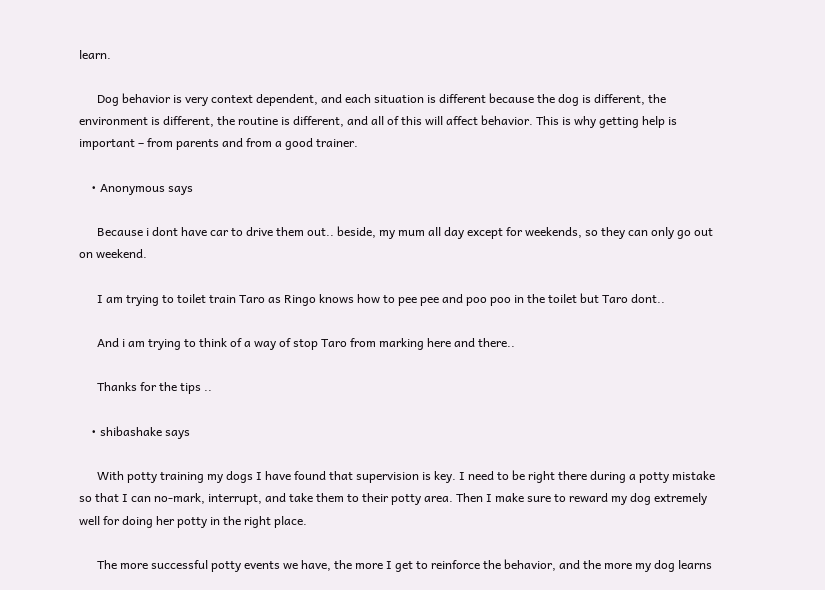learn.

      Dog behavior is very context dependent, and each situation is different because the dog is different, the environment is different, the routine is different, and all of this will affect behavior. This is why getting help is important – from parents and from a good trainer.

    • Anonymous says

      Because i dont have car to drive them out.. beside, my mum all day except for weekends, so they can only go out on weekend.

      I am trying to toilet train Taro as Ringo knows how to pee pee and poo poo in the toilet but Taro dont..

      And i am trying to think of a way of stop Taro from marking here and there..

      Thanks for the tips ..

    • shibashake says

      With potty training my dogs I have found that supervision is key. I need to be right there during a potty mistake so that I can no-mark, interrupt, and take them to their potty area. Then I make sure to reward my dog extremely well for doing her potty in the right place.

      The more successful potty events we have, the more I get to reinforce the behavior, and the more my dog learns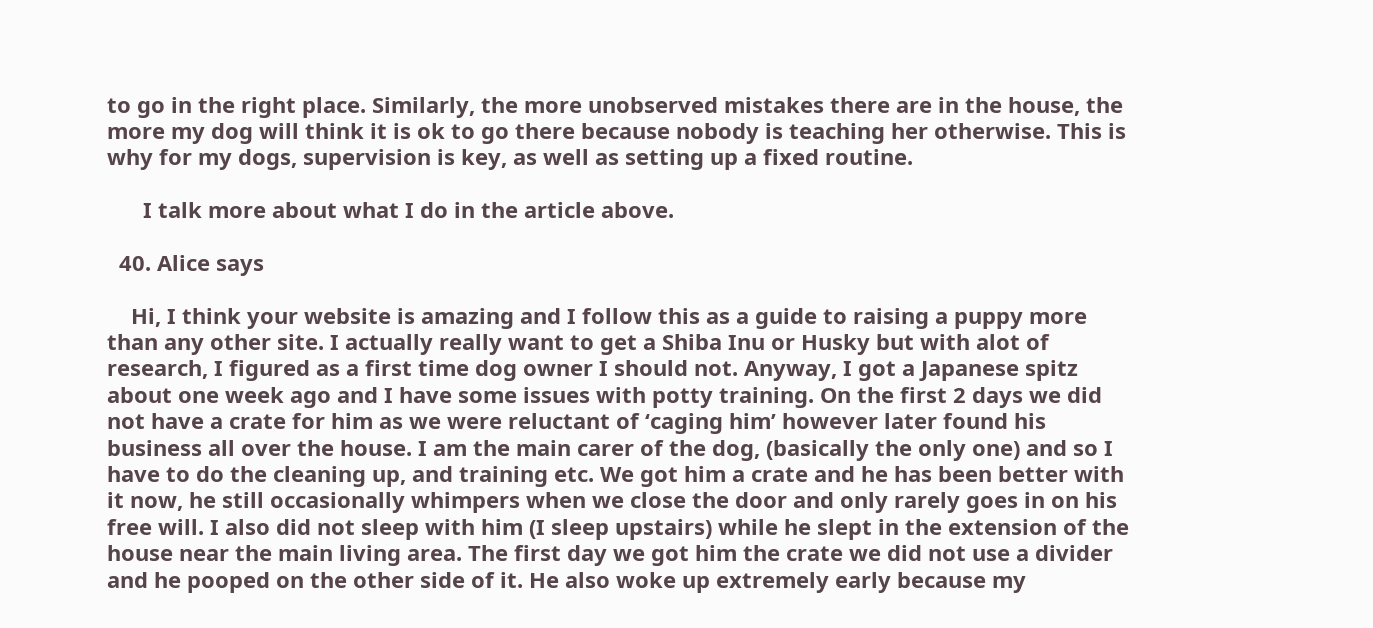to go in the right place. Similarly, the more unobserved mistakes there are in the house, the more my dog will think it is ok to go there because nobody is teaching her otherwise. This is why for my dogs, supervision is key, as well as setting up a fixed routine.

      I talk more about what I do in the article above.

  40. Alice says

    Hi, I think your website is amazing and I follow this as a guide to raising a puppy more than any other site. I actually really want to get a Shiba Inu or Husky but with alot of research, I figured as a first time dog owner I should not. Anyway, I got a Japanese spitz about one week ago and I have some issues with potty training. On the first 2 days we did not have a crate for him as we were reluctant of ‘caging him’ however later found his business all over the house. I am the main carer of the dog, (basically the only one) and so I have to do the cleaning up, and training etc. We got him a crate and he has been better with it now, he still occasionally whimpers when we close the door and only rarely goes in on his free will. I also did not sleep with him (I sleep upstairs) while he slept in the extension of the house near the main living area. The first day we got him the crate we did not use a divider and he pooped on the other side of it. He also woke up extremely early because my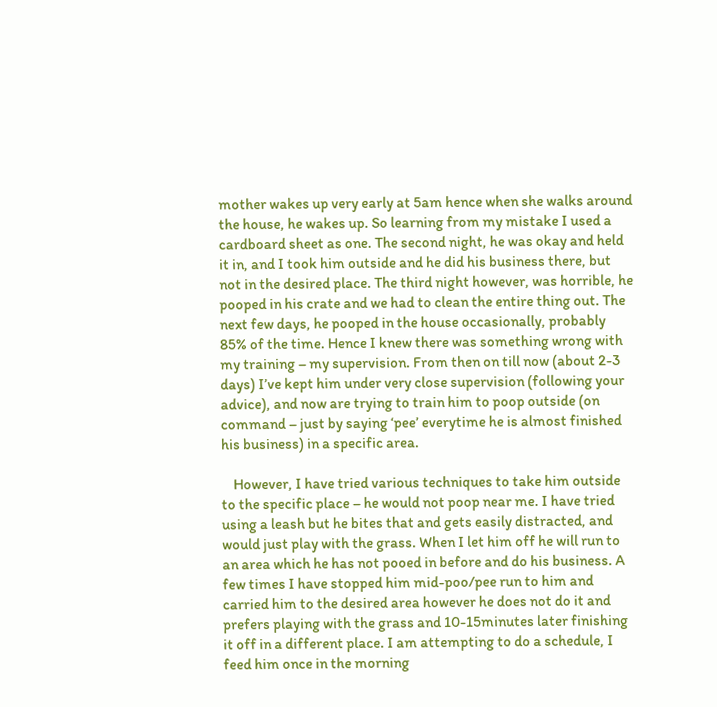mother wakes up very early at 5am hence when she walks around the house, he wakes up. So learning from my mistake I used a cardboard sheet as one. The second night, he was okay and held it in, and I took him outside and he did his business there, but not in the desired place. The third night however, was horrible, he pooped in his crate and we had to clean the entire thing out. The next few days, he pooped in the house occasionally, probably 85% of the time. Hence I knew there was something wrong with my training – my supervision. From then on till now (about 2-3 days) I’ve kept him under very close supervision (following your advice), and now are trying to train him to poop outside (on command – just by saying ‘pee’ everytime he is almost finished his business) in a specific area.

    However, I have tried various techniques to take him outside to the specific place – he would not poop near me. I have tried using a leash but he bites that and gets easily distracted, and would just play with the grass. When I let him off he will run to an area which he has not pooed in before and do his business. A few times I have stopped him mid-poo/pee run to him and carried him to the desired area however he does not do it and prefers playing with the grass and 10-15minutes later finishing it off in a different place. I am attempting to do a schedule, I feed him once in the morning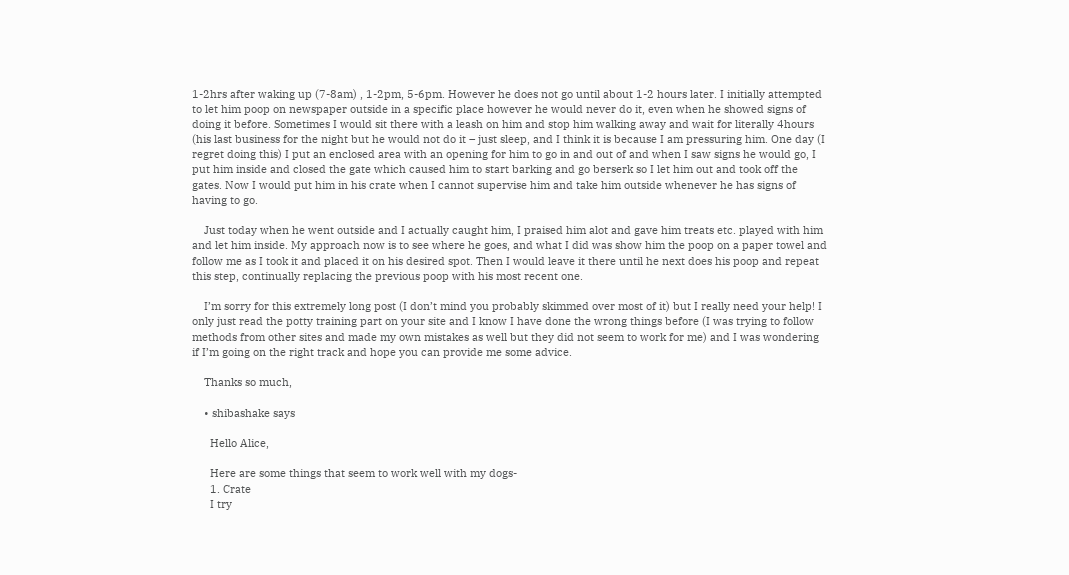1-2hrs after waking up (7-8am) , 1-2pm, 5-6pm. However he does not go until about 1-2 hours later. I initially attempted to let him poop on newspaper outside in a specific place however he would never do it, even when he showed signs of doing it before. Sometimes I would sit there with a leash on him and stop him walking away and wait for literally 4hours (his last business for the night but he would not do it – just sleep, and I think it is because I am pressuring him. One day (I regret doing this) I put an enclosed area with an opening for him to go in and out of and when I saw signs he would go, I put him inside and closed the gate which caused him to start barking and go berserk so I let him out and took off the gates. Now I would put him in his crate when I cannot supervise him and take him outside whenever he has signs of having to go.

    Just today when he went outside and I actually caught him, I praised him alot and gave him treats etc. played with him and let him inside. My approach now is to see where he goes, and what I did was show him the poop on a paper towel and follow me as I took it and placed it on his desired spot. Then I would leave it there until he next does his poop and repeat this step, continually replacing the previous poop with his most recent one.

    I’m sorry for this extremely long post (I don’t mind you probably skimmed over most of it) but I really need your help! I only just read the potty training part on your site and I know I have done the wrong things before (I was trying to follow methods from other sites and made my own mistakes as well but they did not seem to work for me) and I was wondering if I’m going on the right track and hope you can provide me some advice.

    Thanks so much,

    • shibashake says

      Hello Alice,

      Here are some things that seem to work well with my dogs-
      1. Crate
      I try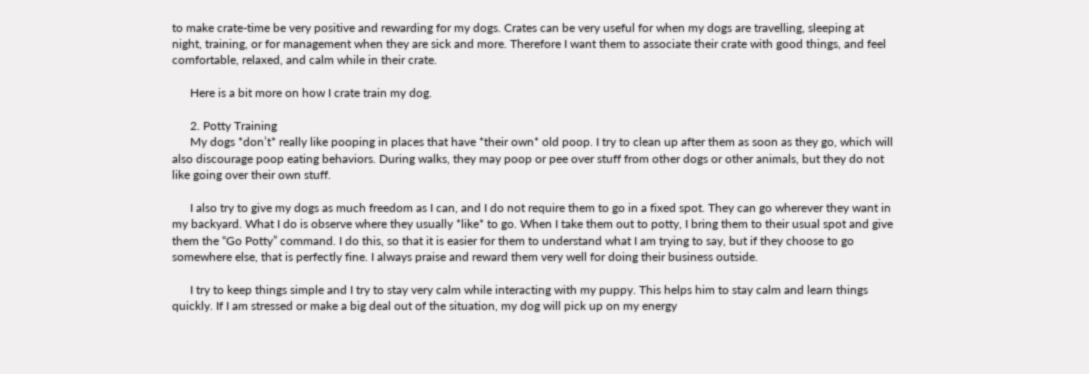to make crate-time be very positive and rewarding for my dogs. Crates can be very useful for when my dogs are travelling, sleeping at night, training, or for management when they are sick and more. Therefore I want them to associate their crate with good things, and feel comfortable, relaxed, and calm while in their crate.

      Here is a bit more on how I crate train my dog.

      2. Potty Training
      My dogs *don’t* really like pooping in places that have *their own* old poop. I try to clean up after them as soon as they go, which will also discourage poop eating behaviors. During walks, they may poop or pee over stuff from other dogs or other animals, but they do not like going over their own stuff.

      I also try to give my dogs as much freedom as I can, and I do not require them to go in a fixed spot. They can go wherever they want in my backyard. What I do is observe where they usually *like* to go. When I take them out to potty, I bring them to their usual spot and give them the “Go Potty” command. I do this, so that it is easier for them to understand what I am trying to say, but if they choose to go somewhere else, that is perfectly fine. I always praise and reward them very well for doing their business outside.

      I try to keep things simple and I try to stay very calm while interacting with my puppy. This helps him to stay calm and learn things quickly. If I am stressed or make a big deal out of the situation, my dog will pick up on my energy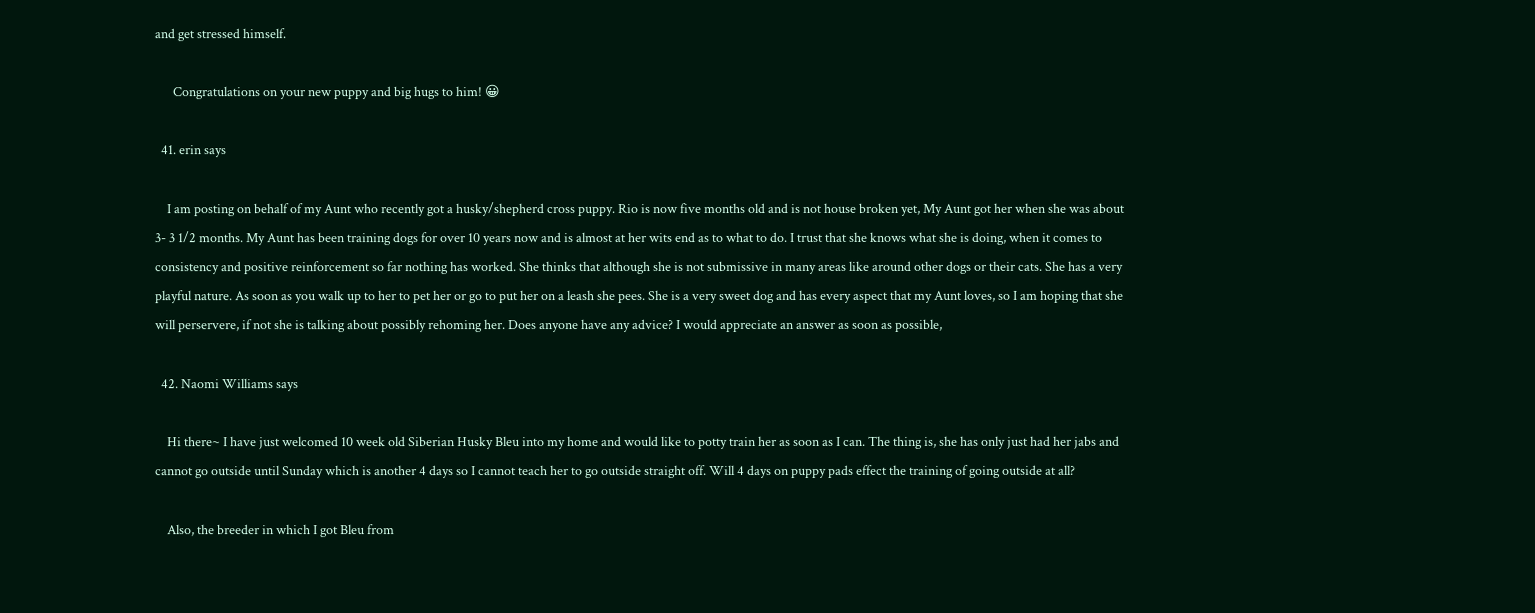and get stressed himself.

      Congratulations on your new puppy and big hugs to him! 😀

  41. erin says

    I am posting on behalf of my Aunt who recently got a husky/shepherd cross puppy. Rio is now five months old and is not house broken yet, My Aunt got her when she was about 3- 3 1/2 months. My Aunt has been training dogs for over 10 years now and is almost at her wits end as to what to do. I trust that she knows what she is doing, when it comes to consistency and positive reinforcement so far nothing has worked. She thinks that although she is not submissive in many areas like around other dogs or their cats. She has a very playful nature. As soon as you walk up to her to pet her or go to put her on a leash she pees. She is a very sweet dog and has every aspect that my Aunt loves, so I am hoping that she will perservere, if not she is talking about possibly rehoming her. Does anyone have any advice? I would appreciate an answer as soon as possible,

  42. Naomi Williams says

    Hi there~ I have just welcomed 10 week old Siberian Husky Bleu into my home and would like to potty train her as soon as I can. The thing is, she has only just had her jabs and cannot go outside until Sunday which is another 4 days so I cannot teach her to go outside straight off. Will 4 days on puppy pads effect the training of going outside at all?

    Also, the breeder in which I got Bleu from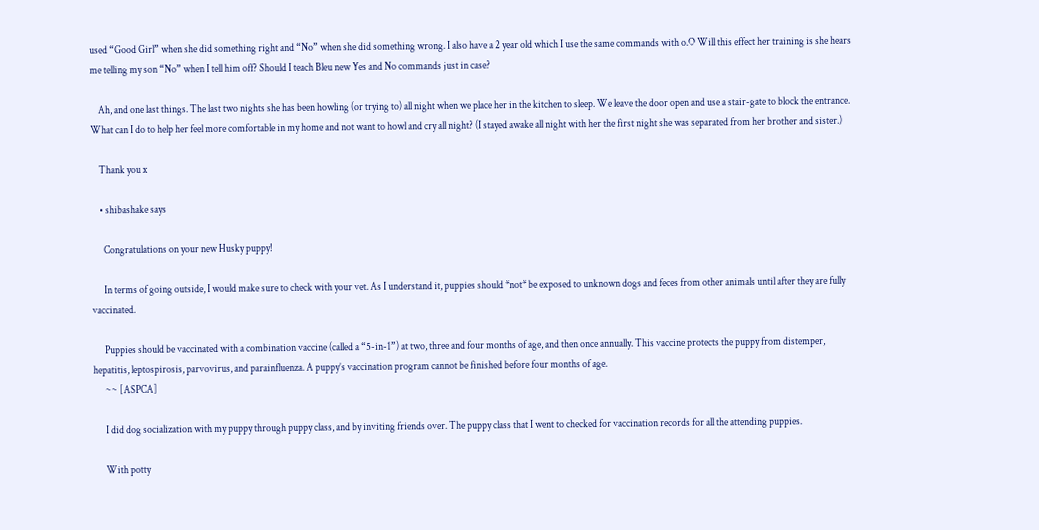used “Good Girl” when she did something right and “No” when she did something wrong. I also have a 2 year old which I use the same commands with o.O Will this effect her training is she hears me telling my son “No” when I tell him off? Should I teach Bleu new Yes and No commands just in case?

    Ah, and one last things. The last two nights she has been howling (or trying to) all night when we place her in the kitchen to sleep. We leave the door open and use a stair-gate to block the entrance. What can I do to help her feel more comfortable in my home and not want to howl and cry all night? (I stayed awake all night with her the first night she was separated from her brother and sister.)

    Thank you x

    • shibashake says

      Congratulations on your new Husky puppy!

      In terms of going outside, I would make sure to check with your vet. As I understand it, puppies should *not* be exposed to unknown dogs and feces from other animals until after they are fully vaccinated.

      Puppies should be vaccinated with a combination vaccine (called a “5-in-1”) at two, three and four months of age, and then once annually. This vaccine protects the puppy from distemper, hepatitis, leptospirosis, parvovirus, and parainfluenza. A puppy’s vaccination program cannot be finished before four months of age.
      ~~ [ASPCA]

      I did dog socialization with my puppy through puppy class, and by inviting friends over. The puppy class that I went to checked for vaccination records for all the attending puppies.

      With potty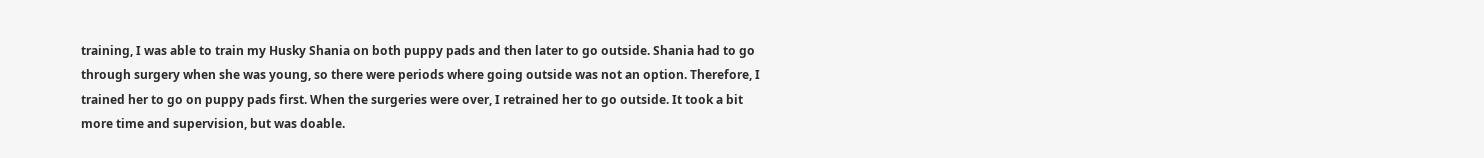training, I was able to train my Husky Shania on both puppy pads and then later to go outside. Shania had to go through surgery when she was young, so there were periods where going outside was not an option. Therefore, I trained her to go on puppy pads first. When the surgeries were over, I retrained her to go outside. It took a bit more time and supervision, but was doable.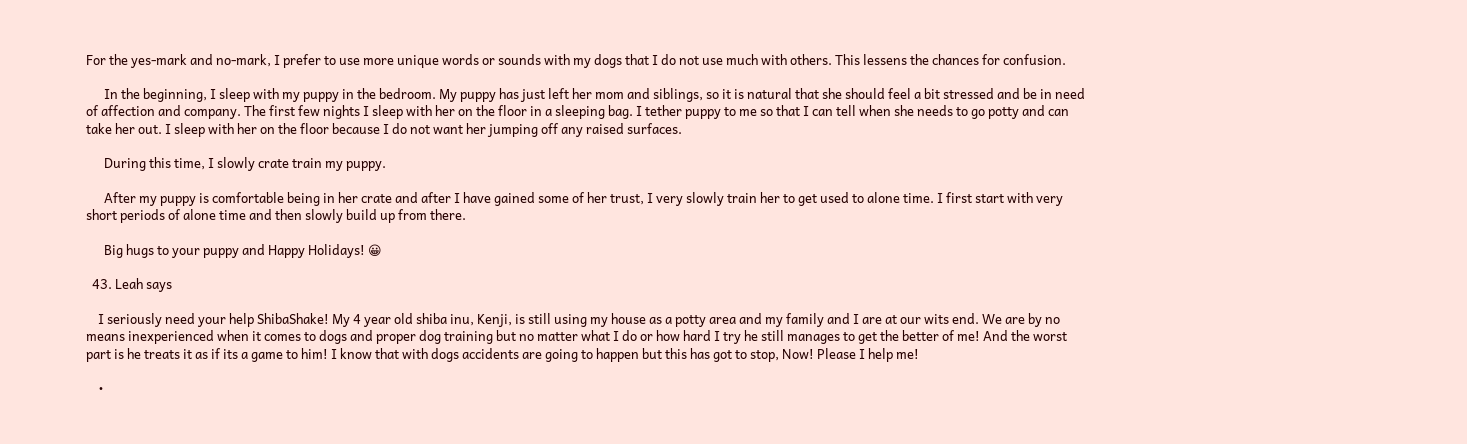For the yes-mark and no-mark, I prefer to use more unique words or sounds with my dogs that I do not use much with others. This lessens the chances for confusion.

      In the beginning, I sleep with my puppy in the bedroom. My puppy has just left her mom and siblings, so it is natural that she should feel a bit stressed and be in need of affection and company. The first few nights I sleep with her on the floor in a sleeping bag. I tether puppy to me so that I can tell when she needs to go potty and can take her out. I sleep with her on the floor because I do not want her jumping off any raised surfaces.

      During this time, I slowly crate train my puppy.

      After my puppy is comfortable being in her crate and after I have gained some of her trust, I very slowly train her to get used to alone time. I first start with very short periods of alone time and then slowly build up from there.

      Big hugs to your puppy and Happy Holidays! 😀

  43. Leah says

    I seriously need your help ShibaShake! My 4 year old shiba inu, Kenji, is still using my house as a potty area and my family and I are at our wits end. We are by no means inexperienced when it comes to dogs and proper dog training but no matter what I do or how hard I try he still manages to get the better of me! And the worst part is he treats it as if its a game to him! I know that with dogs accidents are going to happen but this has got to stop, Now! Please I help me!

    •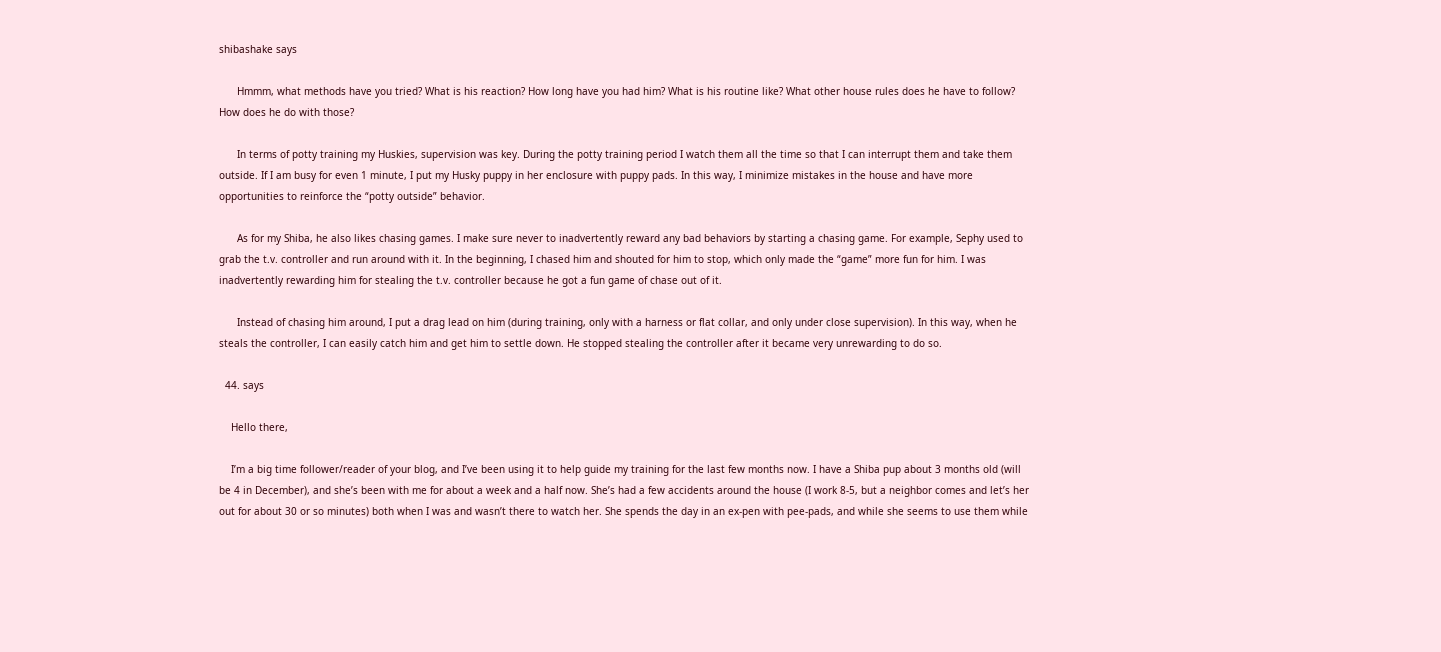shibashake says

      Hmmm, what methods have you tried? What is his reaction? How long have you had him? What is his routine like? What other house rules does he have to follow? How does he do with those?

      In terms of potty training my Huskies, supervision was key. During the potty training period I watch them all the time so that I can interrupt them and take them outside. If I am busy for even 1 minute, I put my Husky puppy in her enclosure with puppy pads. In this way, I minimize mistakes in the house and have more opportunities to reinforce the “potty outside” behavior.

      As for my Shiba, he also likes chasing games. I make sure never to inadvertently reward any bad behaviors by starting a chasing game. For example, Sephy used to grab the t.v. controller and run around with it. In the beginning, I chased him and shouted for him to stop, which only made the “game” more fun for him. I was inadvertently rewarding him for stealing the t.v. controller because he got a fun game of chase out of it.

      Instead of chasing him around, I put a drag lead on him (during training, only with a harness or flat collar, and only under close supervision). In this way, when he steals the controller, I can easily catch him and get him to settle down. He stopped stealing the controller after it became very unrewarding to do so.

  44. says

    Hello there,

    I’m a big time follower/reader of your blog, and I’ve been using it to help guide my training for the last few months now. I have a Shiba pup about 3 months old (will be 4 in December), and she’s been with me for about a week and a half now. She’s had a few accidents around the house (I work 8-5, but a neighbor comes and let’s her out for about 30 or so minutes) both when I was and wasn’t there to watch her. She spends the day in an ex-pen with pee-pads, and while she seems to use them while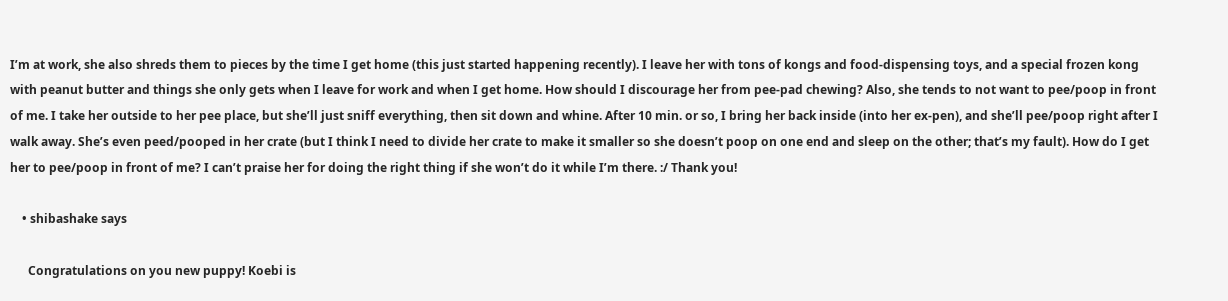I’m at work, she also shreds them to pieces by the time I get home (this just started happening recently). I leave her with tons of kongs and food-dispensing toys, and a special frozen kong with peanut butter and things she only gets when I leave for work and when I get home. How should I discourage her from pee-pad chewing? Also, she tends to not want to pee/poop in front of me. I take her outside to her pee place, but she’ll just sniff everything, then sit down and whine. After 10 min. or so, I bring her back inside (into her ex-pen), and she’ll pee/poop right after I walk away. She’s even peed/pooped in her crate (but I think I need to divide her crate to make it smaller so she doesn’t poop on one end and sleep on the other; that’s my fault). How do I get her to pee/poop in front of me? I can’t praise her for doing the right thing if she won’t do it while I’m there. :/ Thank you!

    • shibashake says

      Congratulations on you new puppy! Koebi is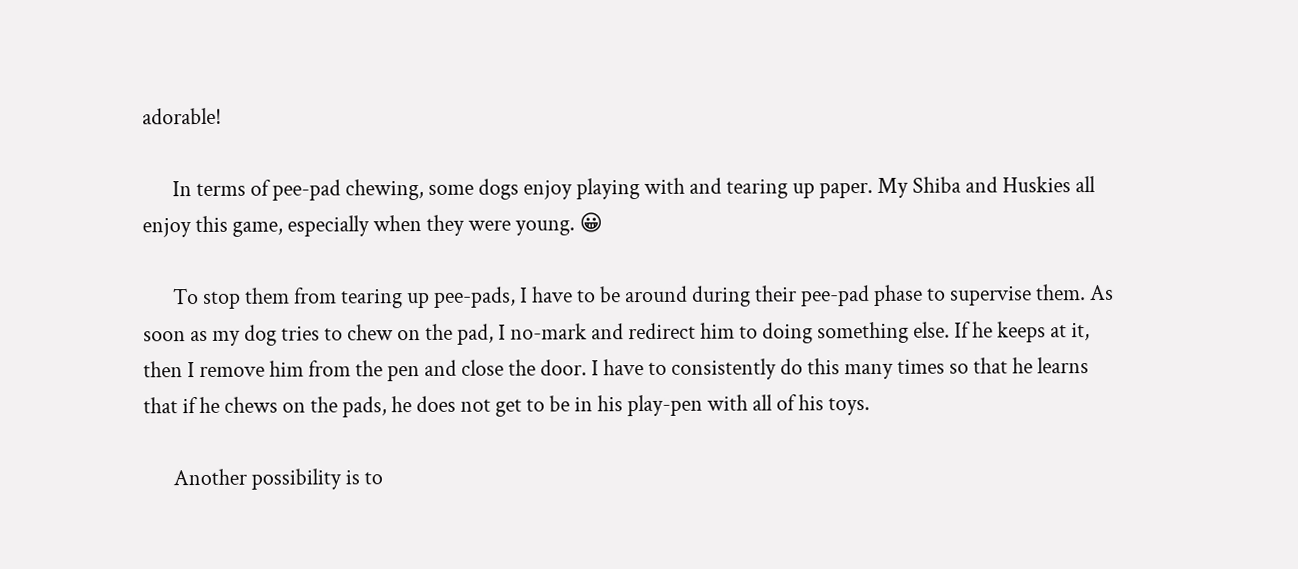adorable!

      In terms of pee-pad chewing, some dogs enjoy playing with and tearing up paper. My Shiba and Huskies all enjoy this game, especially when they were young. 😀

      To stop them from tearing up pee-pads, I have to be around during their pee-pad phase to supervise them. As soon as my dog tries to chew on the pad, I no-mark and redirect him to doing something else. If he keeps at it, then I remove him from the pen and close the door. I have to consistently do this many times so that he learns that if he chews on the pads, he does not get to be in his play-pen with all of his toys.

      Another possibility is to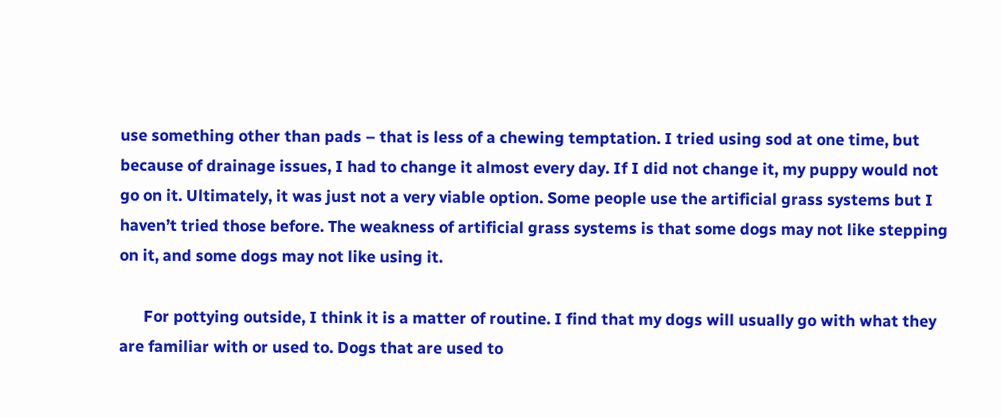use something other than pads – that is less of a chewing temptation. I tried using sod at one time, but because of drainage issues, I had to change it almost every day. If I did not change it, my puppy would not go on it. Ultimately, it was just not a very viable option. Some people use the artificial grass systems but I haven’t tried those before. The weakness of artificial grass systems is that some dogs may not like stepping on it, and some dogs may not like using it.

      For pottying outside, I think it is a matter of routine. I find that my dogs will usually go with what they are familiar with or used to. Dogs that are used to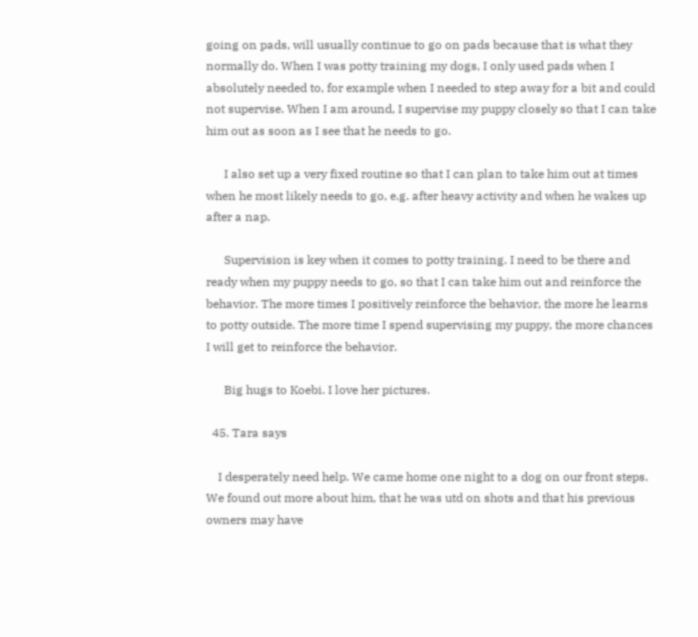going on pads, will usually continue to go on pads because that is what they normally do. When I was potty training my dogs, I only used pads when I absolutely needed to, for example when I needed to step away for a bit and could not supervise. When I am around, I supervise my puppy closely so that I can take him out as soon as I see that he needs to go.

      I also set up a very fixed routine so that I can plan to take him out at times when he most likely needs to go, e.g. after heavy activity and when he wakes up after a nap.

      Supervision is key when it comes to potty training. I need to be there and ready when my puppy needs to go, so that I can take him out and reinforce the behavior. The more times I positively reinforce the behavior, the more he learns to potty outside. The more time I spend supervising my puppy, the more chances I will get to reinforce the behavior.

      Big hugs to Koebi. I love her pictures.

  45. Tara says

    I desperately need help. We came home one night to a dog on our front steps. We found out more about him, that he was utd on shots and that his previous owners may have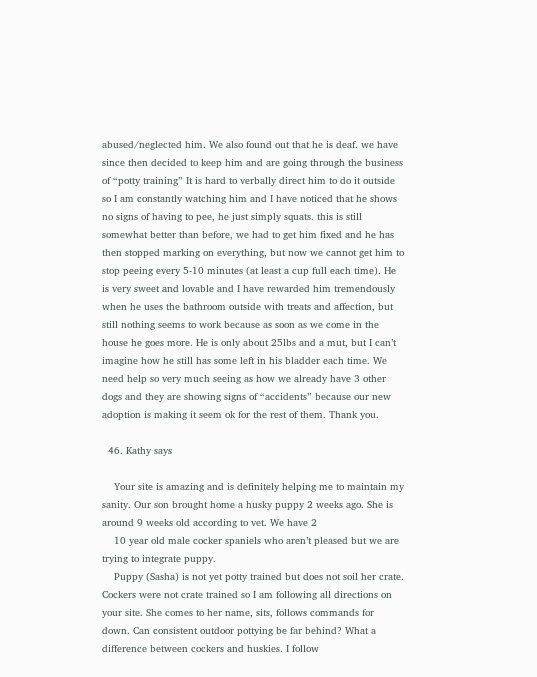abused/neglected him. We also found out that he is deaf. we have since then decided to keep him and are going through the business of “potty training” It is hard to verbally direct him to do it outside so I am constantly watching him and I have noticed that he shows no signs of having to pee, he just simply squats. this is still somewhat better than before, we had to get him fixed and he has then stopped marking on everything, but now we cannot get him to stop peeing every 5-10 minutes (at least a cup full each time). He is very sweet and lovable and I have rewarded him tremendously when he uses the bathroom outside with treats and affection, but still nothing seems to work because as soon as we come in the house he goes more. He is only about 25lbs and a mut, but I can’t imagine how he still has some left in his bladder each time. We need help so very much seeing as how we already have 3 other dogs and they are showing signs of “accidents” because our new adoption is making it seem ok for the rest of them. Thank you.

  46. Kathy says

    Your site is amazing and is definitely helping me to maintain my sanity. Our son brought home a husky puppy 2 weeks ago. She is around 9 weeks old according to vet. We have 2
    10 year old male cocker spaniels who aren’t pleased but we are trying to integrate puppy.
    Puppy (Sasha) is not yet potty trained but does not soil her crate. Cockers were not crate trained so I am following all directions on your site. She comes to her name, sits, follows commands for down. Can consistent outdoor pottying be far behind? What a difference between cockers and huskies. I follow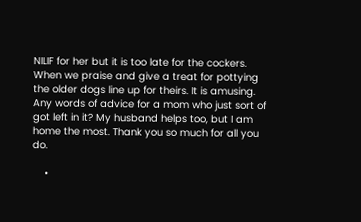NILIF for her but it is too late for the cockers. When we praise and give a treat for pottying the older dogs line up for theirs. It is amusing. Any words of advice for a mom who just sort of got left in it? My husband helps too, but I am home the most. Thank you so much for all you do.

    •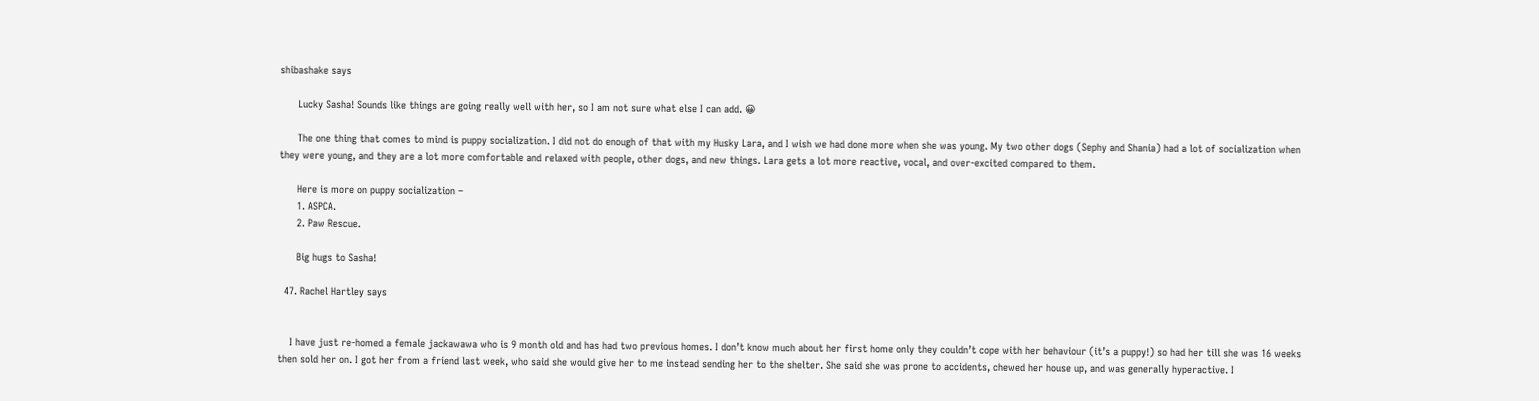shibashake says

      Lucky Sasha! Sounds like things are going really well with her, so I am not sure what else I can add. 😀

      The one thing that comes to mind is puppy socialization. I did not do enough of that with my Husky Lara, and I wish we had done more when she was young. My two other dogs (Sephy and Shania) had a lot of socialization when they were young, and they are a lot more comfortable and relaxed with people, other dogs, and new things. Lara gets a lot more reactive, vocal, and over-excited compared to them.

      Here is more on puppy socialization –
      1. ASPCA.
      2. Paw Rescue.

      Big hugs to Sasha!

  47. Rachel Hartley says


    I have just re-homed a female jackawawa who is 9 month old and has had two previous homes. I don’t know much about her first home only they couldn’t cope with her behaviour (it’s a puppy!) so had her till she was 16 weeks then sold her on. I got her from a friend last week, who said she would give her to me instead sending her to the shelter. She said she was prone to accidents, chewed her house up, and was generally hyperactive. I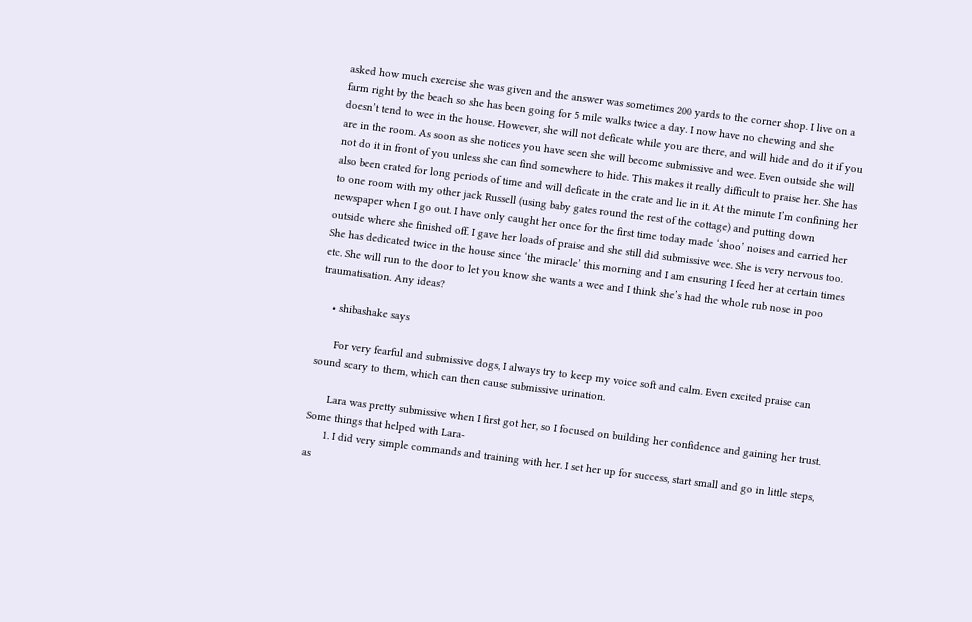asked how much exercise she was given and the answer was sometimes 200 yards to the corner shop. I live on a farm right by the beach so she has been going for 5 mile walks twice a day. I now have no chewing and she doesn’t tend to wee in the house. However, she will not deficate while you are there, and will hide and do it if you are in the room. As soon as she notices you have seen she will become submissive and wee. Even outside she will not do it in front of you unless she can find somewhere to hide. This makes it really difficult to praise her. She has also been crated for long periods of time and will deficate in the crate and lie in it. At the minute I’m confining her to one room with my other jack Russell (using baby gates round the rest of the cottage) and putting down newspaper when I go out. I have only caught her once for the first time today made ‘shoo’ noises and carried her outside where she finished off. I gave her loads of praise and she still did submissive wee. She is very nervous too. She has dedicated twice in the house since ‘the miracle’ this morning and I am ensuring I feed her at certain times etc. She will run to the door to let you know she wants a wee and I think she’s had the whole rub nose in poo traumatisation. Any ideas?

    • shibashake says

      For very fearful and submissive dogs, I always try to keep my voice soft and calm. Even excited praise can sound scary to them, which can then cause submissive urination.

      Lara was pretty submissive when I first got her, so I focused on building her confidence and gaining her trust. Some things that helped with Lara-
      1. I did very simple commands and training with her. I set her up for success, start small and go in little steps, as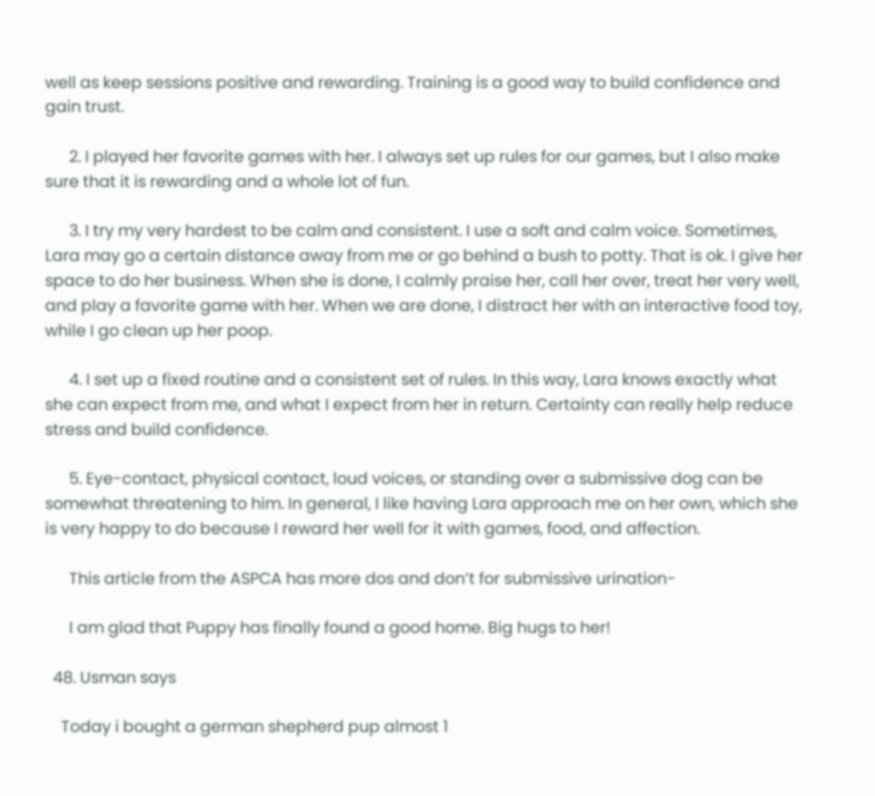well as keep sessions positive and rewarding. Training is a good way to build confidence and gain trust.

      2. I played her favorite games with her. I always set up rules for our games, but I also make sure that it is rewarding and a whole lot of fun.

      3. I try my very hardest to be calm and consistent. I use a soft and calm voice. Sometimes, Lara may go a certain distance away from me or go behind a bush to potty. That is ok. I give her space to do her business. When she is done, I calmly praise her, call her over, treat her very well, and play a favorite game with her. When we are done, I distract her with an interactive food toy, while I go clean up her poop.

      4. I set up a fixed routine and a consistent set of rules. In this way, Lara knows exactly what she can expect from me, and what I expect from her in return. Certainty can really help reduce stress and build confidence.

      5. Eye-contact, physical contact, loud voices, or standing over a submissive dog can be somewhat threatening to him. In general, I like having Lara approach me on her own, which she is very happy to do because I reward her well for it with games, food, and affection.

      This article from the ASPCA has more dos and don’t for submissive urination-

      I am glad that Puppy has finally found a good home. Big hugs to her!

  48. Usman says

    Today i bought a german shepherd pup almost 1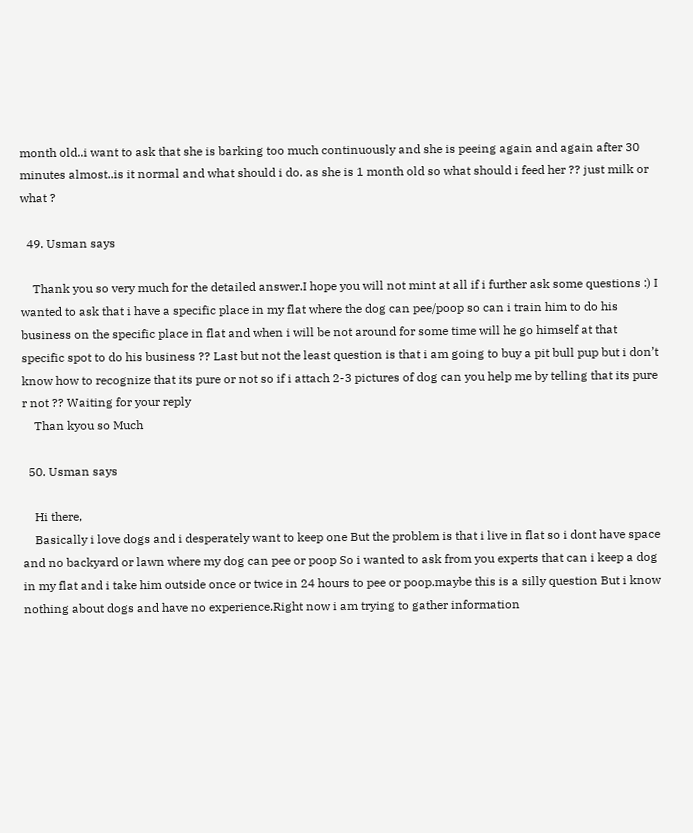month old..i want to ask that she is barking too much continuously and she is peeing again and again after 30 minutes almost..is it normal and what should i do. as she is 1 month old so what should i feed her ?? just milk or what ?

  49. Usman says

    Thank you so very much for the detailed answer.I hope you will not mint at all if i further ask some questions :) I wanted to ask that i have a specific place in my flat where the dog can pee/poop so can i train him to do his business on the specific place in flat and when i will be not around for some time will he go himself at that specific spot to do his business ?? Last but not the least question is that i am going to buy a pit bull pup but i don’t know how to recognize that its pure or not so if i attach 2-3 pictures of dog can you help me by telling that its pure r not ?? Waiting for your reply
    Than kyou so Much

  50. Usman says

    Hi there,
    Basically i love dogs and i desperately want to keep one But the problem is that i live in flat so i dont have space and no backyard or lawn where my dog can pee or poop So i wanted to ask from you experts that can i keep a dog in my flat and i take him outside once or twice in 24 hours to pee or poop.maybe this is a silly question But i know nothing about dogs and have no experience.Right now i am trying to gather information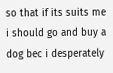so that if its suits me i should go and buy a dog bec i desperately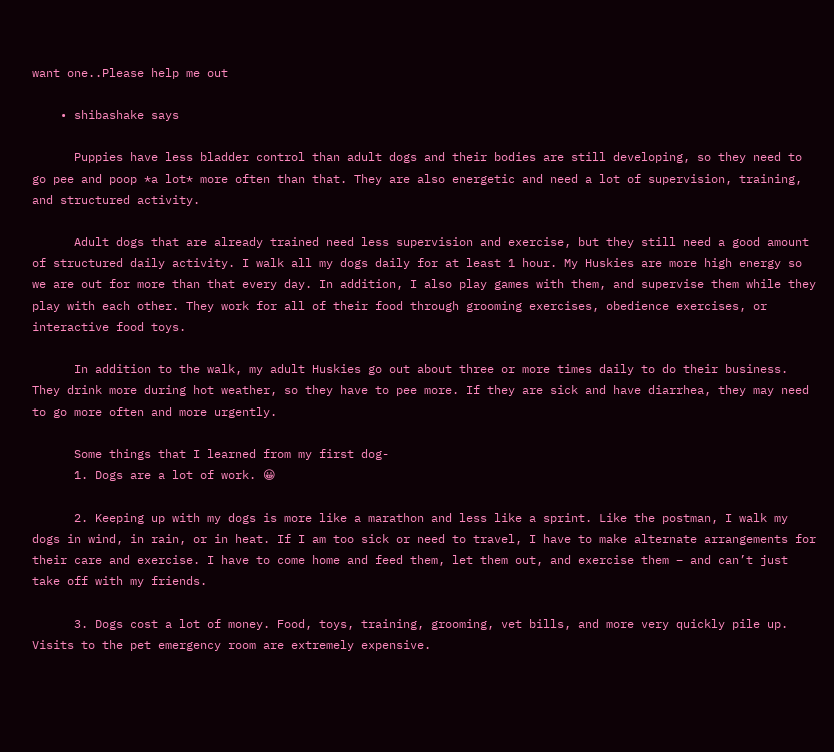want one..Please help me out

    • shibashake says

      Puppies have less bladder control than adult dogs and their bodies are still developing, so they need to go pee and poop *a lot* more often than that. They are also energetic and need a lot of supervision, training, and structured activity.

      Adult dogs that are already trained need less supervision and exercise, but they still need a good amount of structured daily activity. I walk all my dogs daily for at least 1 hour. My Huskies are more high energy so we are out for more than that every day. In addition, I also play games with them, and supervise them while they play with each other. They work for all of their food through grooming exercises, obedience exercises, or interactive food toys.

      In addition to the walk, my adult Huskies go out about three or more times daily to do their business. They drink more during hot weather, so they have to pee more. If they are sick and have diarrhea, they may need to go more often and more urgently.

      Some things that I learned from my first dog-
      1. Dogs are a lot of work. 😀

      2. Keeping up with my dogs is more like a marathon and less like a sprint. Like the postman, I walk my dogs in wind, in rain, or in heat. If I am too sick or need to travel, I have to make alternate arrangements for their care and exercise. I have to come home and feed them, let them out, and exercise them – and can’t just take off with my friends.

      3. Dogs cost a lot of money. Food, toys, training, grooming, vet bills, and more very quickly pile up. Visits to the pet emergency room are extremely expensive.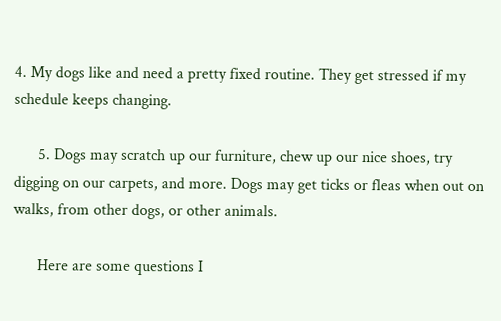4. My dogs like and need a pretty fixed routine. They get stressed if my schedule keeps changing.

      5. Dogs may scratch up our furniture, chew up our nice shoes, try digging on our carpets, and more. Dogs may get ticks or fleas when out on walks, from other dogs, or other animals.

      Here are some questions I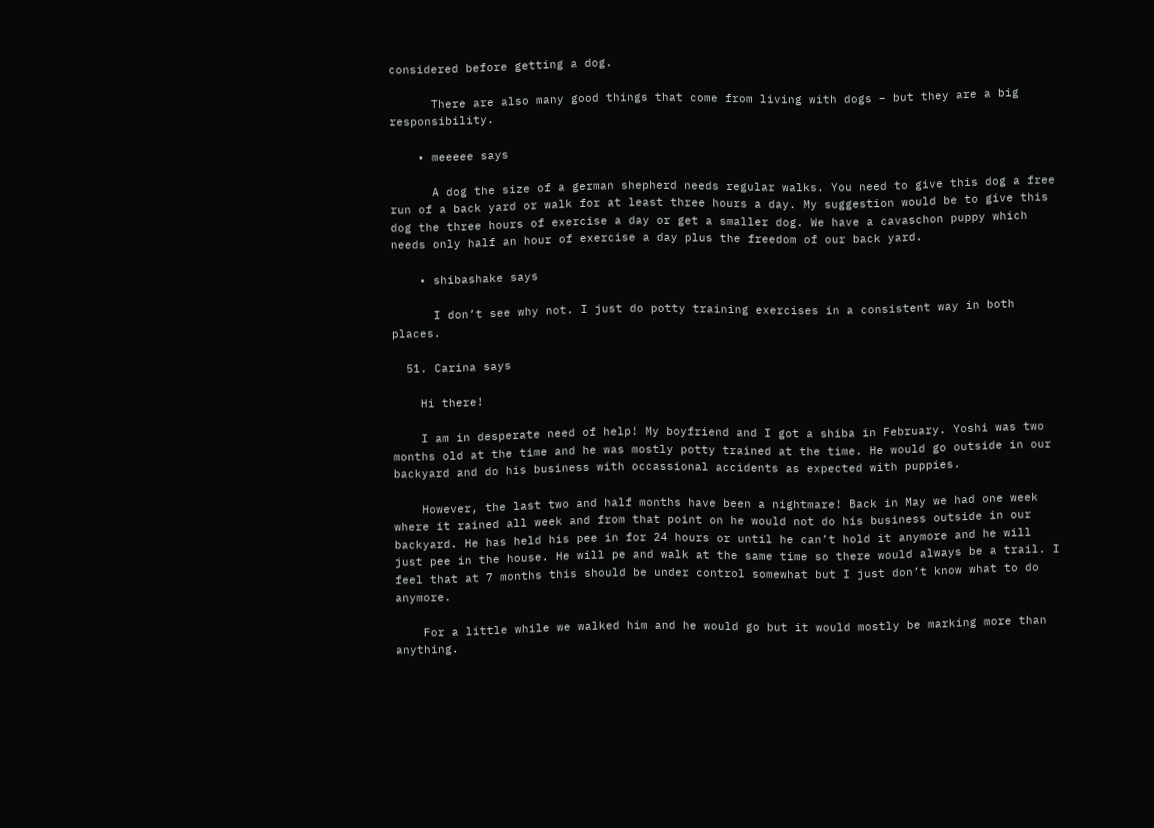considered before getting a dog.

      There are also many good things that come from living with dogs – but they are a big responsibility.

    • meeeee says

      A dog the size of a german shepherd needs regular walks. You need to give this dog a free run of a back yard or walk for at least three hours a day. My suggestion would be to give this dog the three hours of exercise a day or get a smaller dog. We have a cavaschon puppy which needs only half an hour of exercise a day plus the freedom of our back yard.

    • shibashake says

      I don’t see why not. I just do potty training exercises in a consistent way in both places.

  51. Carina says

    Hi there!

    I am in desperate need of help! My boyfriend and I got a shiba in February. Yoshi was two months old at the time and he was mostly potty trained at the time. He would go outside in our backyard and do his business with occassional accidents as expected with puppies.

    However, the last two and half months have been a nightmare! Back in May we had one week where it rained all week and from that point on he would not do his business outside in our backyard. He has held his pee in for 24 hours or until he can’t hold it anymore and he will just pee in the house. He will pe and walk at the same time so there would always be a trail. I feel that at 7 months this should be under control somewhat but I just don’t know what to do anymore.

    For a little while we walked him and he would go but it would mostly be marking more than anything.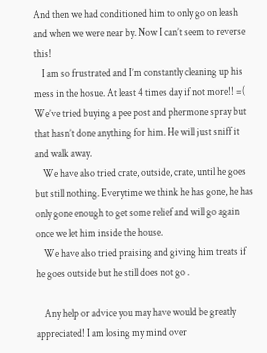And then we had conditioned him to only go on leash and when we were near by. Now I can’t seem to reverse this!
    I am so frustrated and I’m constantly cleaning up his mess in the hosue. At least 4 times day if not more!! =( We’ve tried buying a pee post and phermone spray but that hasn’t done anything for him. He will just sniff it and walk away.
    We have also tried crate, outside, crate, until he goes but still nothing. Everytime we think he has gone, he has only gone enough to get some relief and will go again once we let him inside the house.
    We have also tried praising and giving him treats if he goes outside but he still does not go .

    Any help or advice you may have would be greatly appreciated! I am losing my mind over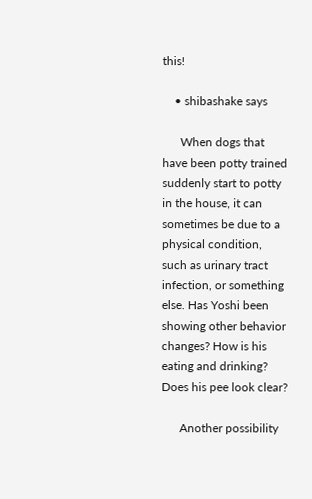this!

    • shibashake says

      When dogs that have been potty trained suddenly start to potty in the house, it can sometimes be due to a physical condition, such as urinary tract infection, or something else. Has Yoshi been showing other behavior changes? How is his eating and drinking? Does his pee look clear?

      Another possibility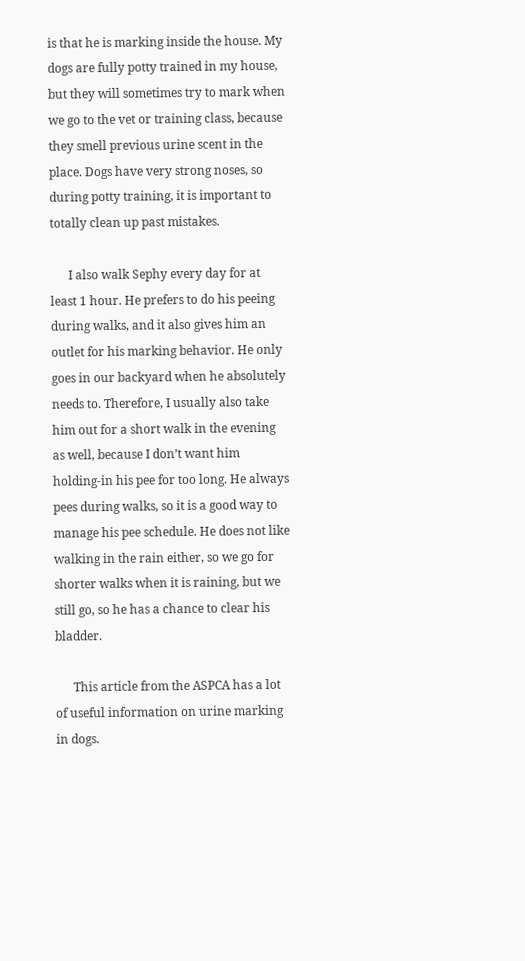is that he is marking inside the house. My dogs are fully potty trained in my house, but they will sometimes try to mark when we go to the vet or training class, because they smell previous urine scent in the place. Dogs have very strong noses, so during potty training, it is important to totally clean up past mistakes.

      I also walk Sephy every day for at least 1 hour. He prefers to do his peeing during walks, and it also gives him an outlet for his marking behavior. He only goes in our backyard when he absolutely needs to. Therefore, I usually also take him out for a short walk in the evening as well, because I don’t want him holding-in his pee for too long. He always pees during walks, so it is a good way to manage his pee schedule. He does not like walking in the rain either, so we go for shorter walks when it is raining, but we still go, so he has a chance to clear his bladder.

      This article from the ASPCA has a lot of useful information on urine marking in dogs.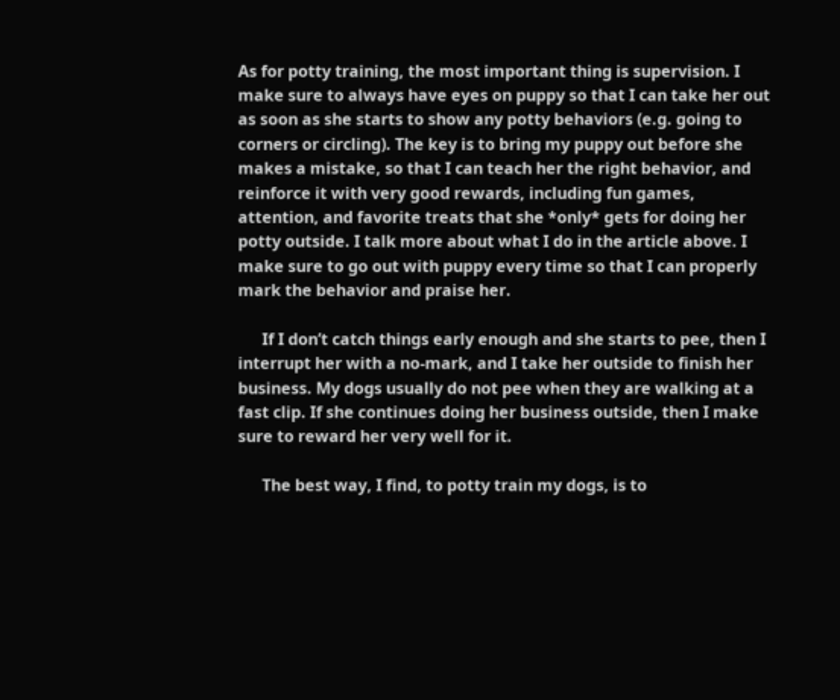As for potty training, the most important thing is supervision. I make sure to always have eyes on puppy so that I can take her out as soon as she starts to show any potty behaviors (e.g. going to corners or circling). The key is to bring my puppy out before she makes a mistake, so that I can teach her the right behavior, and reinforce it with very good rewards, including fun games, attention, and favorite treats that she *only* gets for doing her potty outside. I talk more about what I do in the article above. I make sure to go out with puppy every time so that I can properly mark the behavior and praise her.

      If I don’t catch things early enough and she starts to pee, then I interrupt her with a no-mark, and I take her outside to finish her business. My dogs usually do not pee when they are walking at a fast clip. If she continues doing her business outside, then I make sure to reward her very well for it.

      The best way, I find, to potty train my dogs, is to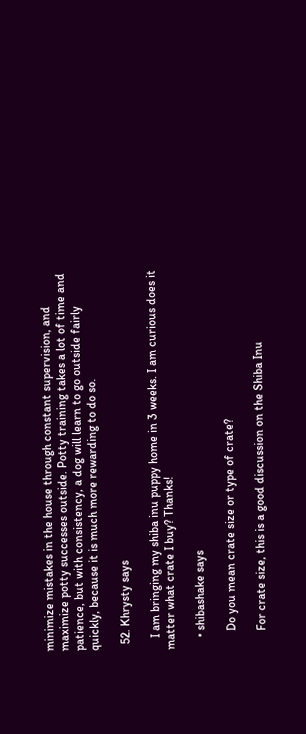minimize mistakes in the house through constant supervision, and maximize potty successes outside. Potty training takes a lot of time and patience, but with consistency, a dog will learn to go outside fairly quickly, because it is much more rewarding to do so.

  52. Khrysty says

    I am bringing my shiba inu puppy home in 3 weeks. I am curious does it matter what crate I buy? Thanks!

    • shibashake says

      Do you mean crate size or type of crate?

      For crate size, this is a good discussion on the Shiba Inu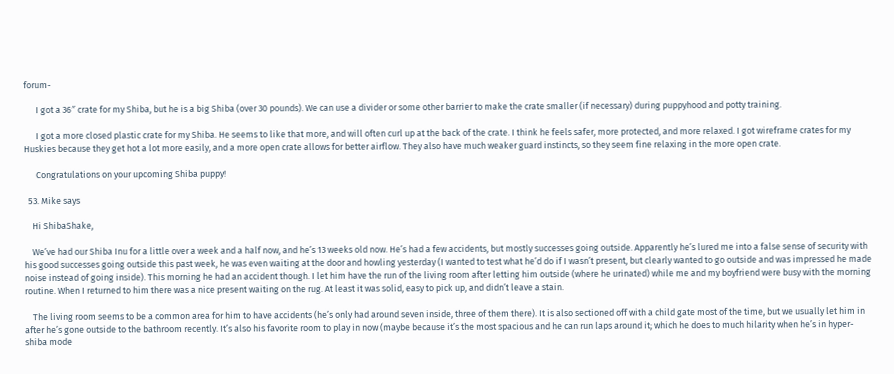forum-

      I got a 36″ crate for my Shiba, but he is a big Shiba (over 30 pounds). We can use a divider or some other barrier to make the crate smaller (if necessary) during puppyhood and potty training.

      I got a more closed plastic crate for my Shiba. He seems to like that more, and will often curl up at the back of the crate. I think he feels safer, more protected, and more relaxed. I got wireframe crates for my Huskies because they get hot a lot more easily, and a more open crate allows for better airflow. They also have much weaker guard instincts, so they seem fine relaxing in the more open crate.

      Congratulations on your upcoming Shiba puppy!

  53. Mike says

    Hi ShibaShake,

    We’ve had our Shiba Inu for a little over a week and a half now, and he’s 13 weeks old now. He’s had a few accidents, but mostly successes going outside. Apparently he’s lured me into a false sense of security with his good successes going outside this past week, he was even waiting at the door and howling yesterday (I wanted to test what he’d do if I wasn’t present, but clearly wanted to go outside and was impressed he made noise instead of going inside). This morning he had an accident though. I let him have the run of the living room after letting him outside (where he urinated) while me and my boyfriend were busy with the morning routine. When I returned to him there was a nice present waiting on the rug. At least it was solid, easy to pick up, and didn’t leave a stain.

    The living room seems to be a common area for him to have accidents (he’s only had around seven inside, three of them there). It is also sectioned off with a child gate most of the time, but we usually let him in after he’s gone outside to the bathroom recently. It’s also his favorite room to play in now (maybe because it’s the most spacious and he can run laps around it; which he does to much hilarity when he’s in hyper-shiba mode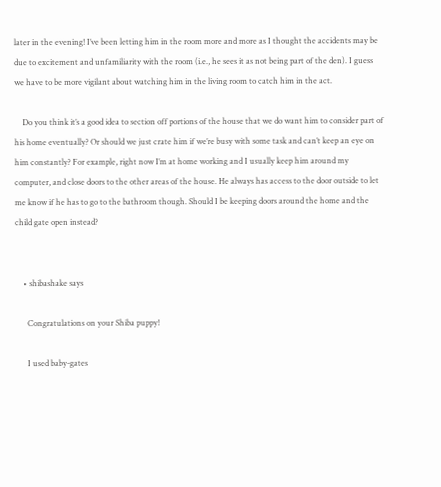later in the evening! I’ve been letting him in the room more and more as I thought the accidents may be due to excitement and unfamiliarity with the room (i.e., he sees it as not being part of the den). I guess we have to be more vigilant about watching him in the living room to catch him in the act.

    Do you think it’s a good idea to section off portions of the house that we do want him to consider part of his home eventually? Or should we just crate him if we’re busy with some task and can’t keep an eye on him constantly? For example, right now I’m at home working and I usually keep him around my computer, and close doors to the other areas of the house. He always has access to the door outside to let me know if he has to go to the bathroom though. Should I be keeping doors around the home and the child gate open instead?


    • shibashake says

      Congratulations on your Shiba puppy!

      I used baby-gates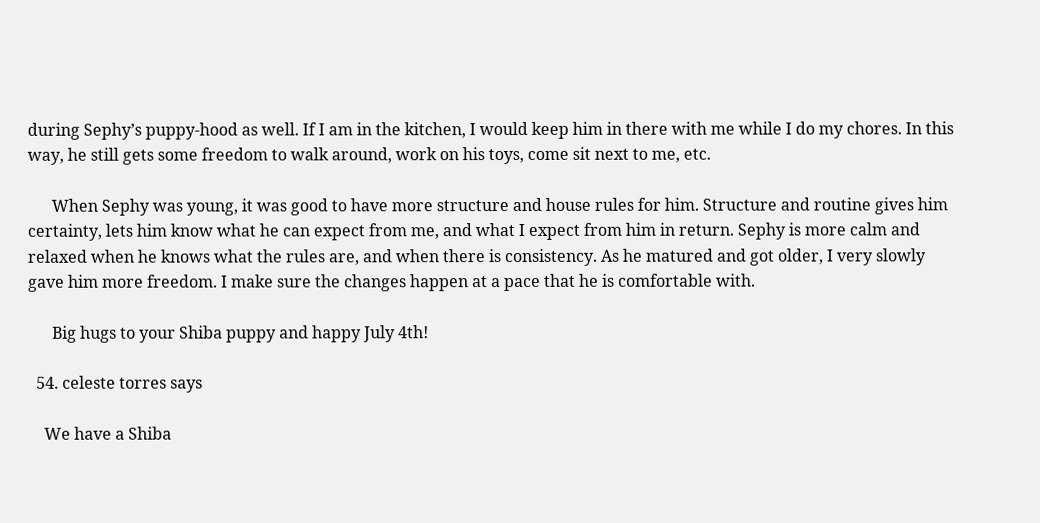during Sephy’s puppy-hood as well. If I am in the kitchen, I would keep him in there with me while I do my chores. In this way, he still gets some freedom to walk around, work on his toys, come sit next to me, etc.

      When Sephy was young, it was good to have more structure and house rules for him. Structure and routine gives him certainty, lets him know what he can expect from me, and what I expect from him in return. Sephy is more calm and relaxed when he knows what the rules are, and when there is consistency. As he matured and got older, I very slowly gave him more freedom. I make sure the changes happen at a pace that he is comfortable with.

      Big hugs to your Shiba puppy and happy July 4th!

  54. celeste torres says

    We have a Shiba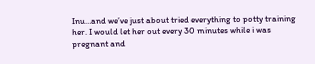Inu…and we’ve just about tried everything to potty training her. I would let her out every 30 minutes while i was pregnant and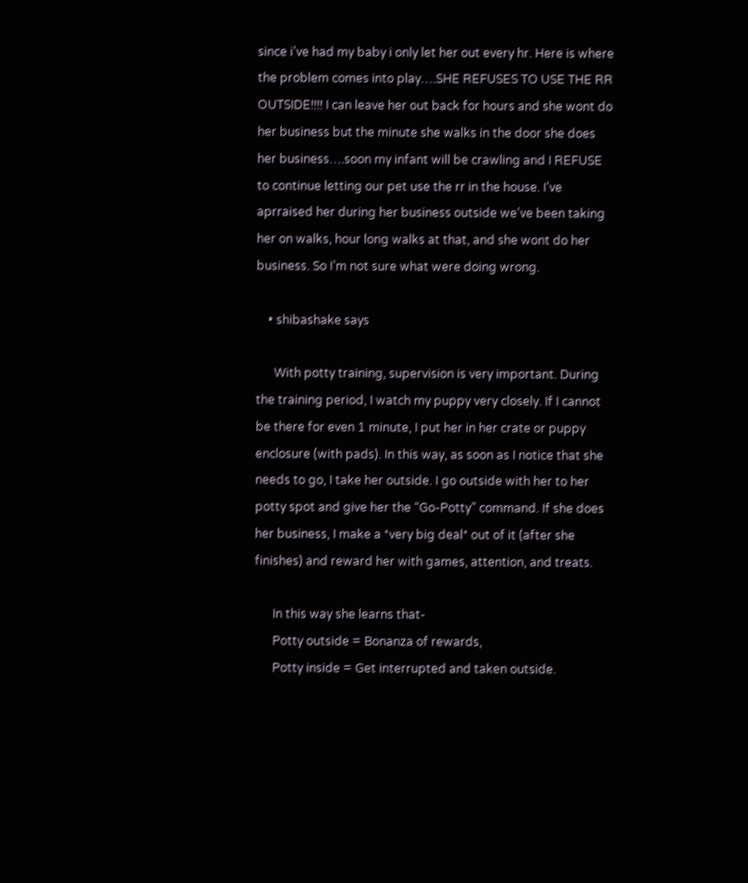since i’ve had my baby i only let her out every hr. Here is where the problem comes into play….SHE REFUSES TO USE THE RR OUTSIDE!!!! I can leave her out back for hours and she wont do her business but the minute she walks in the door she does her business….soon my infant will be crawling and I REFUSE to continue letting our pet use the rr in the house. I’ve aprraised her during her business outside we’ve been taking her on walks, hour long walks at that, and she wont do her business. So I’m not sure what were doing wrong.

    • shibashake says

      With potty training, supervision is very important. During the training period, I watch my puppy very closely. If I cannot be there for even 1 minute, I put her in her crate or puppy enclosure (with pads). In this way, as soon as I notice that she needs to go, I take her outside. I go outside with her to her potty spot and give her the “Go-Potty” command. If she does her business, I make a *very big deal* out of it (after she finishes) and reward her with games, attention, and treats.

      In this way she learns that-
      Potty outside = Bonanza of rewards,
      Potty inside = Get interrupted and taken outside.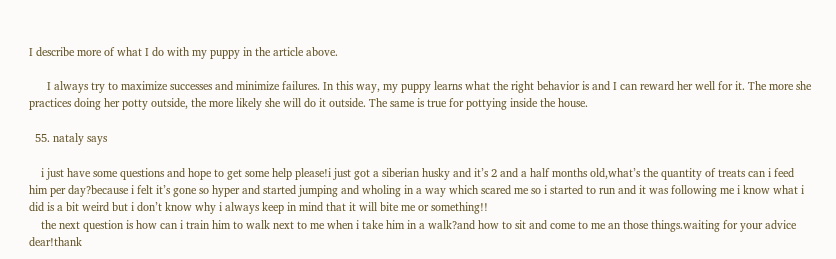I describe more of what I do with my puppy in the article above.

      I always try to maximize successes and minimize failures. In this way, my puppy learns what the right behavior is and I can reward her well for it. The more she practices doing her potty outside, the more likely she will do it outside. The same is true for pottying inside the house.

  55. nataly says

    i just have some questions and hope to get some help please!i just got a siberian husky and it’s 2 and a half months old,what’s the quantity of treats can i feed him per day?because i felt it’s gone so hyper and started jumping and wholing in a way which scared me so i started to run and it was following me i know what i did is a bit weird but i don’t know why i always keep in mind that it will bite me or something!!
    the next question is how can i train him to walk next to me when i take him in a walk?and how to sit and come to me an those things.waiting for your advice dear!thank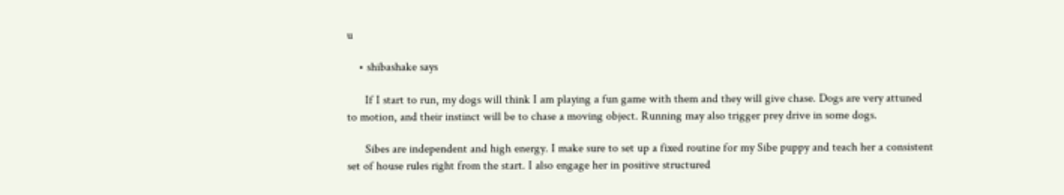u

    • shibashake says

      If I start to run, my dogs will think I am playing a fun game with them and they will give chase. Dogs are very attuned to motion, and their instinct will be to chase a moving object. Running may also trigger prey drive in some dogs.

      Sibes are independent and high energy. I make sure to set up a fixed routine for my Sibe puppy and teach her a consistent set of house rules right from the start. I also engage her in positive structured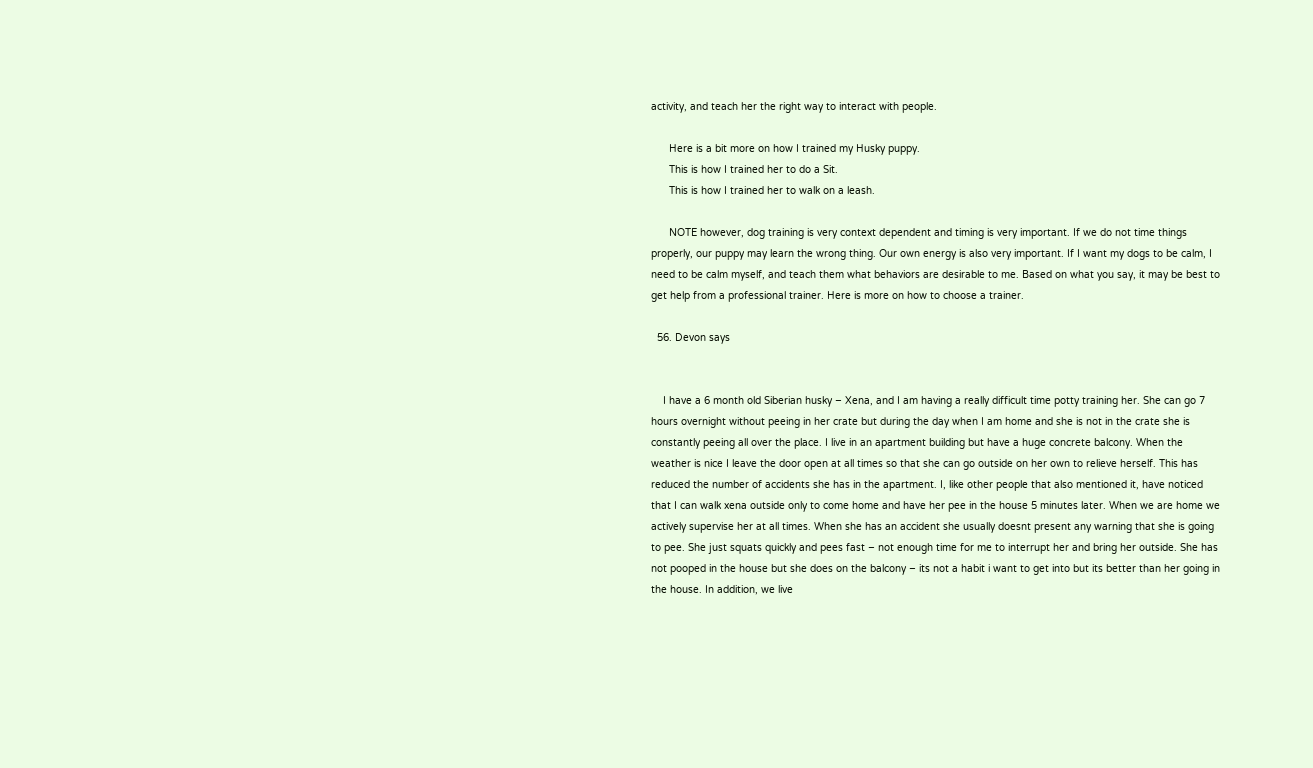activity, and teach her the right way to interact with people.

      Here is a bit more on how I trained my Husky puppy.
      This is how I trained her to do a Sit.
      This is how I trained her to walk on a leash.

      NOTE however, dog training is very context dependent and timing is very important. If we do not time things properly, our puppy may learn the wrong thing. Our own energy is also very important. If I want my dogs to be calm, I need to be calm myself, and teach them what behaviors are desirable to me. Based on what you say, it may be best to get help from a professional trainer. Here is more on how to choose a trainer.

  56. Devon says


    I have a 6 month old Siberian husky – Xena, and I am having a really difficult time potty training her. She can go 7 hours overnight without peeing in her crate but during the day when I am home and she is not in the crate she is constantly peeing all over the place. I live in an apartment building but have a huge concrete balcony. When the weather is nice I leave the door open at all times so that she can go outside on her own to relieve herself. This has reduced the number of accidents she has in the apartment. I, like other people that also mentioned it, have noticed that I can walk xena outside only to come home and have her pee in the house 5 minutes later. When we are home we actively supervise her at all times. When she has an accident she usually doesnt present any warning that she is going to pee. She just squats quickly and pees fast – not enough time for me to interrupt her and bring her outside. She has not pooped in the house but she does on the balcony – its not a habit i want to get into but its better than her going in the house. In addition, we live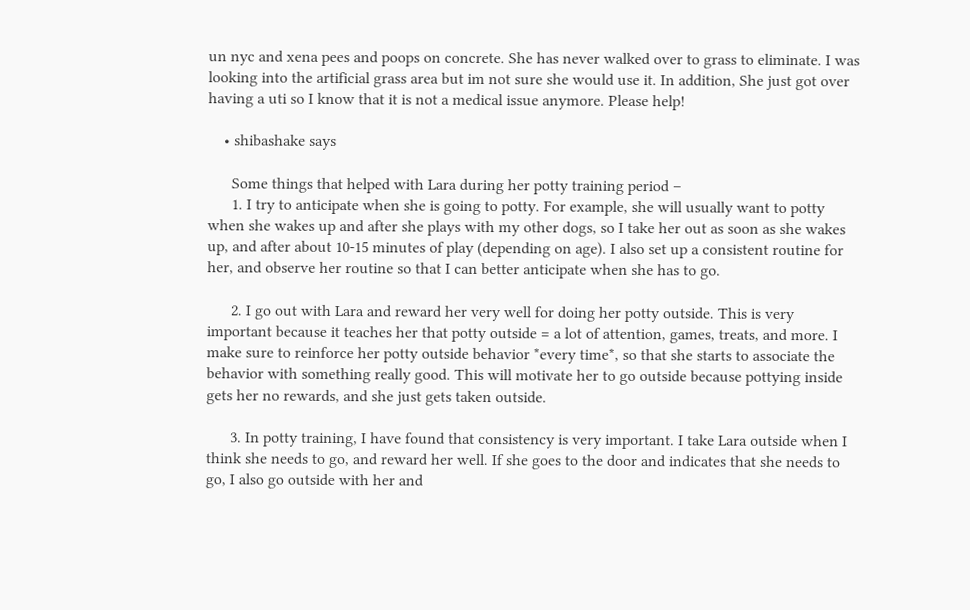un nyc and xena pees and poops on concrete. She has never walked over to grass to eliminate. I was looking into the artificial grass area but im not sure she would use it. In addition, She just got over having a uti so I know that it is not a medical issue anymore. Please help!

    • shibashake says

      Some things that helped with Lara during her potty training period –
      1. I try to anticipate when she is going to potty. For example, she will usually want to potty when she wakes up and after she plays with my other dogs, so I take her out as soon as she wakes up, and after about 10-15 minutes of play (depending on age). I also set up a consistent routine for her, and observe her routine so that I can better anticipate when she has to go.

      2. I go out with Lara and reward her very well for doing her potty outside. This is very important because it teaches her that potty outside = a lot of attention, games, treats, and more. I make sure to reinforce her potty outside behavior *every time*, so that she starts to associate the behavior with something really good. This will motivate her to go outside because pottying inside gets her no rewards, and she just gets taken outside.

      3. In potty training, I have found that consistency is very important. I take Lara outside when I think she needs to go, and reward her well. If she goes to the door and indicates that she needs to go, I also go outside with her and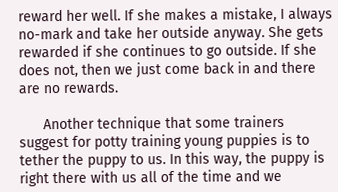reward her well. If she makes a mistake, I always no-mark and take her outside anyway. She gets rewarded if she continues to go outside. If she does not, then we just come back in and there are no rewards.

      Another technique that some trainers suggest for potty training young puppies is to tether the puppy to us. In this way, the puppy is right there with us all of the time and we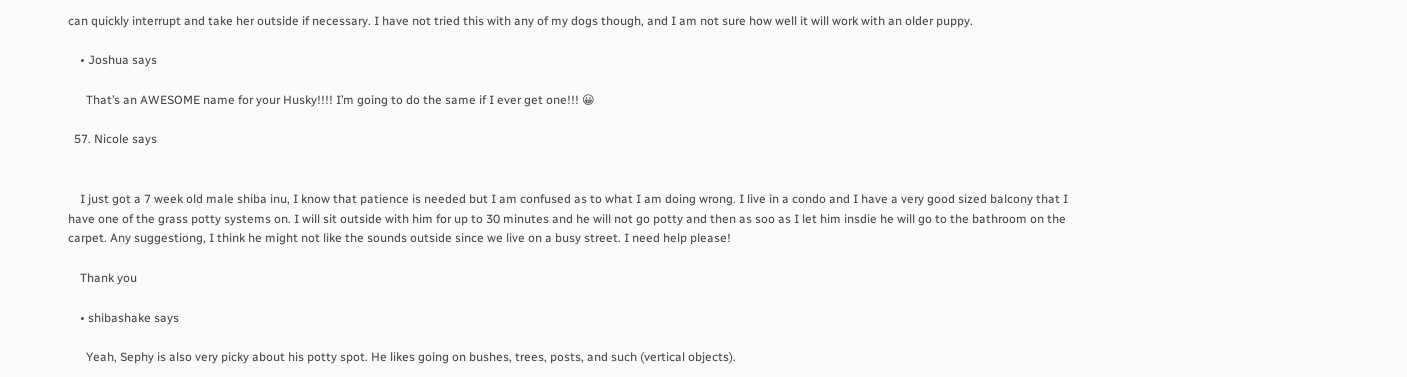can quickly interrupt and take her outside if necessary. I have not tried this with any of my dogs though, and I am not sure how well it will work with an older puppy.

    • Joshua says

      That’s an AWESOME name for your Husky!!!! I’m going to do the same if I ever get one!!! 😀

  57. Nicole says


    I just got a 7 week old male shiba inu, I know that patience is needed but I am confused as to what I am doing wrong. I live in a condo and I have a very good sized balcony that I have one of the grass potty systems on. I will sit outside with him for up to 30 minutes and he will not go potty and then as soo as I let him insdie he will go to the bathroom on the carpet. Any suggestiong, I think he might not like the sounds outside since we live on a busy street. I need help please!

    Thank you

    • shibashake says

      Yeah, Sephy is also very picky about his potty spot. He likes going on bushes, trees, posts, and such (vertical objects).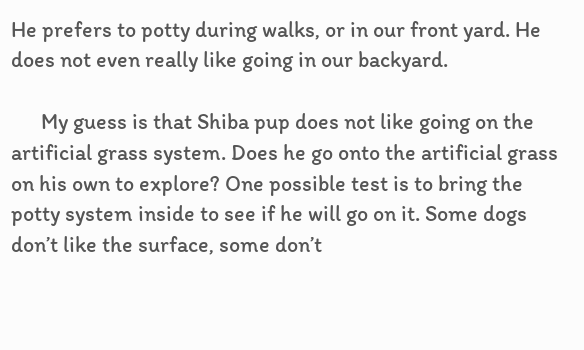He prefers to potty during walks, or in our front yard. He does not even really like going in our backyard.

      My guess is that Shiba pup does not like going on the artificial grass system. Does he go onto the artificial grass on his own to explore? One possible test is to bring the potty system inside to see if he will go on it. Some dogs don’t like the surface, some don’t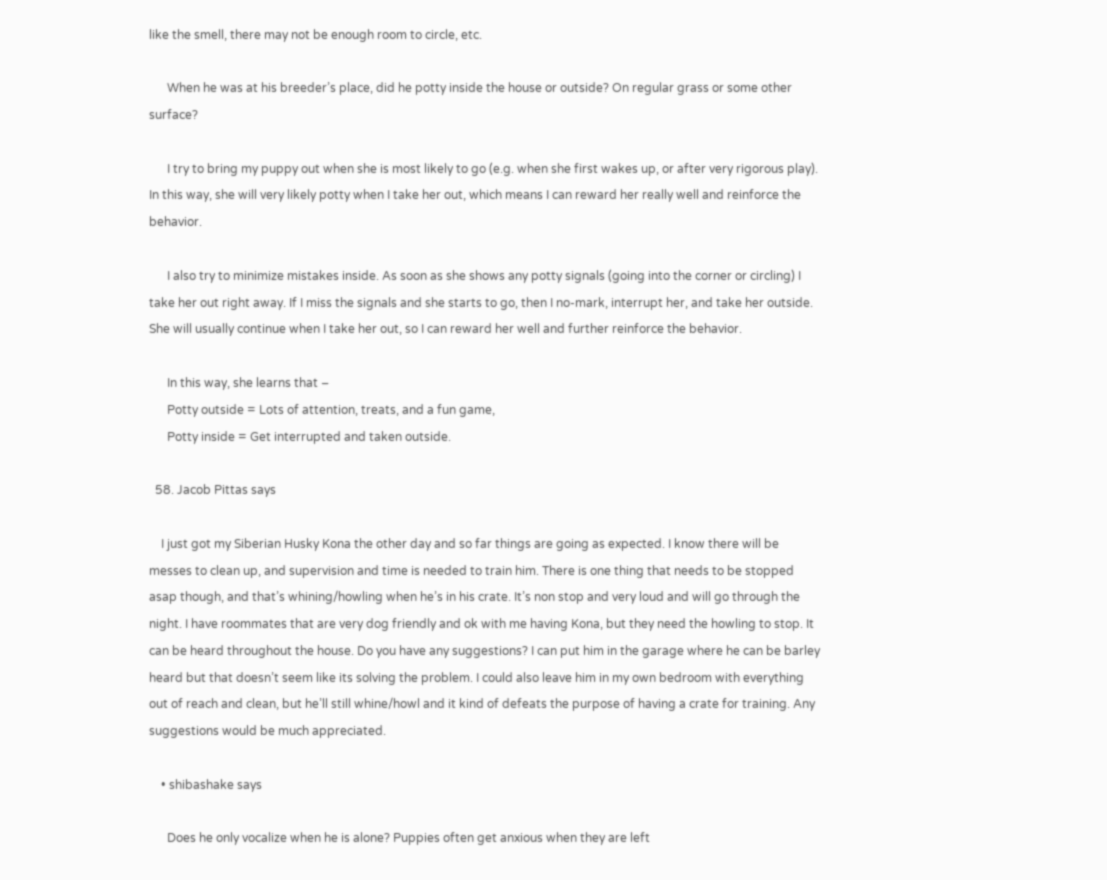like the smell, there may not be enough room to circle, etc.

      When he was at his breeder’s place, did he potty inside the house or outside? On regular grass or some other surface?

      I try to bring my puppy out when she is most likely to go (e.g. when she first wakes up, or after very rigorous play). In this way, she will very likely potty when I take her out, which means I can reward her really well and reinforce the behavior.

      I also try to minimize mistakes inside. As soon as she shows any potty signals (going into the corner or circling) I take her out right away. If I miss the signals and she starts to go, then I no-mark, interrupt her, and take her outside. She will usually continue when I take her out, so I can reward her well and further reinforce the behavior.

      In this way, she learns that –
      Potty outside = Lots of attention, treats, and a fun game,
      Potty inside = Get interrupted and taken outside.

  58. Jacob Pittas says

    I just got my Siberian Husky Kona the other day and so far things are going as expected. I know there will be messes to clean up, and supervision and time is needed to train him. There is one thing that needs to be stopped asap though, and that’s whining/howling when he’s in his crate. It’s non stop and very loud and will go through the night. I have roommates that are very dog friendly and ok with me having Kona, but they need the howling to stop. It can be heard throughout the house. Do you have any suggestions? I can put him in the garage where he can be barley heard but that doesn’t seem like its solving the problem. I could also leave him in my own bedroom with everything out of reach and clean, but he’ll still whine/howl and it kind of defeats the purpose of having a crate for training. Any suggestions would be much appreciated.

    • shibashake says

      Does he only vocalize when he is alone? Puppies often get anxious when they are left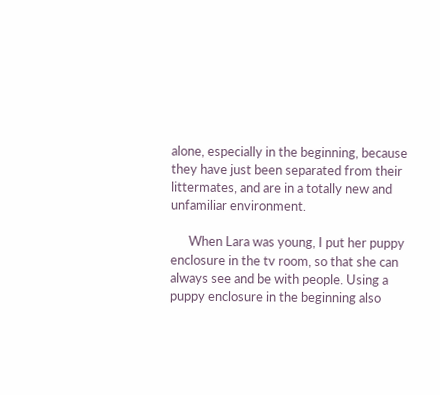alone, especially in the beginning, because they have just been separated from their littermates, and are in a totally new and unfamiliar environment.

      When Lara was young, I put her puppy enclosure in the tv room, so that she can always see and be with people. Using a puppy enclosure in the beginning also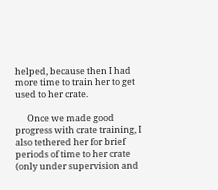helped, because then I had more time to train her to get used to her crate.

      Once we made good progress with crate training, I also tethered her for brief periods of time to her crate (only under supervision and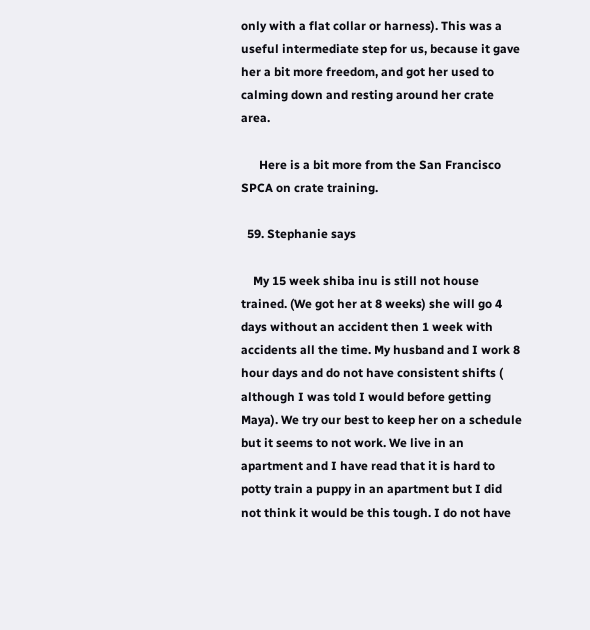only with a flat collar or harness). This was a useful intermediate step for us, because it gave her a bit more freedom, and got her used to calming down and resting around her crate area.

      Here is a bit more from the San Francisco SPCA on crate training.

  59. Stephanie says

    My 15 week shiba inu is still not house trained. (We got her at 8 weeks) she will go 4 days without an accident then 1 week with accidents all the time. My husband and I work 8 hour days and do not have consistent shifts ( although I was told I would before getting Maya). We try our best to keep her on a schedule but it seems to not work. We live in an apartment and I have read that it is hard to potty train a puppy in an apartment but I did not think it would be this tough. I do not have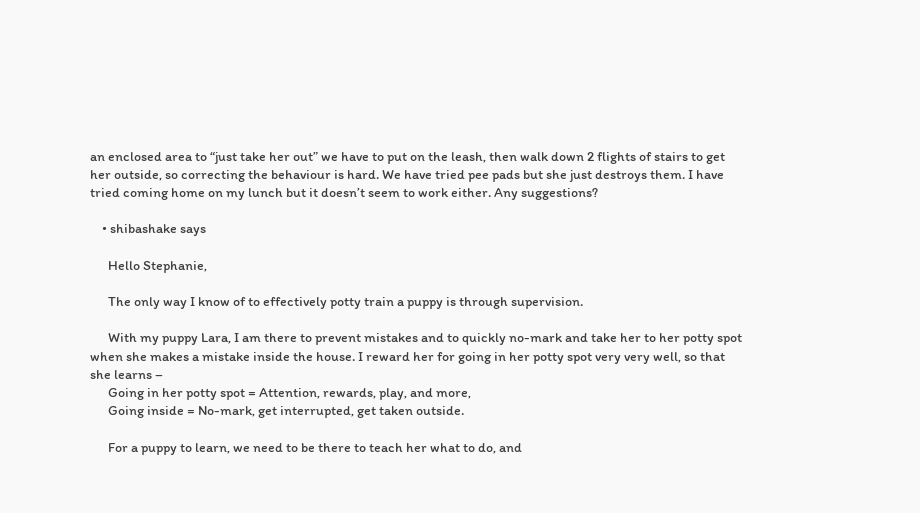an enclosed area to “just take her out” we have to put on the leash, then walk down 2 flights of stairs to get her outside, so correcting the behaviour is hard. We have tried pee pads but she just destroys them. I have tried coming home on my lunch but it doesn’t seem to work either. Any suggestions?

    • shibashake says

      Hello Stephanie,

      The only way I know of to effectively potty train a puppy is through supervision.

      With my puppy Lara, I am there to prevent mistakes and to quickly no-mark and take her to her potty spot when she makes a mistake inside the house. I reward her for going in her potty spot very very well, so that she learns –
      Going in her potty spot = Attention, rewards, play, and more,
      Going inside = No-mark, get interrupted, get taken outside.

      For a puppy to learn, we need to be there to teach her what to do, and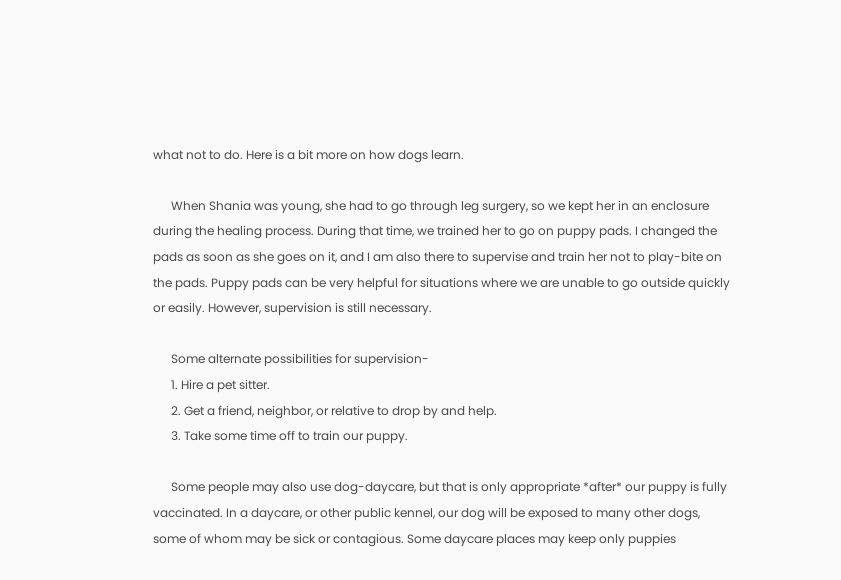what not to do. Here is a bit more on how dogs learn.

      When Shania was young, she had to go through leg surgery, so we kept her in an enclosure during the healing process. During that time, we trained her to go on puppy pads. I changed the pads as soon as she goes on it, and I am also there to supervise and train her not to play-bite on the pads. Puppy pads can be very helpful for situations where we are unable to go outside quickly or easily. However, supervision is still necessary.

      Some alternate possibilities for supervision-
      1. Hire a pet sitter.
      2. Get a friend, neighbor, or relative to drop by and help.
      3. Take some time off to train our puppy.

      Some people may also use dog-daycare, but that is only appropriate *after* our puppy is fully vaccinated. In a daycare, or other public kennel, our dog will be exposed to many other dogs, some of whom may be sick or contagious. Some daycare places may keep only puppies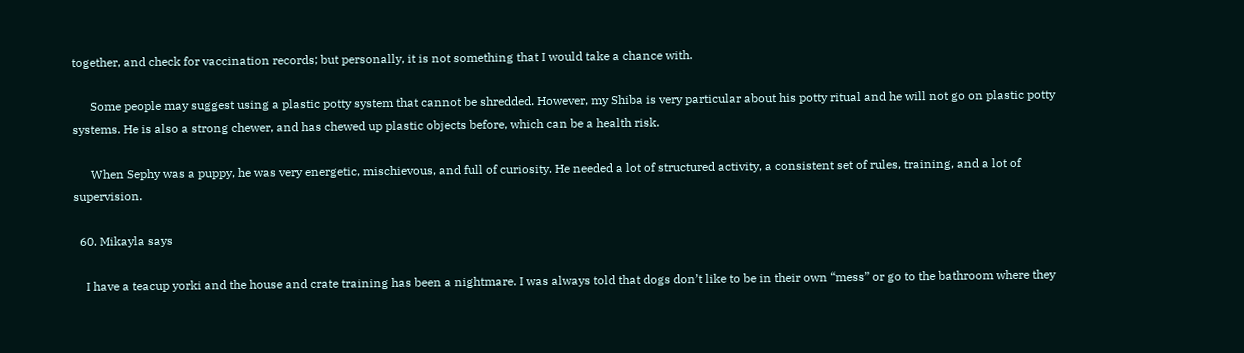together, and check for vaccination records; but personally, it is not something that I would take a chance with.

      Some people may suggest using a plastic potty system that cannot be shredded. However, my Shiba is very particular about his potty ritual and he will not go on plastic potty systems. He is also a strong chewer, and has chewed up plastic objects before, which can be a health risk.

      When Sephy was a puppy, he was very energetic, mischievous, and full of curiosity. He needed a lot of structured activity, a consistent set of rules, training, and a lot of supervision.

  60. Mikayla says

    I have a teacup yorki and the house and crate training has been a nightmare. I was always told that dogs don’t like to be in their own “mess” or go to the bathroom where they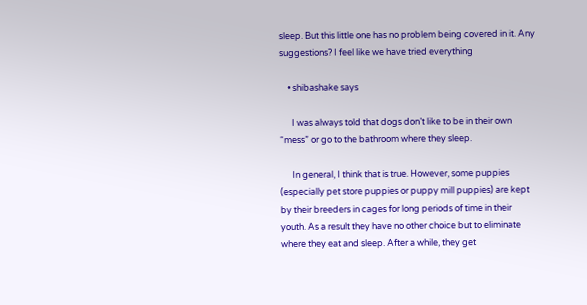sleep. But this little one has no problem being covered in it. Any suggestions? I feel like we have tried everything

    • shibashake says

      I was always told that dogs don’t like to be in their own “mess” or go to the bathroom where they sleep.

      In general, I think that is true. However, some puppies (especially pet store puppies or puppy mill puppies) are kept by their breeders in cages for long periods of time in their youth. As a result they have no other choice but to eliminate where they eat and sleep. After a while, they get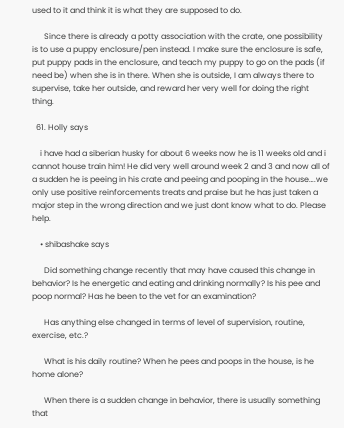used to it and think it is what they are supposed to do.

      Since there is already a potty association with the crate, one possibility is to use a puppy enclosure/pen instead. I make sure the enclosure is safe, put puppy pads in the enclosure, and teach my puppy to go on the pads (if need be) when she is in there. When she is outside, I am always there to supervise, take her outside, and reward her very well for doing the right thing.

  61. Holly says

    i have had a siberian husky for about 6 weeks now he is 11 weeks old and i cannot house train him! He did very well around week 2 and 3 and now all of a sudden he is peeing in his crate and peeing and pooping in the house….we only use positive reinforcements treats and praise but he has just taken a major step in the wrong direction and we just dont know what to do. Please help.

    • shibashake says

      Did something change recently that may have caused this change in behavior? Is he energetic and eating and drinking normally? Is his pee and poop normal? Has he been to the vet for an examination?

      Has anything else changed in terms of level of supervision, routine, exercise, etc.?

      What is his daily routine? When he pees and poops in the house, is he home alone?

      When there is a sudden change in behavior, there is usually something that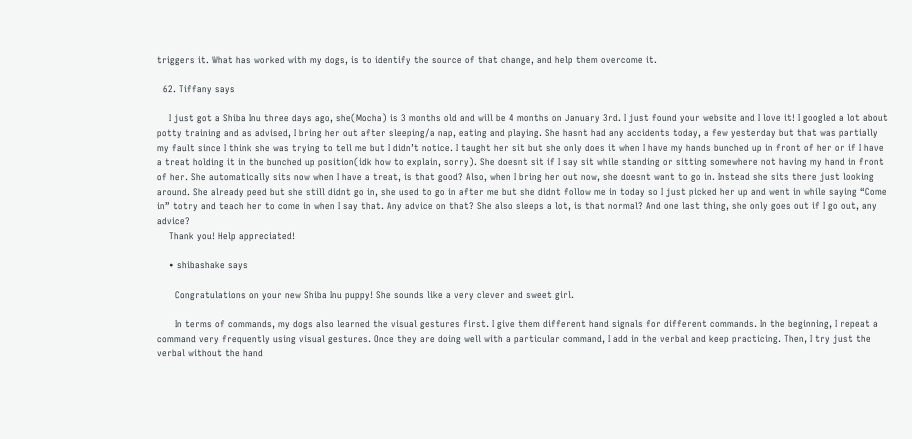triggers it. What has worked with my dogs, is to identify the source of that change, and help them overcome it.

  62. Tiffany says

    I just got a Shiba Inu three days ago, she(Mocha) is 3 months old and will be 4 months on January 3rd. I just found your website and I love it! I googled a lot about potty training and as advised, I bring her out after sleeping/a nap, eating and playing. She hasnt had any accidents today, a few yesterday but that was partially my fault since I think she was trying to tell me but I didn’t notice. I taught her sit but she only does it when I have my hands bunched up in front of her or if I have a treat holding it in the bunched up position(idk how to explain, sorry). She doesnt sit if I say sit while standing or sitting somewhere not having my hand in front of her. She automatically sits now when I have a treat, is that good? Also, when I bring her out now, she doesnt want to go in. Instead she sits there just looking around. She already peed but she still didnt go in, she used to go in after me but she didnt follow me in today so I just picked her up and went in while saying “Come in” totry and teach her to come in when I say that. Any advice on that? She also sleeps a lot, is that normal? And one last thing, she only goes out if I go out, any advice?
    Thank you! Help appreciated!

    • shibashake says

      Congratulations on your new Shiba Inu puppy! She sounds like a very clever and sweet girl.

      In terms of commands, my dogs also learned the visual gestures first. I give them different hand signals for different commands. In the beginning, I repeat a command very frequently using visual gestures. Once they are doing well with a particular command, I add in the verbal and keep practicing. Then, I try just the verbal without the hand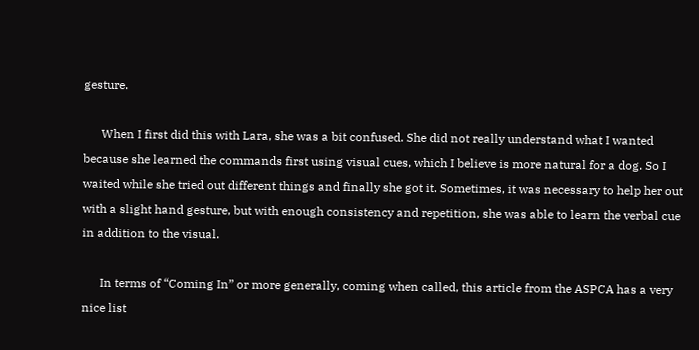gesture.

      When I first did this with Lara, she was a bit confused. She did not really understand what I wanted because she learned the commands first using visual cues, which I believe is more natural for a dog. So I waited while she tried out different things and finally she got it. Sometimes, it was necessary to help her out with a slight hand gesture, but with enough consistency and repetition, she was able to learn the verbal cue in addition to the visual.

      In terms of “Coming In” or more generally, coming when called, this article from the ASPCA has a very nice list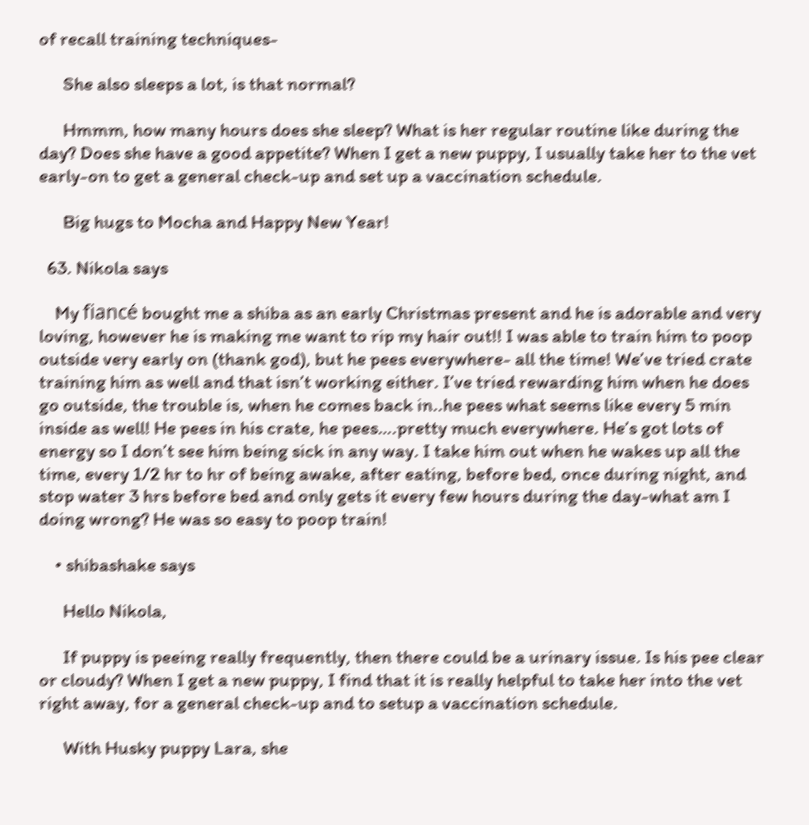of recall training techniques-

      She also sleeps a lot, is that normal?

      Hmmm, how many hours does she sleep? What is her regular routine like during the day? Does she have a good appetite? When I get a new puppy, I usually take her to the vet early-on to get a general check-up and set up a vaccination schedule.

      Big hugs to Mocha and Happy New Year!

  63. Nikola says

    My fiancé bought me a shiba as an early Christmas present and he is adorable and very loving, however he is making me want to rip my hair out!! I was able to train him to poop outside very early on (thank god), but he pees everywhere- all the time! We’ve tried crate training him as well and that isn’t working either. I’ve tried rewarding him when he does go outside, the trouble is, when he comes back in..he pees what seems like every 5 min inside as well! He pees in his crate, he pees….pretty much everywhere. He’s got lots of energy so I don’t see him being sick in any way. I take him out when he wakes up all the time, every 1/2 hr to hr of being awake, after eating, before bed, once during night, and stop water 3 hrs before bed and only gets it every few hours during the day-what am I doing wrong? He was so easy to poop train!

    • shibashake says

      Hello Nikola,

      If puppy is peeing really frequently, then there could be a urinary issue. Is his pee clear or cloudy? When I get a new puppy, I find that it is really helpful to take her into the vet right away, for a general check-up and to setup a vaccination schedule.

      With Husky puppy Lara, she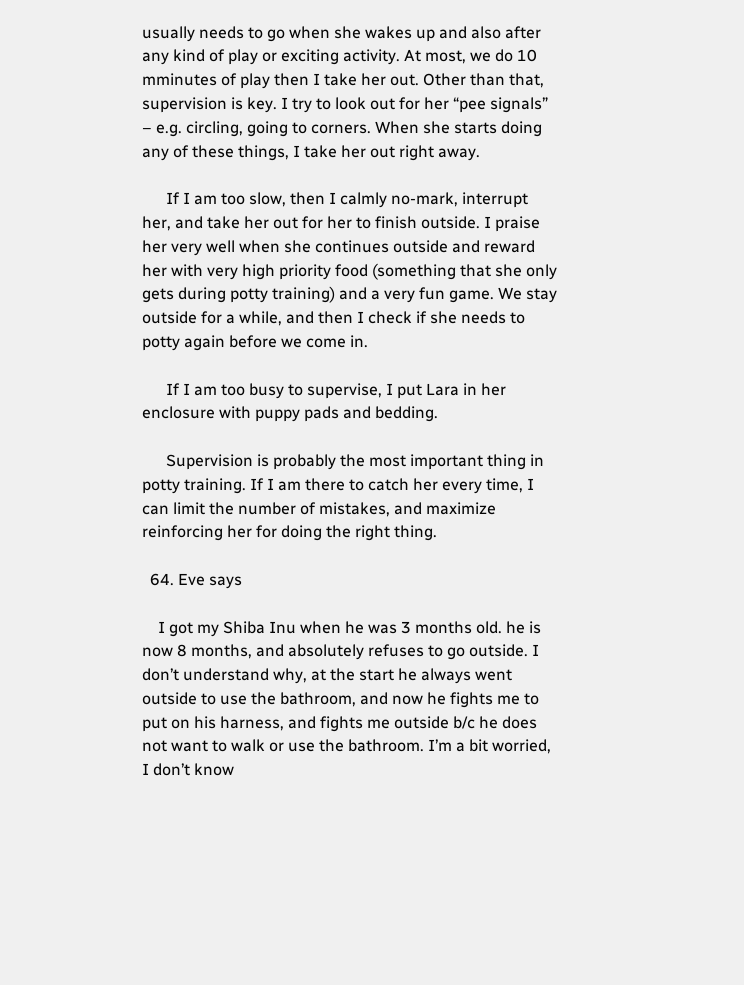usually needs to go when she wakes up and also after any kind of play or exciting activity. At most, we do 10 mminutes of play then I take her out. Other than that, supervision is key. I try to look out for her “pee signals” – e.g. circling, going to corners. When she starts doing any of these things, I take her out right away.

      If I am too slow, then I calmly no-mark, interrupt her, and take her out for her to finish outside. I praise her very well when she continues outside and reward her with very high priority food (something that she only gets during potty training) and a very fun game. We stay outside for a while, and then I check if she needs to potty again before we come in.

      If I am too busy to supervise, I put Lara in her enclosure with puppy pads and bedding.

      Supervision is probably the most important thing in potty training. If I am there to catch her every time, I can limit the number of mistakes, and maximize reinforcing her for doing the right thing.

  64. Eve says

    I got my Shiba Inu when he was 3 months old. he is now 8 months, and absolutely refuses to go outside. I don’t understand why, at the start he always went outside to use the bathroom, and now he fights me to put on his harness, and fights me outside b/c he does not want to walk or use the bathroom. I’m a bit worried, I don’t know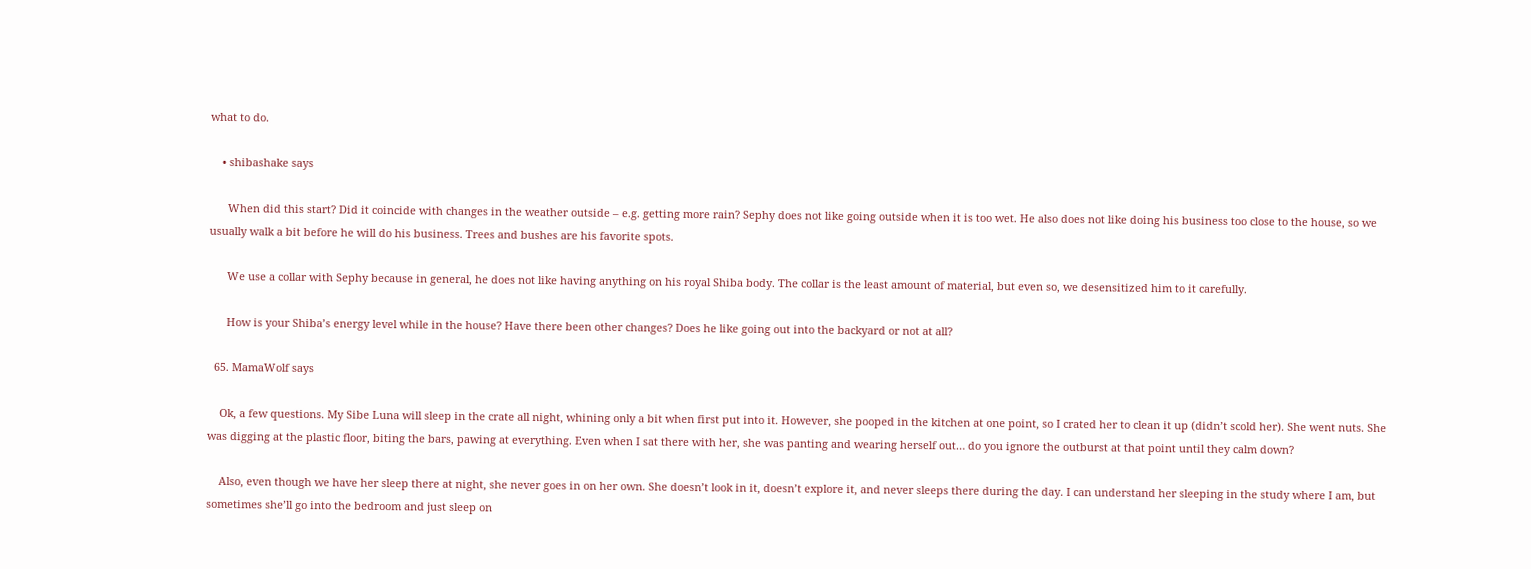what to do.

    • shibashake says

      When did this start? Did it coincide with changes in the weather outside – e.g. getting more rain? Sephy does not like going outside when it is too wet. He also does not like doing his business too close to the house, so we usually walk a bit before he will do his business. Trees and bushes are his favorite spots.

      We use a collar with Sephy because in general, he does not like having anything on his royal Shiba body. The collar is the least amount of material, but even so, we desensitized him to it carefully.

      How is your Shiba’s energy level while in the house? Have there been other changes? Does he like going out into the backyard or not at all?

  65. MamaWolf says

    Ok, a few questions. My Sibe Luna will sleep in the crate all night, whining only a bit when first put into it. However, she pooped in the kitchen at one point, so I crated her to clean it up (didn’t scold her). She went nuts. She was digging at the plastic floor, biting the bars, pawing at everything. Even when I sat there with her, she was panting and wearing herself out… do you ignore the outburst at that point until they calm down?

    Also, even though we have her sleep there at night, she never goes in on her own. She doesn’t look in it, doesn’t explore it, and never sleeps there during the day. I can understand her sleeping in the study where I am, but sometimes she’ll go into the bedroom and just sleep on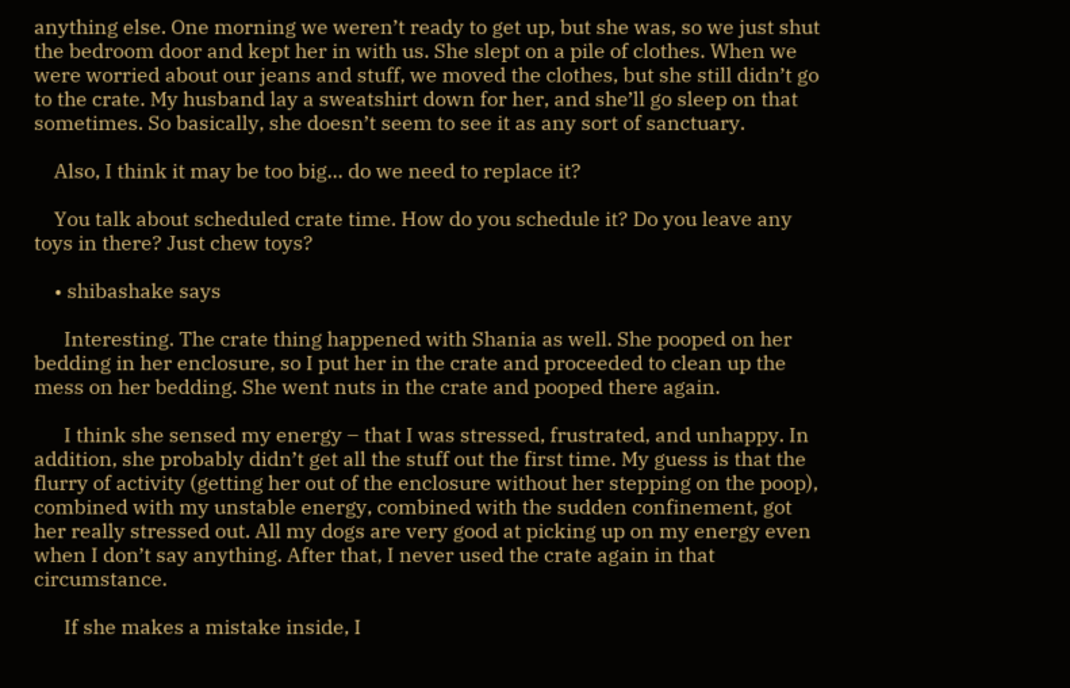anything else. One morning we weren’t ready to get up, but she was, so we just shut the bedroom door and kept her in with us. She slept on a pile of clothes. When we were worried about our jeans and stuff, we moved the clothes, but she still didn’t go to the crate. My husband lay a sweatshirt down for her, and she’ll go sleep on that sometimes. So basically, she doesn’t seem to see it as any sort of sanctuary.

    Also, I think it may be too big… do we need to replace it?

    You talk about scheduled crate time. How do you schedule it? Do you leave any toys in there? Just chew toys?

    • shibashake says

      Interesting. The crate thing happened with Shania as well. She pooped on her bedding in her enclosure, so I put her in the crate and proceeded to clean up the mess on her bedding. She went nuts in the crate and pooped there again.

      I think she sensed my energy – that I was stressed, frustrated, and unhappy. In addition, she probably didn’t get all the stuff out the first time. My guess is that the flurry of activity (getting her out of the enclosure without her stepping on the poop), combined with my unstable energy, combined with the sudden confinement, got her really stressed out. All my dogs are very good at picking up on my energy even when I don’t say anything. After that, I never used the crate again in that circumstance.

      If she makes a mistake inside, I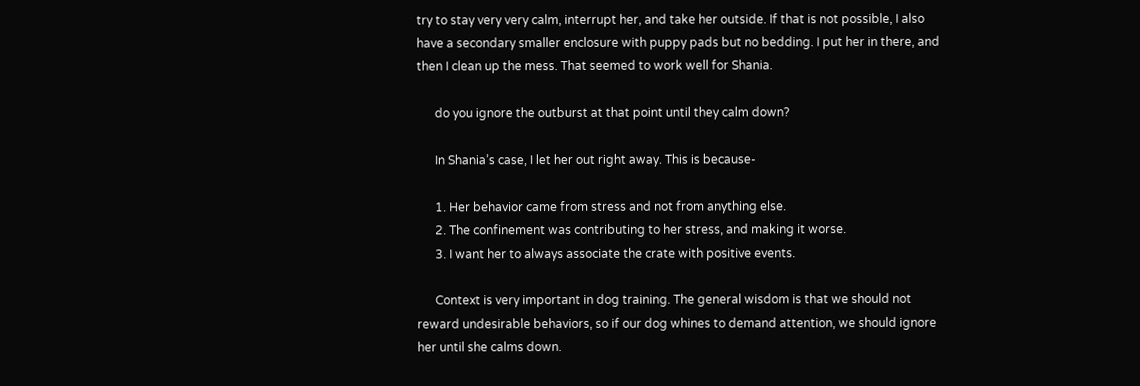try to stay very very calm, interrupt her, and take her outside. If that is not possible, I also have a secondary smaller enclosure with puppy pads but no bedding. I put her in there, and then I clean up the mess. That seemed to work well for Shania.

      do you ignore the outburst at that point until they calm down?

      In Shania’s case, I let her out right away. This is because-

      1. Her behavior came from stress and not from anything else.
      2. The confinement was contributing to her stress, and making it worse.
      3. I want her to always associate the crate with positive events.

      Context is very important in dog training. The general wisdom is that we should not reward undesirable behaviors, so if our dog whines to demand attention, we should ignore her until she calms down.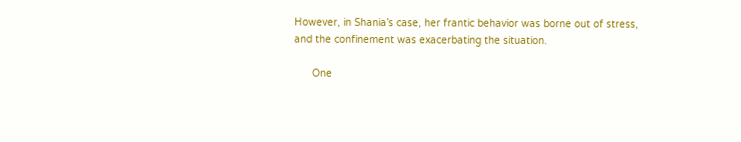However, in Shania’s case, her frantic behavior was borne out of stress, and the confinement was exacerbating the situation.

      One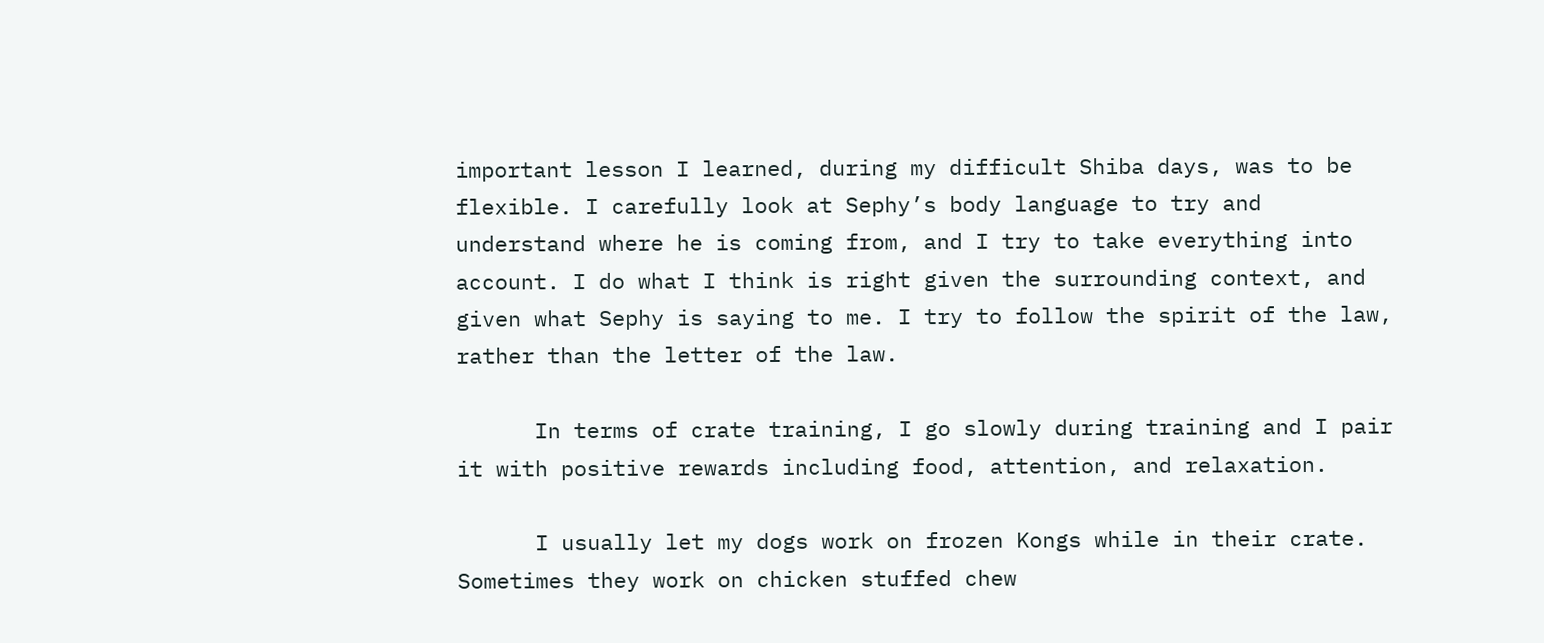important lesson I learned, during my difficult Shiba days, was to be flexible. I carefully look at Sephy’s body language to try and understand where he is coming from, and I try to take everything into account. I do what I think is right given the surrounding context, and given what Sephy is saying to me. I try to follow the spirit of the law, rather than the letter of the law.

      In terms of crate training, I go slowly during training and I pair it with positive rewards including food, attention, and relaxation.

      I usually let my dogs work on frozen Kongs while in their crate. Sometimes they work on chicken stuffed chew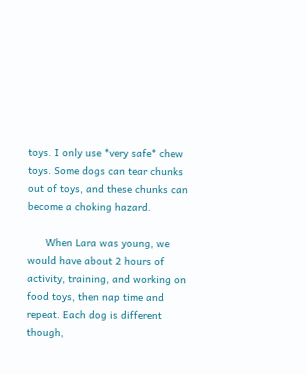toys. I only use *very safe* chew toys. Some dogs can tear chunks out of toys, and these chunks can become a choking hazard.

      When Lara was young, we would have about 2 hours of activity, training, and working on food toys, then nap time and repeat. Each dog is different though,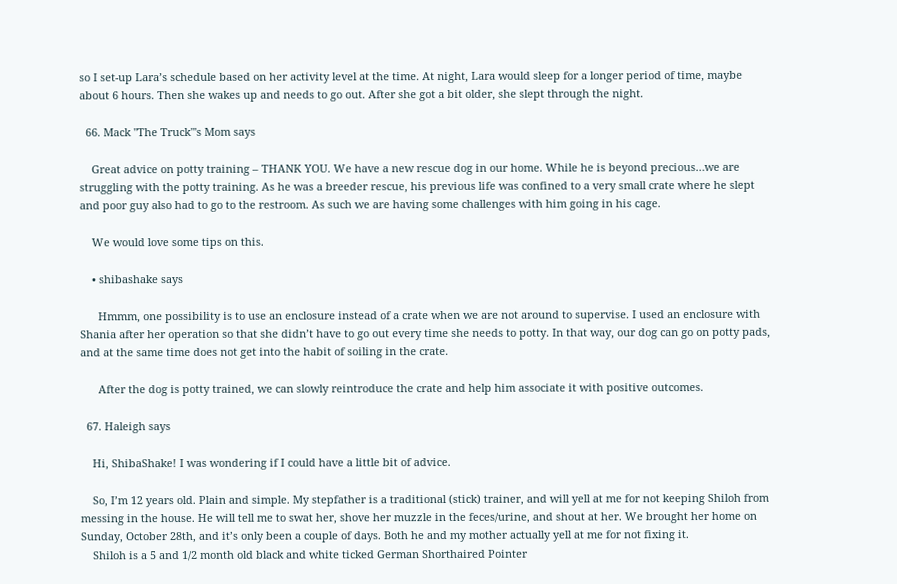so I set-up Lara’s schedule based on her activity level at the time. At night, Lara would sleep for a longer period of time, maybe about 6 hours. Then she wakes up and needs to go out. After she got a bit older, she slept through the night.

  66. Mack "The Truck"'s Mom says

    Great advice on potty training – THANK YOU. We have a new rescue dog in our home. While he is beyond precious…we are struggling with the potty training. As he was a breeder rescue, his previous life was confined to a very small crate where he slept and poor guy also had to go to the restroom. As such we are having some challenges with him going in his cage.

    We would love some tips on this.

    • shibashake says

      Hmmm, one possibility is to use an enclosure instead of a crate when we are not around to supervise. I used an enclosure with Shania after her operation so that she didn’t have to go out every time she needs to potty. In that way, our dog can go on potty pads, and at the same time does not get into the habit of soiling in the crate.

      After the dog is potty trained, we can slowly reintroduce the crate and help him associate it with positive outcomes.

  67. Haleigh says

    Hi, ShibaShake! I was wondering if I could have a little bit of advice.

    So, I’m 12 years old. Plain and simple. My stepfather is a traditional (stick) trainer, and will yell at me for not keeping Shiloh from messing in the house. He will tell me to swat her, shove her muzzle in the feces/urine, and shout at her. We brought her home on Sunday, October 28th, and it’s only been a couple of days. Both he and my mother actually yell at me for not fixing it.
    Shiloh is a 5 and 1/2 month old black and white ticked German Shorthaired Pointer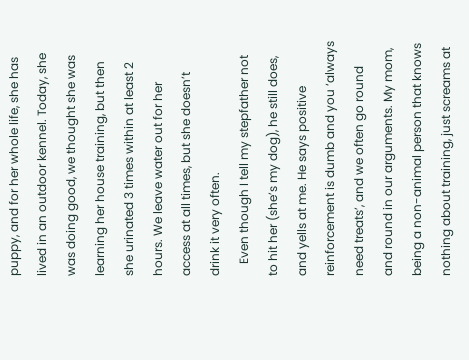puppy, and for her whole life, she has lived in an outdoor kennel. Today, she was doing good, we thought she was learning her house training, but then she urinated 3 times within at least 2 hours. We leave water out for her access at all times, but she doesn’t drink it very often.
    Even though I tell my stepfather not to hit her (she’s my dog), he still does, and yells at me. He says positive reinforcement is dumb and you ‘always need treats’, and we often go round and round in our arguments. My mom, being a non-animal person that knows nothing about training, just screams at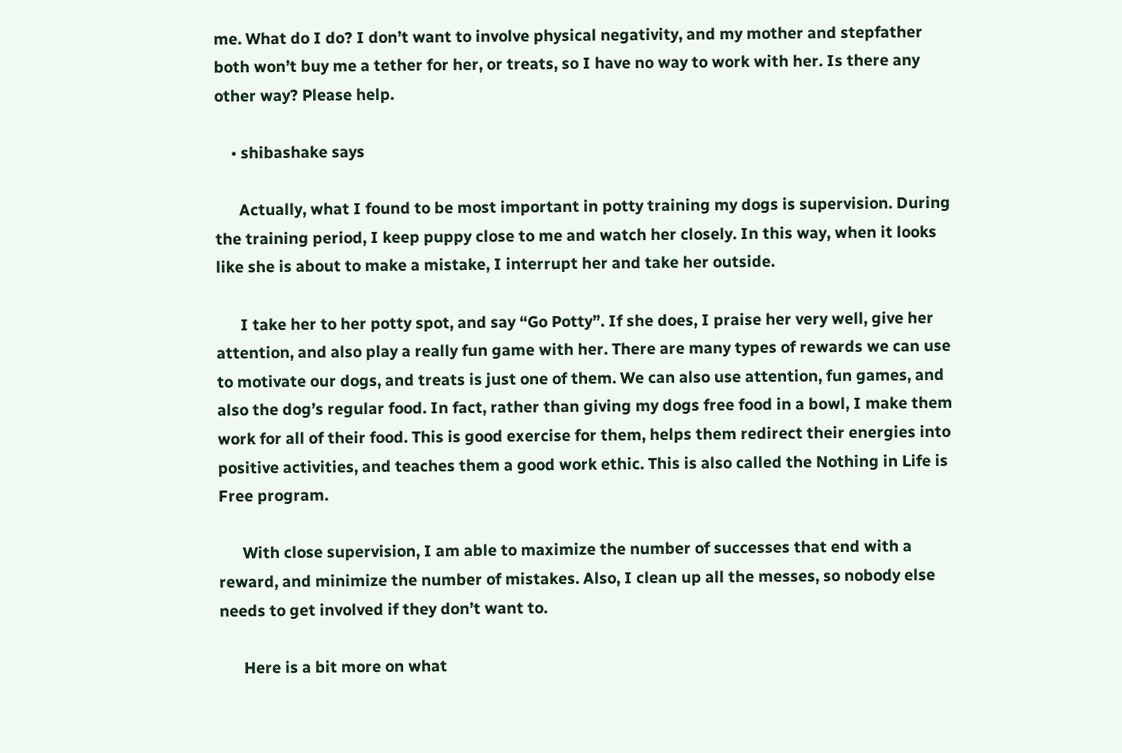me. What do I do? I don’t want to involve physical negativity, and my mother and stepfather both won’t buy me a tether for her, or treats, so I have no way to work with her. Is there any other way? Please help.

    • shibashake says

      Actually, what I found to be most important in potty training my dogs is supervision. During the training period, I keep puppy close to me and watch her closely. In this way, when it looks like she is about to make a mistake, I interrupt her and take her outside.

      I take her to her potty spot, and say “Go Potty”. If she does, I praise her very well, give her attention, and also play a really fun game with her. There are many types of rewards we can use to motivate our dogs, and treats is just one of them. We can also use attention, fun games, and also the dog’s regular food. In fact, rather than giving my dogs free food in a bowl, I make them work for all of their food. This is good exercise for them, helps them redirect their energies into positive activities, and teaches them a good work ethic. This is also called the Nothing in Life is Free program.

      With close supervision, I am able to maximize the number of successes that end with a reward, and minimize the number of mistakes. Also, I clean up all the messes, so nobody else needs to get involved if they don’t want to.

      Here is a bit more on what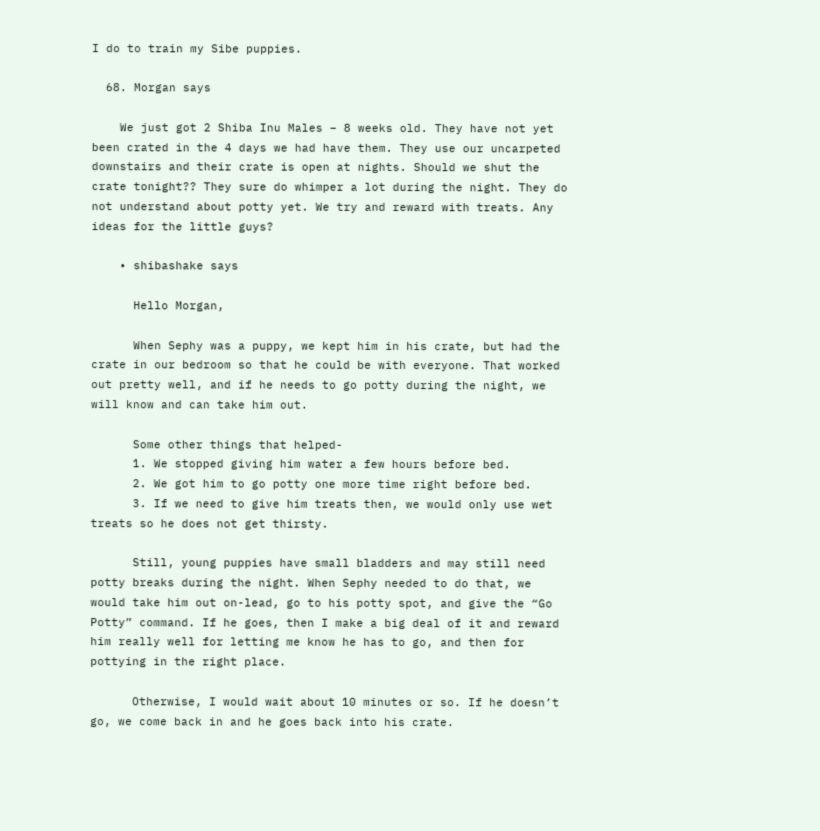I do to train my Sibe puppies.

  68. Morgan says

    We just got 2 Shiba Inu Males – 8 weeks old. They have not yet been crated in the 4 days we had have them. They use our uncarpeted downstairs and their crate is open at nights. Should we shut the crate tonight?? They sure do whimper a lot during the night. They do not understand about potty yet. We try and reward with treats. Any ideas for the little guys?

    • shibashake says

      Hello Morgan,

      When Sephy was a puppy, we kept him in his crate, but had the crate in our bedroom so that he could be with everyone. That worked out pretty well, and if he needs to go potty during the night, we will know and can take him out.

      Some other things that helped-
      1. We stopped giving him water a few hours before bed.
      2. We got him to go potty one more time right before bed.
      3. If we need to give him treats then, we would only use wet treats so he does not get thirsty.

      Still, young puppies have small bladders and may still need potty breaks during the night. When Sephy needed to do that, we would take him out on-lead, go to his potty spot, and give the “Go Potty” command. If he goes, then I make a big deal of it and reward him really well for letting me know he has to go, and then for pottying in the right place.

      Otherwise, I would wait about 10 minutes or so. If he doesn’t go, we come back in and he goes back into his crate.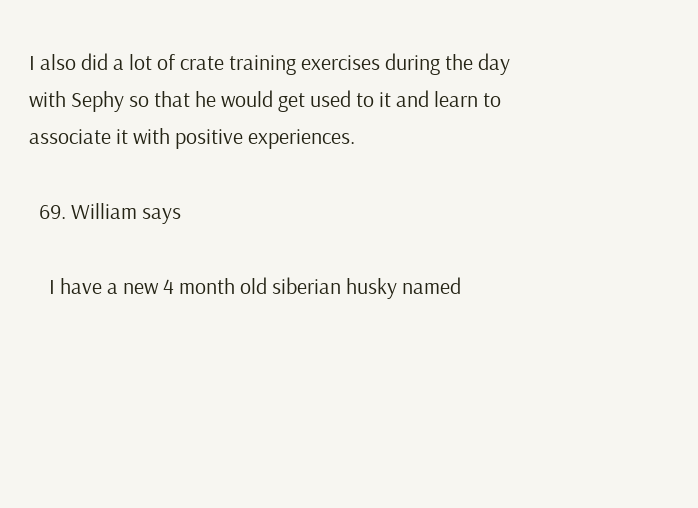I also did a lot of crate training exercises during the day with Sephy so that he would get used to it and learn to associate it with positive experiences.

  69. William says

    I have a new 4 month old siberian husky named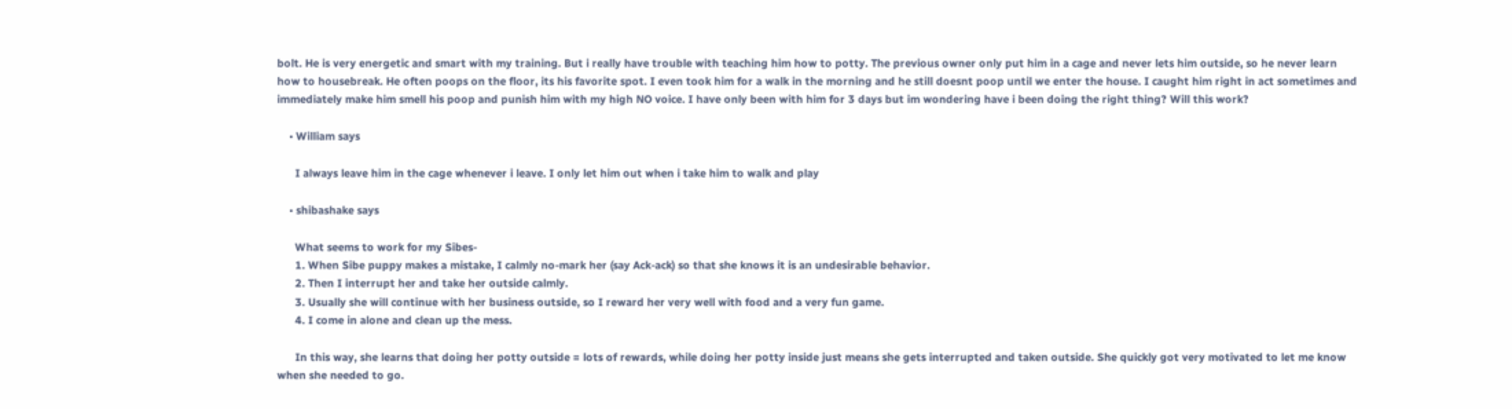bolt. He is very energetic and smart with my training. But i really have trouble with teaching him how to potty. The previous owner only put him in a cage and never lets him outside, so he never learn how to housebreak. He often poops on the floor, its his favorite spot. I even took him for a walk in the morning and he still doesnt poop until we enter the house. I caught him right in act sometimes and immediately make him smell his poop and punish him with my high NO voice. I have only been with him for 3 days but im wondering have i been doing the right thing? Will this work?

    • William says

      I always leave him in the cage whenever i leave. I only let him out when i take him to walk and play

    • shibashake says

      What seems to work for my Sibes-
      1. When Sibe puppy makes a mistake, I calmly no-mark her (say Ack-ack) so that she knows it is an undesirable behavior.
      2. Then I interrupt her and take her outside calmly.
      3. Usually she will continue with her business outside, so I reward her very well with food and a very fun game.
      4. I come in alone and clean up the mess.

      In this way, she learns that doing her potty outside = lots of rewards, while doing her potty inside just means she gets interrupted and taken outside. She quickly got very motivated to let me know when she needed to go.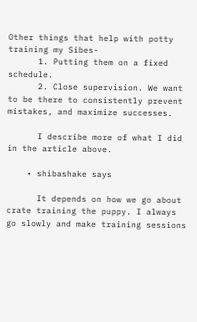Other things that help with potty training my Sibes-
      1. Putting them on a fixed schedule.
      2. Close supervision. We want to be there to consistently prevent mistakes, and maximize successes.

      I describe more of what I did in the article above.

    • shibashake says

      It depends on how we go about crate training the puppy. I always go slowly and make training sessions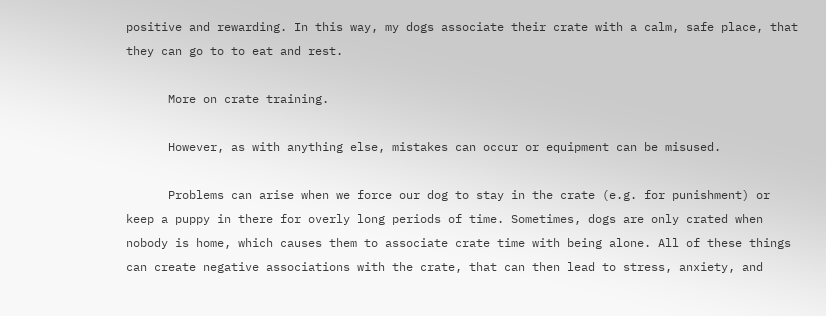positive and rewarding. In this way, my dogs associate their crate with a calm, safe place, that they can go to to eat and rest.

      More on crate training.

      However, as with anything else, mistakes can occur or equipment can be misused.

      Problems can arise when we force our dog to stay in the crate (e.g. for punishment) or keep a puppy in there for overly long periods of time. Sometimes, dogs are only crated when nobody is home, which causes them to associate crate time with being alone. All of these things can create negative associations with the crate, that can then lead to stress, anxiety, and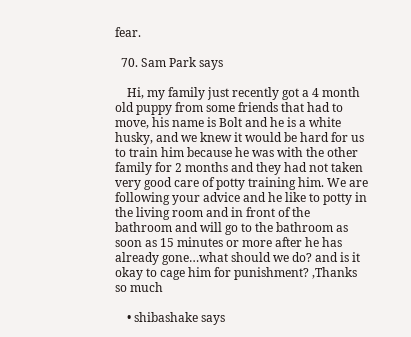fear.

  70. Sam Park says

    Hi, my family just recently got a 4 month old puppy from some friends that had to move, his name is Bolt and he is a white husky, and we knew it would be hard for us to train him because he was with the other family for 2 months and they had not taken very good care of potty training him. We are following your advice and he like to potty in the living room and in front of the bathroom and will go to the bathroom as soon as 15 minutes or more after he has already gone…what should we do? and is it okay to cage him for punishment? ,Thanks so much

    • shibashake says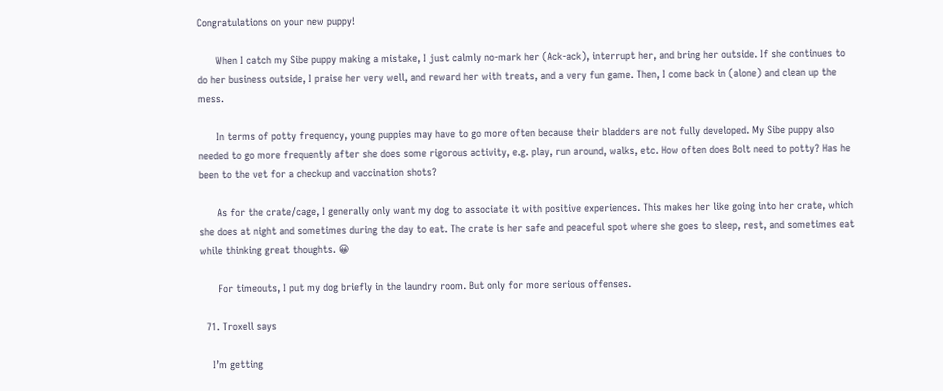Congratulations on your new puppy!

      When I catch my Sibe puppy making a mistake, I just calmly no-mark her (Ack-ack), interrupt her, and bring her outside. If she continues to do her business outside, I praise her very well, and reward her with treats, and a very fun game. Then, I come back in (alone) and clean up the mess.

      In terms of potty frequency, young puppies may have to go more often because their bladders are not fully developed. My Sibe puppy also needed to go more frequently after she does some rigorous activity, e.g. play, run around, walks, etc. How often does Bolt need to potty? Has he been to the vet for a checkup and vaccination shots?

      As for the crate/cage, I generally only want my dog to associate it with positive experiences. This makes her like going into her crate, which she does at night and sometimes during the day to eat. The crate is her safe and peaceful spot where she goes to sleep, rest, and sometimes eat while thinking great thoughts. 😀

      For timeouts, I put my dog briefly in the laundry room. But only for more serious offenses.

  71. Troxell says

    I’m getting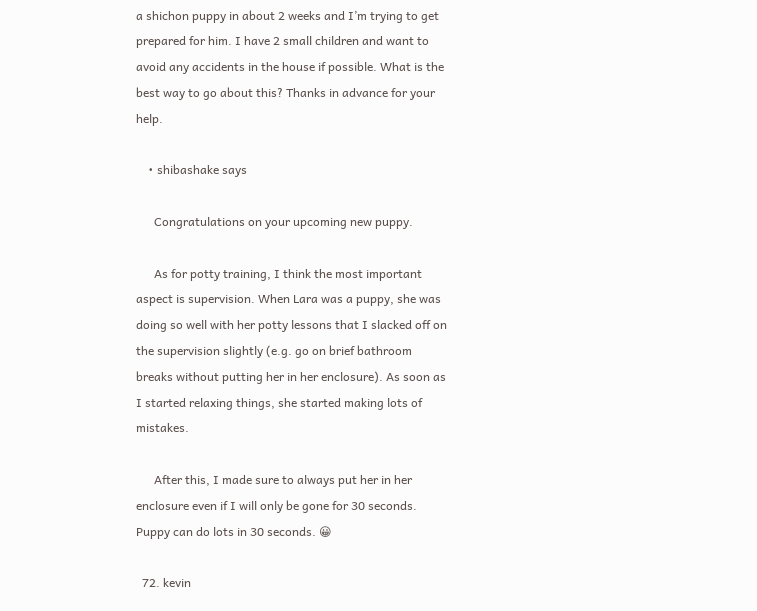a shichon puppy in about 2 weeks and I’m trying to get prepared for him. I have 2 small children and want to avoid any accidents in the house if possible. What is the best way to go about this? Thanks in advance for your help.

    • shibashake says

      Congratulations on your upcoming new puppy.

      As for potty training, I think the most important aspect is supervision. When Lara was a puppy, she was doing so well with her potty lessons that I slacked off on the supervision slightly (e.g. go on brief bathroom breaks without putting her in her enclosure). As soon as I started relaxing things, she started making lots of mistakes.

      After this, I made sure to always put her in her enclosure even if I will only be gone for 30 seconds. Puppy can do lots in 30 seconds. 😀

  72. kevin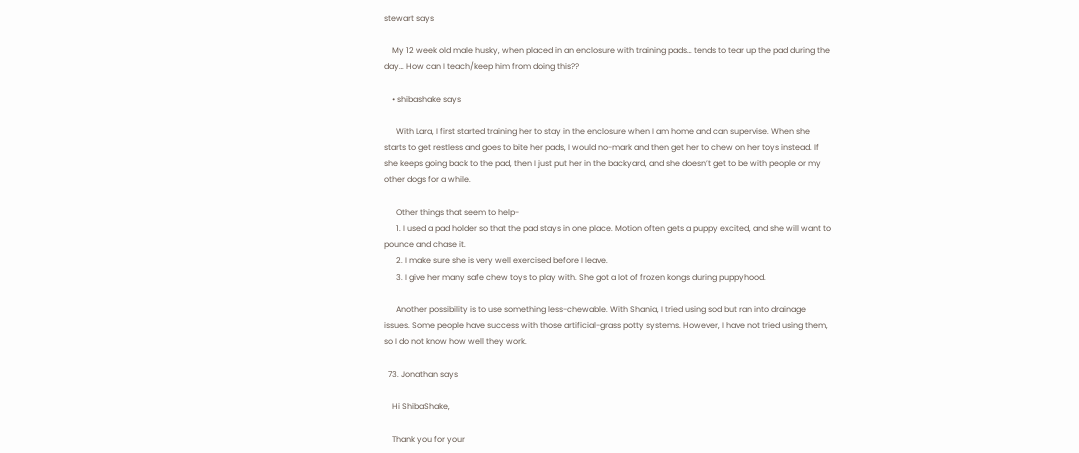stewart says

    My 12 week old male husky, when placed in an enclosure with training pads… tends to tear up the pad during the day… How can I teach/keep him from doing this??

    • shibashake says

      With Lara, I first started training her to stay in the enclosure when I am home and can supervise. When she starts to get restless and goes to bite her pads, I would no-mark and then get her to chew on her toys instead. If she keeps going back to the pad, then I just put her in the backyard, and she doesn’t get to be with people or my other dogs for a while.

      Other things that seem to help-
      1. I used a pad holder so that the pad stays in one place. Motion often gets a puppy excited, and she will want to pounce and chase it.
      2. I make sure she is very well exercised before I leave.
      3. I give her many safe chew toys to play with. She got a lot of frozen kongs during puppyhood.

      Another possibility is to use something less-chewable. With Shania, I tried using sod but ran into drainage issues. Some people have success with those artificial-grass potty systems. However, I have not tried using them, so I do not know how well they work.

  73. Jonathan says

    Hi ShibaShake,

    Thank you for your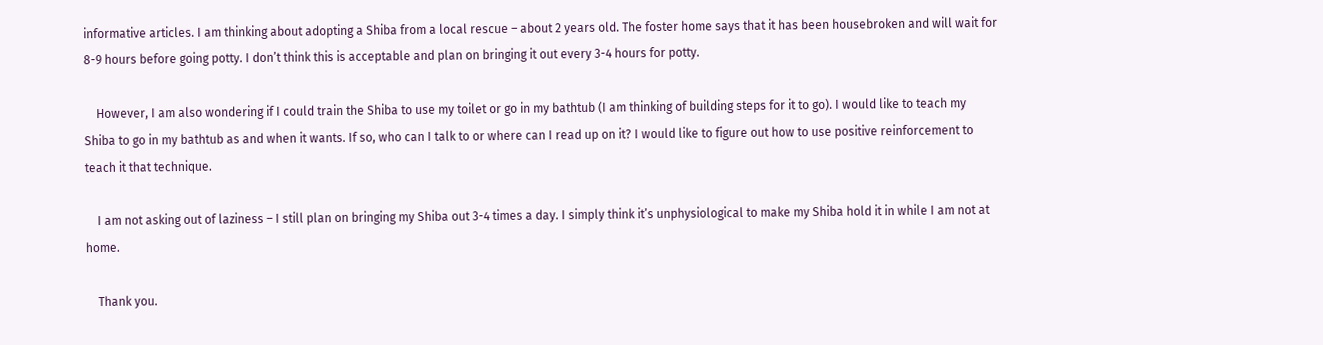informative articles. I am thinking about adopting a Shiba from a local rescue – about 2 years old. The foster home says that it has been housebroken and will wait for 8-9 hours before going potty. I don’t think this is acceptable and plan on bringing it out every 3-4 hours for potty.

    However, I am also wondering if I could train the Shiba to use my toilet or go in my bathtub (I am thinking of building steps for it to go). I would like to teach my Shiba to go in my bathtub as and when it wants. If so, who can I talk to or where can I read up on it? I would like to figure out how to use positive reinforcement to teach it that technique.

    I am not asking out of laziness – I still plan on bringing my Shiba out 3-4 times a day. I simply think it’s unphysiological to make my Shiba hold it in while I am not at home.

    Thank you.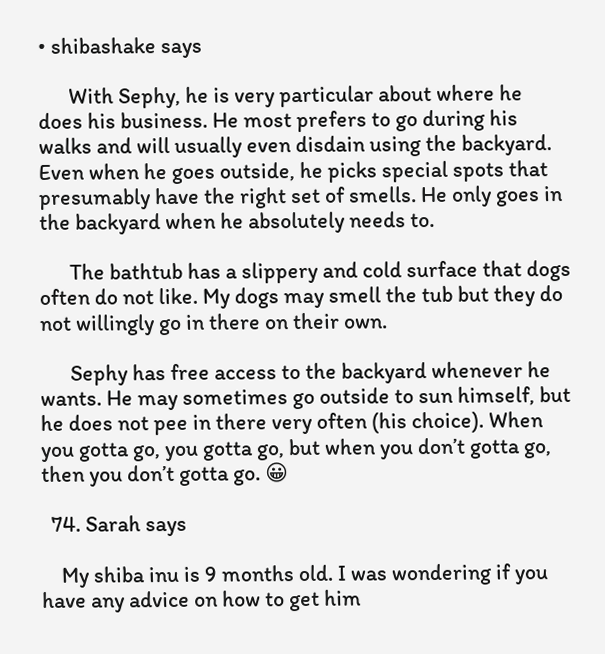• shibashake says

      With Sephy, he is very particular about where he does his business. He most prefers to go during his walks and will usually even disdain using the backyard. Even when he goes outside, he picks special spots that presumably have the right set of smells. He only goes in the backyard when he absolutely needs to.

      The bathtub has a slippery and cold surface that dogs often do not like. My dogs may smell the tub but they do not willingly go in there on their own.

      Sephy has free access to the backyard whenever he wants. He may sometimes go outside to sun himself, but he does not pee in there very often (his choice). When you gotta go, you gotta go, but when you don’t gotta go, then you don’t gotta go. 😀

  74. Sarah says

    My shiba inu is 9 months old. I was wondering if you have any advice on how to get him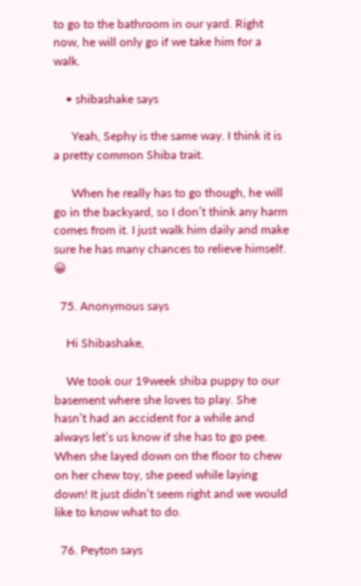to go to the bathroom in our yard. Right now, he will only go if we take him for a walk.

    • shibashake says

      Yeah, Sephy is the same way. I think it is a pretty common Shiba trait.

      When he really has to go though, he will go in the backyard, so I don’t think any harm comes from it. I just walk him daily and make sure he has many chances to relieve himself. 😀

  75. Anonymous says

    Hi Shibashake,

    We took our 19week shiba puppy to our basement where she loves to play. She hasn’t had an accident for a while and always let’s us know if she has to go pee. When she layed down on the floor to chew on her chew toy, she peed while laying down! It just didn’t seem right and we would like to know what to do.

  76. Peyton says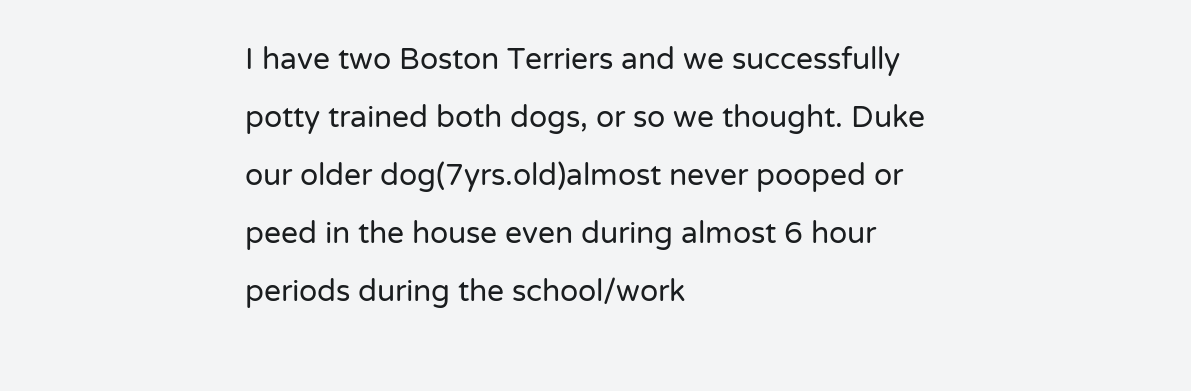I have two Boston Terriers and we successfully potty trained both dogs, or so we thought. Duke our older dog(7yrs.old)almost never pooped or peed in the house even during almost 6 hour periods during the school/work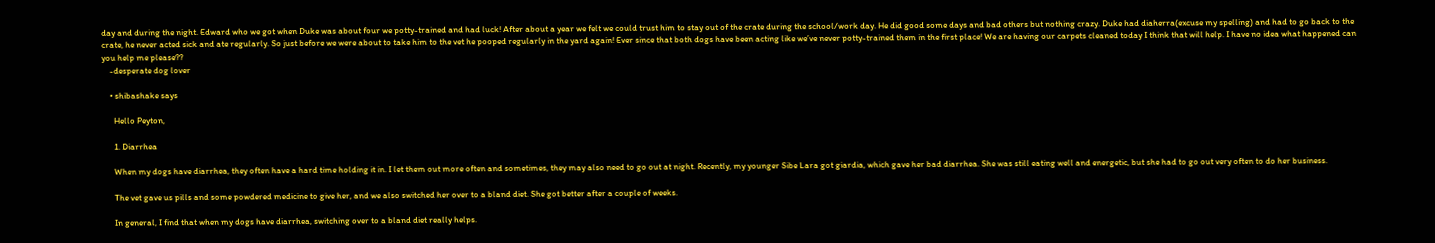day and during the night. Edward who we got when Duke was about four we potty-trained and had luck! After about a year we felt we could trust him to stay out of the crate during the school/work day. He did good some days and bad others but nothing crazy. Duke had diaherra(excuse my spelling) and had to go back to the crate, he never acted sick and ate regularly. So just before we were about to take him to the vet he pooped regularly in the yard again! Ever since that both dogs have been acting like we’ve never potty-trained them in the first place! We are having our carpets cleaned today I think that will help. I have no idea what happened can you help me please??
    -desperate dog lover

    • shibashake says

      Hello Peyton,

      1. Diarrhea

      When my dogs have diarrhea, they often have a hard time holding it in. I let them out more often and sometimes, they may also need to go out at night. Recently, my younger Sibe Lara got giardia, which gave her bad diarrhea. She was still eating well and energetic, but she had to go out very often to do her business.

      The vet gave us pills and some powdered medicine to give her, and we also switched her over to a bland diet. She got better after a couple of weeks.

      In general, I find that when my dogs have diarrhea, switching over to a bland diet really helps.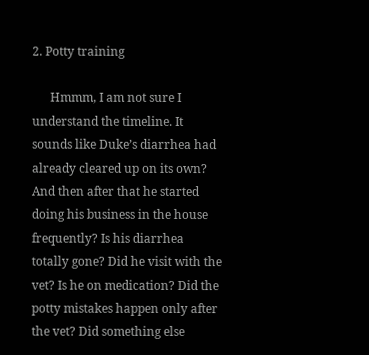2. Potty training

      Hmmm, I am not sure I understand the timeline. It sounds like Duke’s diarrhea had already cleared up on its own? And then after that he started doing his business in the house frequently? Is his diarrhea totally gone? Did he visit with the vet? Is he on medication? Did the potty mistakes happen only after the vet? Did something else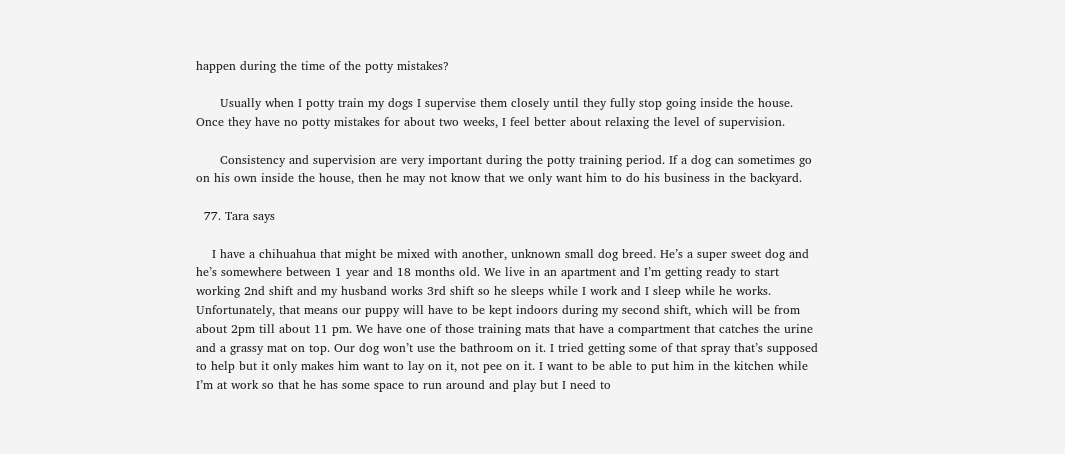happen during the time of the potty mistakes?

      Usually when I potty train my dogs I supervise them closely until they fully stop going inside the house. Once they have no potty mistakes for about two weeks, I feel better about relaxing the level of supervision.

      Consistency and supervision are very important during the potty training period. If a dog can sometimes go on his own inside the house, then he may not know that we only want him to do his business in the backyard.

  77. Tara says

    I have a chihuahua that might be mixed with another, unknown small dog breed. He’s a super sweet dog and he’s somewhere between 1 year and 18 months old. We live in an apartment and I’m getting ready to start working 2nd shift and my husband works 3rd shift so he sleeps while I work and I sleep while he works. Unfortunately, that means our puppy will have to be kept indoors during my second shift, which will be from about 2pm till about 11 pm. We have one of those training mats that have a compartment that catches the urine and a grassy mat on top. Our dog won’t use the bathroom on it. I tried getting some of that spray that’s supposed to help but it only makes him want to lay on it, not pee on it. I want to be able to put him in the kitchen while I’m at work so that he has some space to run around and play but I need to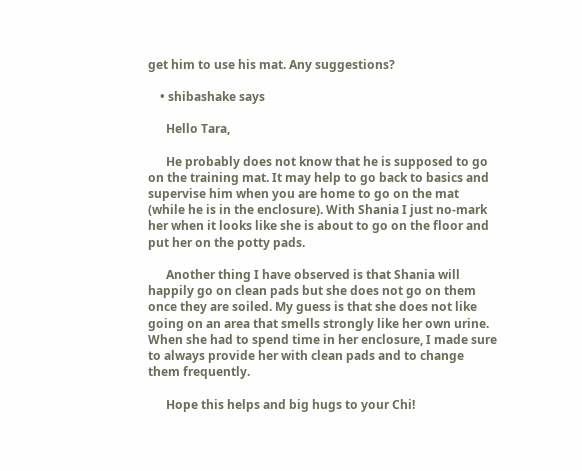get him to use his mat. Any suggestions?

    • shibashake says

      Hello Tara,

      He probably does not know that he is supposed to go on the training mat. It may help to go back to basics and supervise him when you are home to go on the mat (while he is in the enclosure). With Shania I just no-mark her when it looks like she is about to go on the floor and put her on the potty pads.

      Another thing I have observed is that Shania will happily go on clean pads but she does not go on them once they are soiled. My guess is that she does not like going on an area that smells strongly like her own urine. When she had to spend time in her enclosure, I made sure to always provide her with clean pads and to change them frequently.

      Hope this helps and big hugs to your Chi!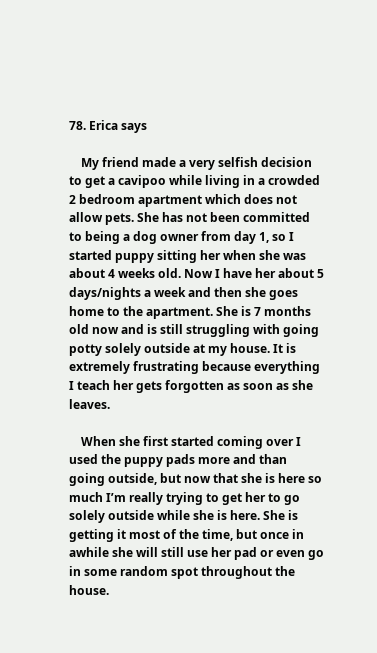78. Erica says

    My friend made a very selfish decision to get a cavipoo while living in a crowded 2 bedroom apartment which does not allow pets. She has not been committed to being a dog owner from day 1, so I started puppy sitting her when she was about 4 weeks old. Now I have her about 5 days/nights a week and then she goes home to the apartment. She is 7 months old now and is still struggling with going potty solely outside at my house. It is extremely frustrating because everything I teach her gets forgotten as soon as she leaves.

    When she first started coming over I used the puppy pads more and than going outside, but now that she is here so much I’m really trying to get her to go solely outside while she is here. She is getting it most of the time, but once in awhile she will still use her pad or even go in some random spot throughout the house.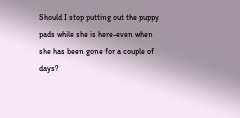Should I stop putting out the puppy pads while she is here-even when she has been gone for a couple of days?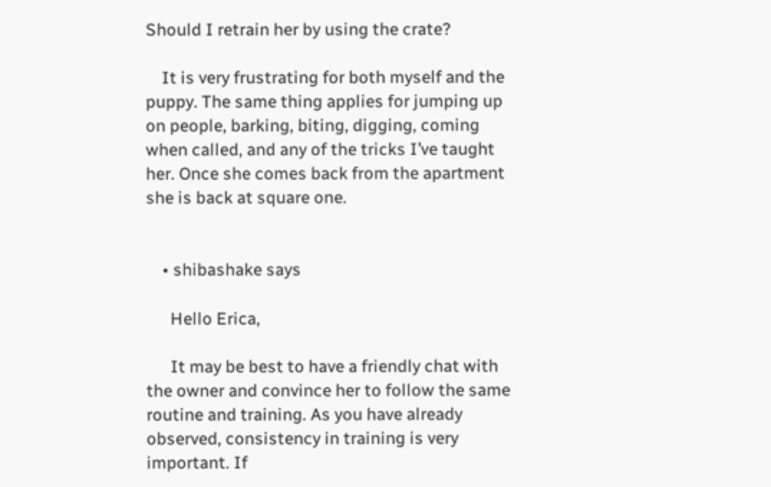Should I retrain her by using the crate?

    It is very frustrating for both myself and the puppy. The same thing applies for jumping up on people, barking, biting, digging, coming when called, and any of the tricks I’ve taught her. Once she comes back from the apartment she is back at square one.


    • shibashake says

      Hello Erica,

      It may be best to have a friendly chat with the owner and convince her to follow the same routine and training. As you have already observed, consistency in training is very important. If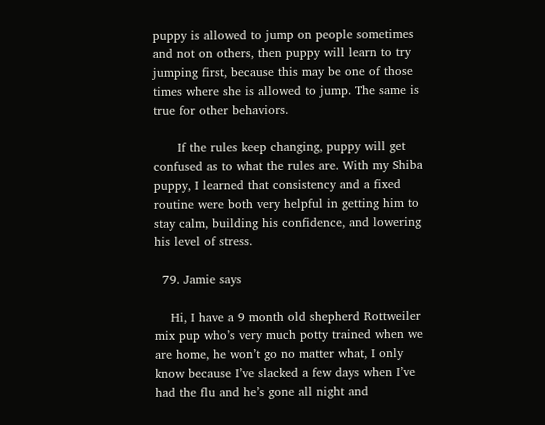puppy is allowed to jump on people sometimes and not on others, then puppy will learn to try jumping first, because this may be one of those times where she is allowed to jump. The same is true for other behaviors.

      If the rules keep changing, puppy will get confused as to what the rules are. With my Shiba puppy, I learned that consistency and a fixed routine were both very helpful in getting him to stay calm, building his confidence, and lowering his level of stress.

  79. Jamie says

    Hi, I have a 9 month old shepherd Rottweiler mix pup who’s very much potty trained when we are home, he won’t go no matter what, I only know because I’ve slacked a few days when I’ve had the flu and he’s gone all night and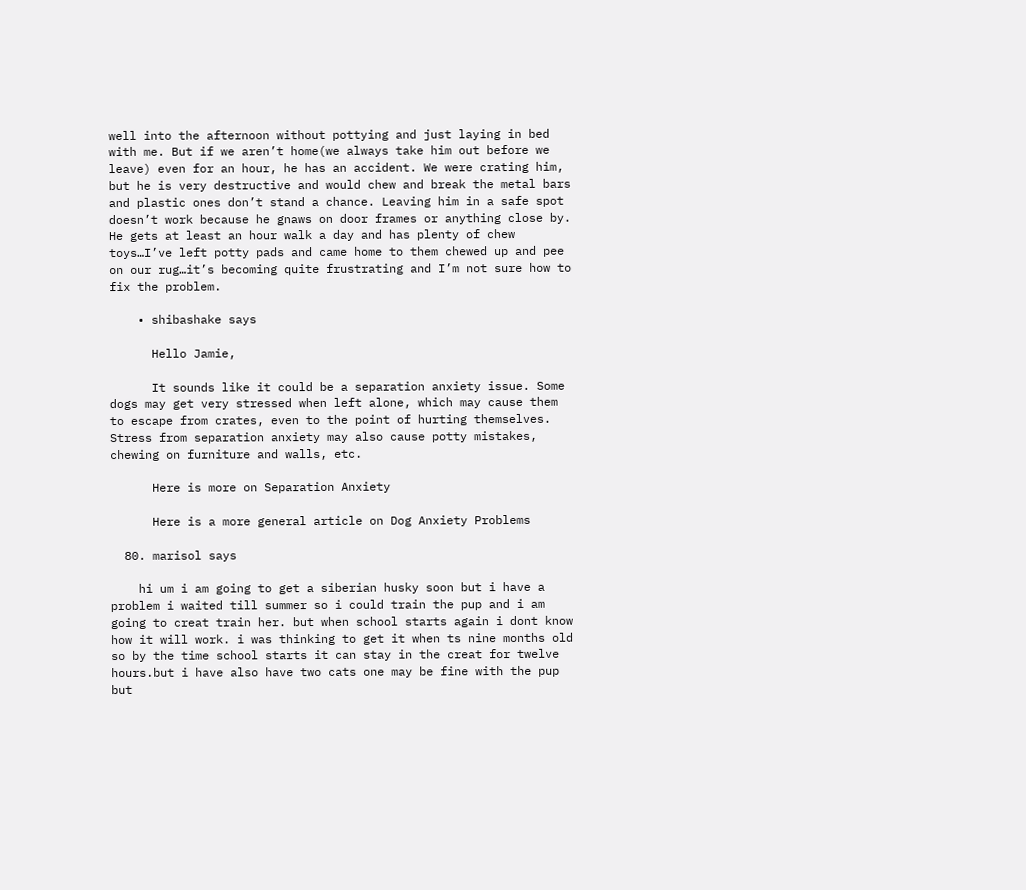well into the afternoon without pottying and just laying in bed with me. But if we aren’t home(we always take him out before we leave) even for an hour, he has an accident. We were crating him, but he is very destructive and would chew and break the metal bars and plastic ones don’t stand a chance. Leaving him in a safe spot doesn’t work because he gnaws on door frames or anything close by. He gets at least an hour walk a day and has plenty of chew toys…I’ve left potty pads and came home to them chewed up and pee on our rug…it’s becoming quite frustrating and I’m not sure how to fix the problem.

    • shibashake says

      Hello Jamie,

      It sounds like it could be a separation anxiety issue. Some dogs may get very stressed when left alone, which may cause them to escape from crates, even to the point of hurting themselves. Stress from separation anxiety may also cause potty mistakes, chewing on furniture and walls, etc.

      Here is more on Separation Anxiety

      Here is a more general article on Dog Anxiety Problems

  80. marisol says

    hi um i am going to get a siberian husky soon but i have a problem i waited till summer so i could train the pup and i am going to creat train her. but when school starts again i dont know how it will work. i was thinking to get it when ts nine months old so by the time school starts it can stay in the creat for twelve hours.but i have also have two cats one may be fine with the pup but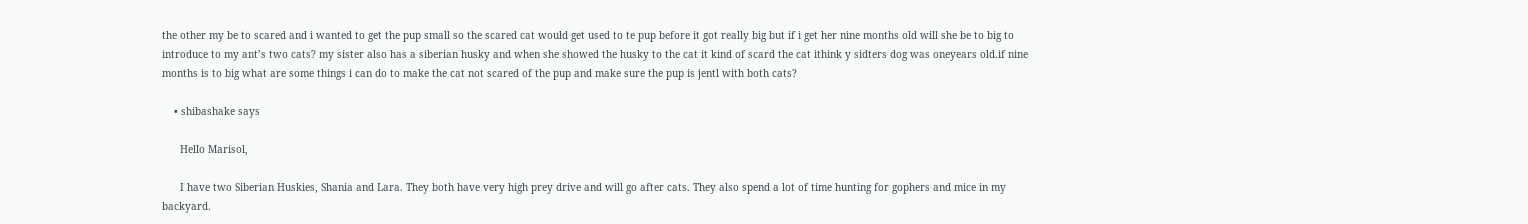the other my be to scared and i wanted to get the pup small so the scared cat would get used to te pup before it got really big but if i get her nine months old will she be to big to introduce to my ant’s two cats? my sister also has a siberian husky and when she showed the husky to the cat it kind of scard the cat ithink y sidters dog was oneyears old.if nine months is to big what are some things i can do to make the cat not scared of the pup and make sure the pup is jentl with both cats?

    • shibashake says

      Hello Marisol,

      I have two Siberian Huskies, Shania and Lara. They both have very high prey drive and will go after cats. They also spend a lot of time hunting for gophers and mice in my backyard.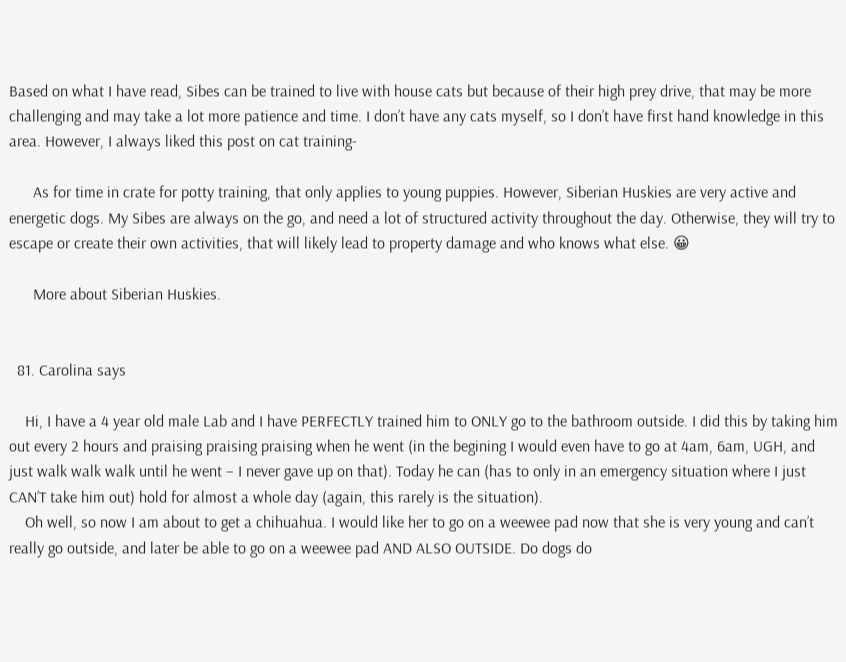Based on what I have read, Sibes can be trained to live with house cats but because of their high prey drive, that may be more challenging and may take a lot more patience and time. I don’t have any cats myself, so I don’t have first hand knowledge in this area. However, I always liked this post on cat training-

      As for time in crate for potty training, that only applies to young puppies. However, Siberian Huskies are very active and energetic dogs. My Sibes are always on the go, and need a lot of structured activity throughout the day. Otherwise, they will try to escape or create their own activities, that will likely lead to property damage and who knows what else. 😀

      More about Siberian Huskies.


  81. Carolina says

    Hi, I have a 4 year old male Lab and I have PERFECTLY trained him to ONLY go to the bathroom outside. I did this by taking him out every 2 hours and praising praising praising when he went (in the begining I would even have to go at 4am, 6am, UGH, and just walk walk walk until he went – I never gave up on that). Today he can (has to only in an emergency situation where I just CAN’T take him out) hold for almost a whole day (again, this rarely is the situation).
    Oh well, so now I am about to get a chihuahua. I would like her to go on a weewee pad now that she is very young and can’t really go outside, and later be able to go on a weewee pad AND ALSO OUTSIDE. Do dogs do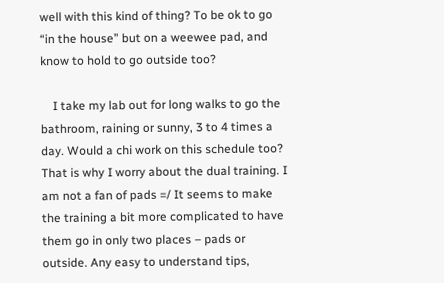well with this kind of thing? To be ok to go “in the house” but on a weewee pad, and know to hold to go outside too?

    I take my lab out for long walks to go the bathroom, raining or sunny, 3 to 4 times a day. Would a chi work on this schedule too? That is why I worry about the dual training. I am not a fan of pads =/ It seems to make the training a bit more complicated to have them go in only two places – pads or outside. Any easy to understand tips,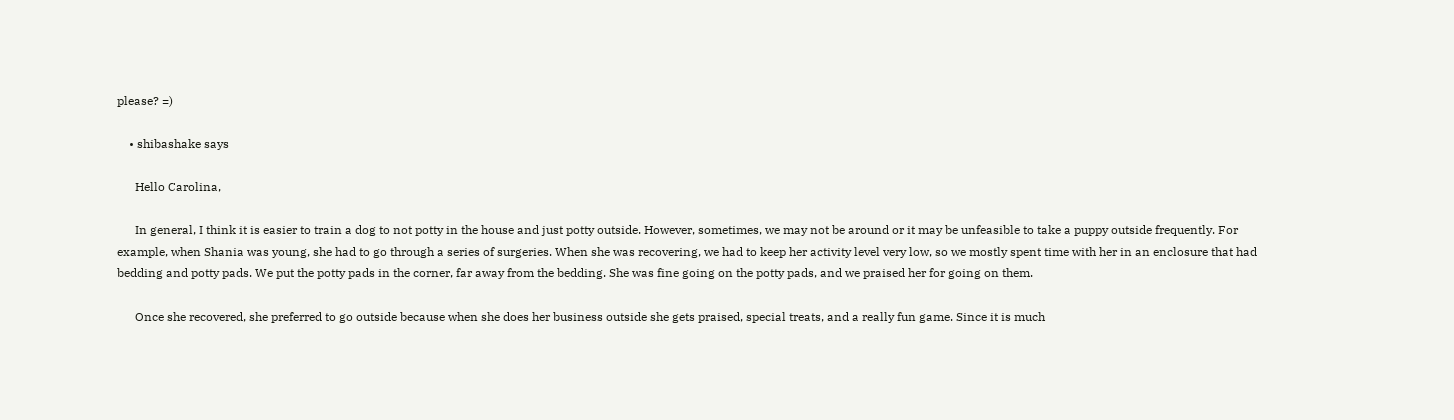please? =)

    • shibashake says

      Hello Carolina,

      In general, I think it is easier to train a dog to not potty in the house and just potty outside. However, sometimes, we may not be around or it may be unfeasible to take a puppy outside frequently. For example, when Shania was young, she had to go through a series of surgeries. When she was recovering, we had to keep her activity level very low, so we mostly spent time with her in an enclosure that had bedding and potty pads. We put the potty pads in the corner, far away from the bedding. She was fine going on the potty pads, and we praised her for going on them.

      Once she recovered, she preferred to go outside because when she does her business outside she gets praised, special treats, and a really fun game. Since it is much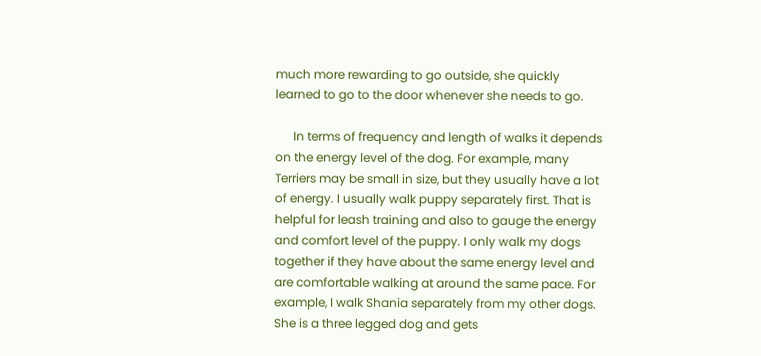much more rewarding to go outside, she quickly learned to go to the door whenever she needs to go.

      In terms of frequency and length of walks it depends on the energy level of the dog. For example, many Terriers may be small in size, but they usually have a lot of energy. I usually walk puppy separately first. That is helpful for leash training and also to gauge the energy and comfort level of the puppy. I only walk my dogs together if they have about the same energy level and are comfortable walking at around the same pace. For example, I walk Shania separately from my other dogs. She is a three legged dog and gets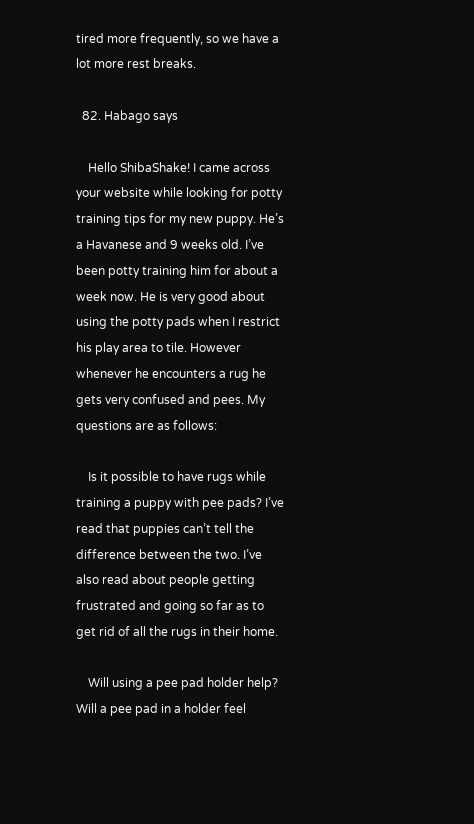tired more frequently, so we have a lot more rest breaks.

  82. Habago says

    Hello ShibaShake! I came across your website while looking for potty training tips for my new puppy. He’s a Havanese and 9 weeks old. I’ve been potty training him for about a week now. He is very good about using the potty pads when I restrict his play area to tile. However whenever he encounters a rug he gets very confused and pees. My questions are as follows:

    Is it possible to have rugs while training a puppy with pee pads? I’ve read that puppies can’t tell the difference between the two. I’ve also read about people getting frustrated and going so far as to get rid of all the rugs in their home.

    Will using a pee pad holder help? Will a pee pad in a holder feel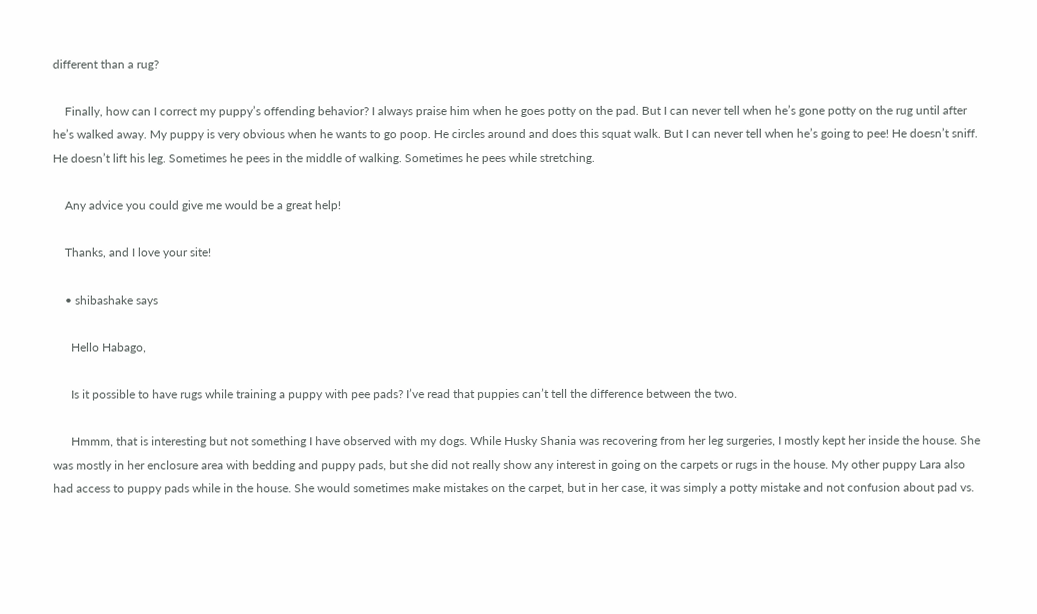different than a rug?

    Finally, how can I correct my puppy’s offending behavior? I always praise him when he goes potty on the pad. But I can never tell when he’s gone potty on the rug until after he’s walked away. My puppy is very obvious when he wants to go poop. He circles around and does this squat walk. But I can never tell when he’s going to pee! He doesn’t sniff. He doesn’t lift his leg. Sometimes he pees in the middle of walking. Sometimes he pees while stretching.

    Any advice you could give me would be a great help!

    Thanks, and I love your site!

    • shibashake says

      Hello Habago,

      Is it possible to have rugs while training a puppy with pee pads? I’ve read that puppies can’t tell the difference between the two.

      Hmmm, that is interesting but not something I have observed with my dogs. While Husky Shania was recovering from her leg surgeries, I mostly kept her inside the house. She was mostly in her enclosure area with bedding and puppy pads, but she did not really show any interest in going on the carpets or rugs in the house. My other puppy Lara also had access to puppy pads while in the house. She would sometimes make mistakes on the carpet, but in her case, it was simply a potty mistake and not confusion about pad vs.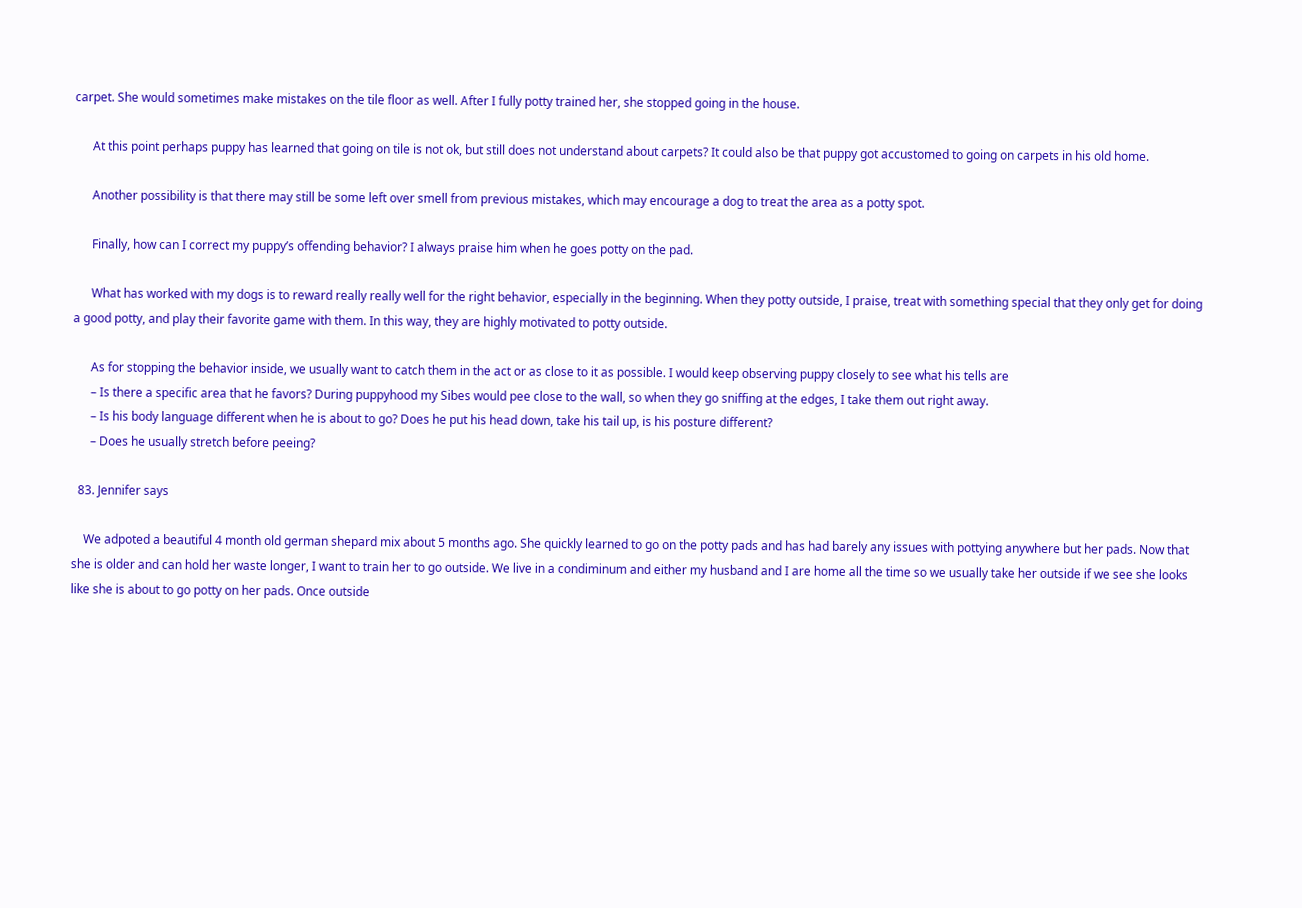carpet. She would sometimes make mistakes on the tile floor as well. After I fully potty trained her, she stopped going in the house.

      At this point perhaps puppy has learned that going on tile is not ok, but still does not understand about carpets? It could also be that puppy got accustomed to going on carpets in his old home.

      Another possibility is that there may still be some left over smell from previous mistakes, which may encourage a dog to treat the area as a potty spot.

      Finally, how can I correct my puppy’s offending behavior? I always praise him when he goes potty on the pad.

      What has worked with my dogs is to reward really really well for the right behavior, especially in the beginning. When they potty outside, I praise, treat with something special that they only get for doing a good potty, and play their favorite game with them. In this way, they are highly motivated to potty outside.

      As for stopping the behavior inside, we usually want to catch them in the act or as close to it as possible. I would keep observing puppy closely to see what his tells are
      – Is there a specific area that he favors? During puppyhood my Sibes would pee close to the wall, so when they go sniffing at the edges, I take them out right away.
      – Is his body language different when he is about to go? Does he put his head down, take his tail up, is his posture different?
      – Does he usually stretch before peeing?

  83. Jennifer says

    We adpoted a beautiful 4 month old german shepard mix about 5 months ago. She quickly learned to go on the potty pads and has had barely any issues with pottying anywhere but her pads. Now that she is older and can hold her waste longer, I want to train her to go outside. We live in a condiminum and either my husband and I are home all the time so we usually take her outside if we see she looks like she is about to go potty on her pads. Once outside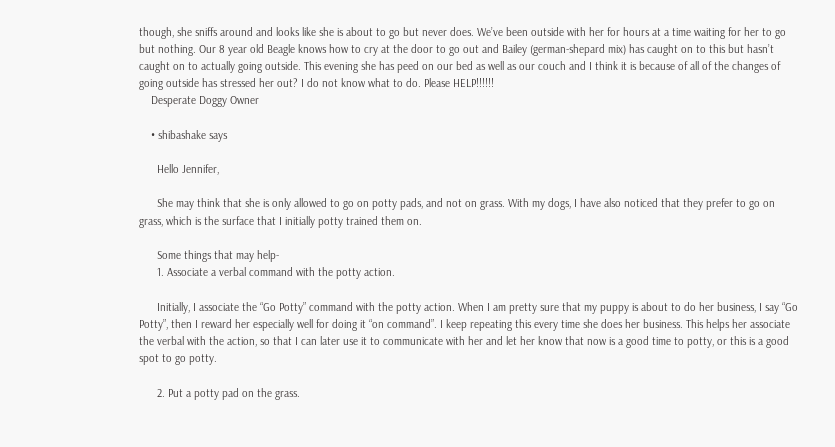though, she sniffs around and looks like she is about to go but never does. We’ve been outside with her for hours at a time waiting for her to go but nothing. Our 8 year old Beagle knows how to cry at the door to go out and Bailey (german-shepard mix) has caught on to this but hasn’t caught on to actually going outside. This evening she has peed on our bed as well as our couch and I think it is because of all of the changes of going outside has stressed her out? I do not know what to do. Please HELP!!!!!!
    Desperate Doggy Owner

    • shibashake says

      Hello Jennifer,

      She may think that she is only allowed to go on potty pads, and not on grass. With my dogs, I have also noticed that they prefer to go on grass, which is the surface that I initially potty trained them on.

      Some things that may help-
      1. Associate a verbal command with the potty action.

      Initially, I associate the “Go Potty” command with the potty action. When I am pretty sure that my puppy is about to do her business, I say “Go Potty”, then I reward her especially well for doing it “on command”. I keep repeating this every time she does her business. This helps her associate the verbal with the action, so that I can later use it to communicate with her and let her know that now is a good time to potty, or this is a good spot to go potty.

      2. Put a potty pad on the grass.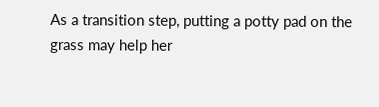As a transition step, putting a potty pad on the grass may help her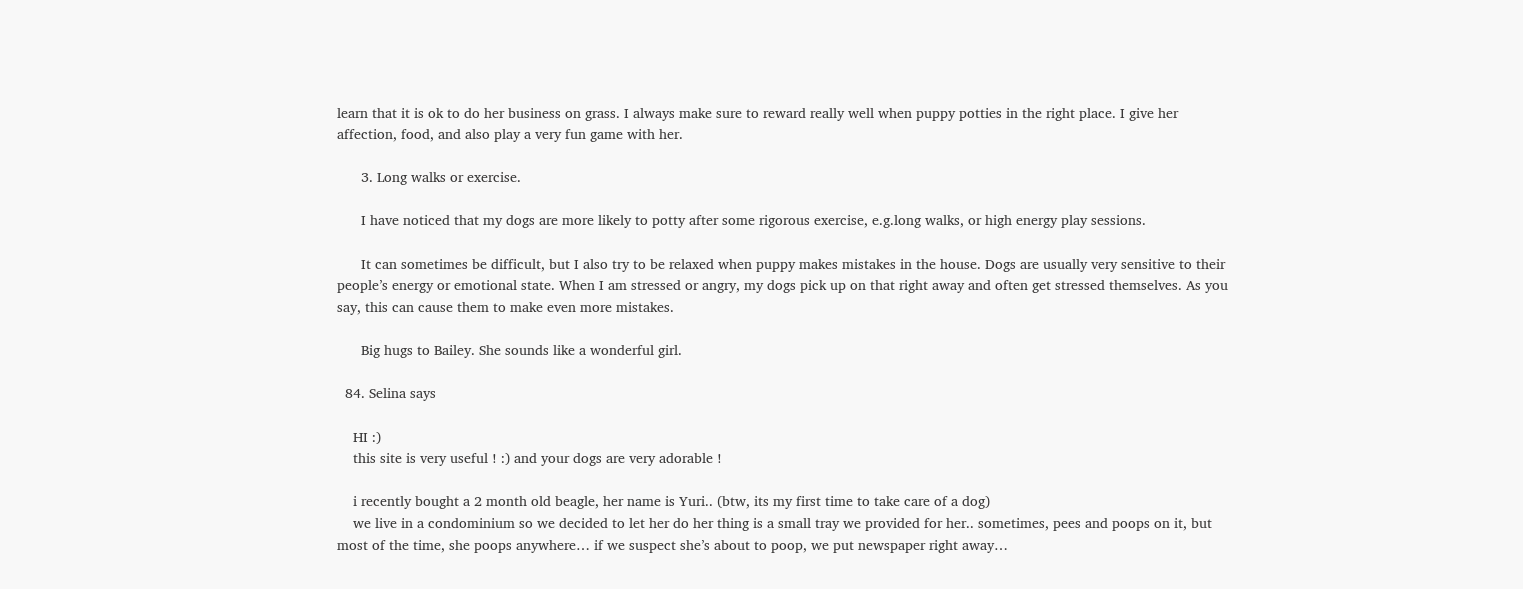learn that it is ok to do her business on grass. I always make sure to reward really well when puppy potties in the right place. I give her affection, food, and also play a very fun game with her.

      3. Long walks or exercise.

      I have noticed that my dogs are more likely to potty after some rigorous exercise, e.g.long walks, or high energy play sessions.

      It can sometimes be difficult, but I also try to be relaxed when puppy makes mistakes in the house. Dogs are usually very sensitive to their people’s energy or emotional state. When I am stressed or angry, my dogs pick up on that right away and often get stressed themselves. As you say, this can cause them to make even more mistakes.

      Big hugs to Bailey. She sounds like a wonderful girl.

  84. Selina says

    HI :)
    this site is very useful ! :) and your dogs are very adorable !

    i recently bought a 2 month old beagle, her name is Yuri.. (btw, its my first time to take care of a dog)
    we live in a condominium so we decided to let her do her thing is a small tray we provided for her.. sometimes, pees and poops on it, but most of the time, she poops anywhere… if we suspect she’s about to poop, we put newspaper right away…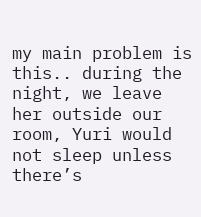my main problem is this.. during the night, we leave her outside our room, Yuri would not sleep unless there’s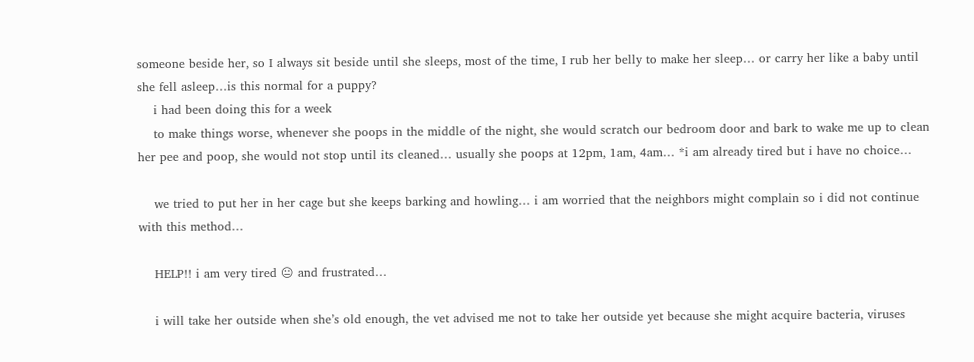someone beside her, so I always sit beside until she sleeps, most of the time, I rub her belly to make her sleep… or carry her like a baby until she fell asleep…is this normal for a puppy?
    i had been doing this for a week
    to make things worse, whenever she poops in the middle of the night, she would scratch our bedroom door and bark to wake me up to clean her pee and poop, she would not stop until its cleaned… usually she poops at 12pm, 1am, 4am… *i am already tired but i have no choice…

    we tried to put her in her cage but she keeps barking and howling… i am worried that the neighbors might complain so i did not continue with this method…

    HELP!! i am very tired 😐 and frustrated…

    i will take her outside when she’s old enough, the vet advised me not to take her outside yet because she might acquire bacteria, viruses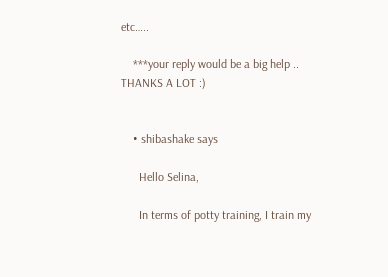etc…..

    ***your reply would be a big help .. THANKS A LOT :)


    • shibashake says

      Hello Selina,

      In terms of potty training, I train my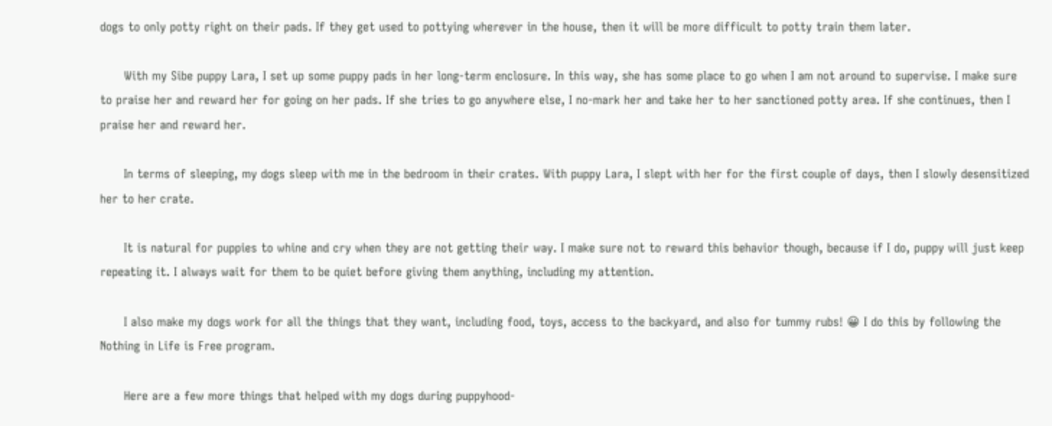dogs to only potty right on their pads. If they get used to pottying wherever in the house, then it will be more difficult to potty train them later.

      With my Sibe puppy Lara, I set up some puppy pads in her long-term enclosure. In this way, she has some place to go when I am not around to supervise. I make sure to praise her and reward her for going on her pads. If she tries to go anywhere else, I no-mark her and take her to her sanctioned potty area. If she continues, then I praise her and reward her.

      In terms of sleeping, my dogs sleep with me in the bedroom in their crates. With puppy Lara, I slept with her for the first couple of days, then I slowly desensitized her to her crate.

      It is natural for puppies to whine and cry when they are not getting their way. I make sure not to reward this behavior though, because if I do, puppy will just keep repeating it. I always wait for them to be quiet before giving them anything, including my attention.

      I also make my dogs work for all the things that they want, including food, toys, access to the backyard, and also for tummy rubs! 😀 I do this by following the Nothing in Life is Free program.

      Here are a few more things that helped with my dogs during puppyhood-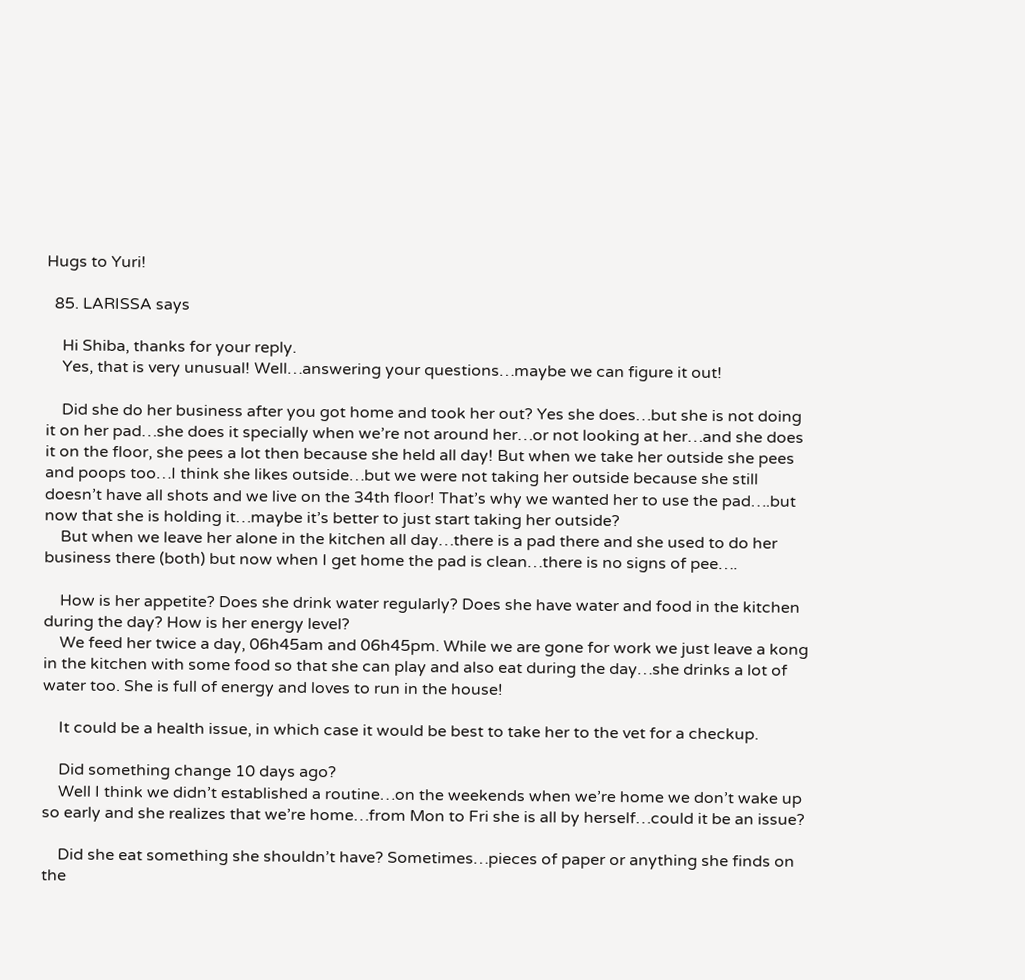Hugs to Yuri!

  85. LARISSA says

    Hi Shiba, thanks for your reply.
    Yes, that is very unusual! Well…answering your questions…maybe we can figure it out!

    Did she do her business after you got home and took her out? Yes she does…but she is not doing it on her pad…she does it specially when we’re not around her…or not looking at her…and she does it on the floor, she pees a lot then because she held all day! But when we take her outside she pees and poops too…I think she likes outside…but we were not taking her outside because she still doesn’t have all shots and we live on the 34th floor! That’s why we wanted her to use the pad….but now that she is holding it…maybe it’s better to just start taking her outside?
    But when we leave her alone in the kitchen all day…there is a pad there and she used to do her business there (both) but now when I get home the pad is clean…there is no signs of pee….

    How is her appetite? Does she drink water regularly? Does she have water and food in the kitchen during the day? How is her energy level?
    We feed her twice a day, 06h45am and 06h45pm. While we are gone for work we just leave a kong in the kitchen with some food so that she can play and also eat during the day…she drinks a lot of water too. She is full of energy and loves to run in the house!

    It could be a health issue, in which case it would be best to take her to the vet for a checkup.

    Did something change 10 days ago?
    Well I think we didn’t established a routine…on the weekends when we’re home we don’t wake up so early and she realizes that we’re home…from Mon to Fri she is all by herself…could it be an issue?

    Did she eat something she shouldn’t have? Sometimes…pieces of paper or anything she finds on the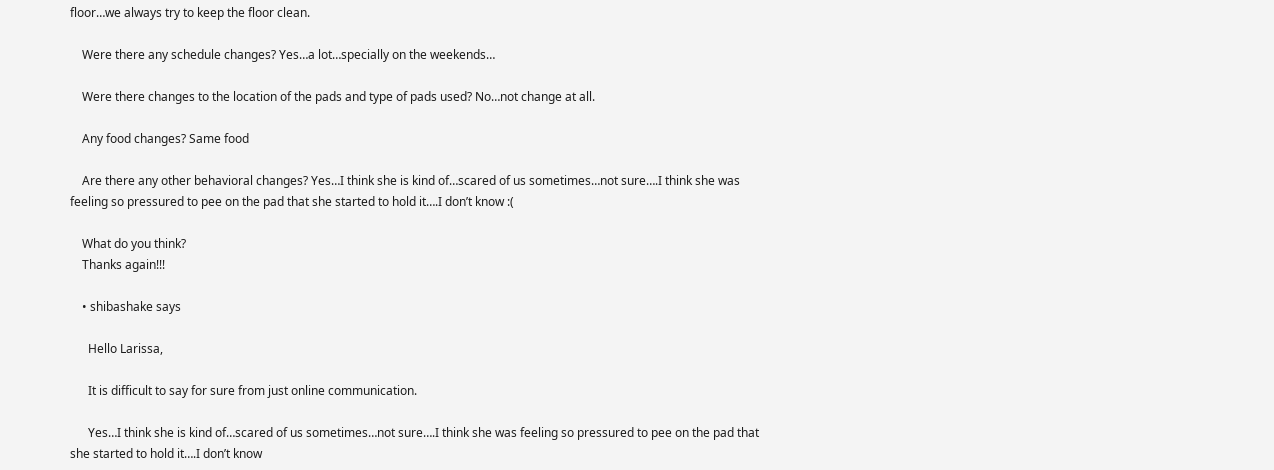floor…we always try to keep the floor clean.

    Were there any schedule changes? Yes…a lot…specially on the weekends…

    Were there changes to the location of the pads and type of pads used? No…not change at all.

    Any food changes? Same food

    Are there any other behavioral changes? Yes…I think she is kind of…scared of us sometimes…not sure….I think she was feeling so pressured to pee on the pad that she started to hold it….I don’t know :(

    What do you think?
    Thanks again!!!

    • shibashake says

      Hello Larissa,

      It is difficult to say for sure from just online communication.

      Yes…I think she is kind of…scared of us sometimes…not sure….I think she was feeling so pressured to pee on the pad that she started to hold it….I don’t know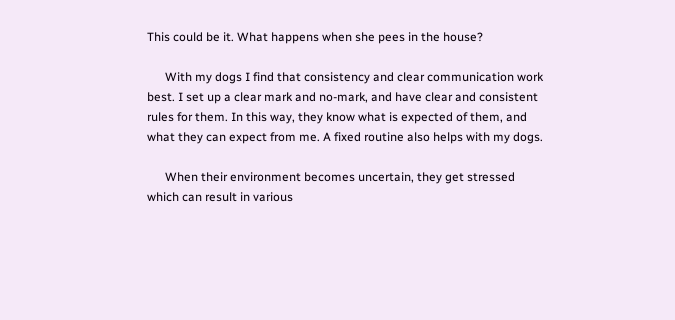This could be it. What happens when she pees in the house?

      With my dogs I find that consistency and clear communication work best. I set up a clear mark and no-mark, and have clear and consistent rules for them. In this way, they know what is expected of them, and what they can expect from me. A fixed routine also helps with my dogs.

      When their environment becomes uncertain, they get stressed which can result in various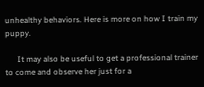unhealthy behaviors. Here is more on how I train my puppy.

      It may also be useful to get a professional trainer to come and observe her just for a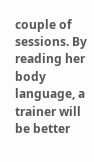couple of sessions. By reading her body language, a trainer will be better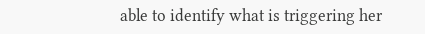able to identify what is triggering her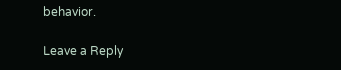behavior.

Leave a Reply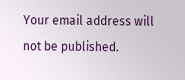Your email address will not be published.